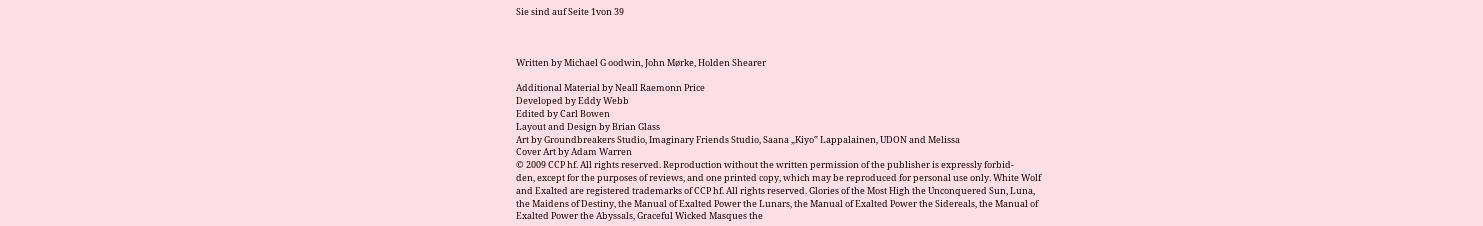Sie sind auf Seite 1von 39



Written by Michael G oodwin, John Mørke, Holden Shearer

Additional Material by Neall Raemonn Price
Developed by Eddy Webb
Edited by Carl Bowen
Layout and Design by Brian Glass
Art by Groundbreakers Studio, Imaginary Friends Studio, Saana „Kiyo‟ Lappalainen, UDON and Melissa
Cover Art by Adam Warren
© 2009 CCP hf. All rights reserved. Reproduction without the written permission of the publisher is expressly forbid-
den, except for the purposes of reviews, and one printed copy, which may be reproduced for personal use only. White Wolf
and Exalted are registered trademarks of CCP hf. All rights reserved. Glories of the Most High the Unconquered Sun, Luna,
the Maidens of Destiny, the Manual of Exalted Power the Lunars, the Manual of Exalted Power the Sidereals, the Manual of
Exalted Power the Abyssals, Graceful Wicked Masques the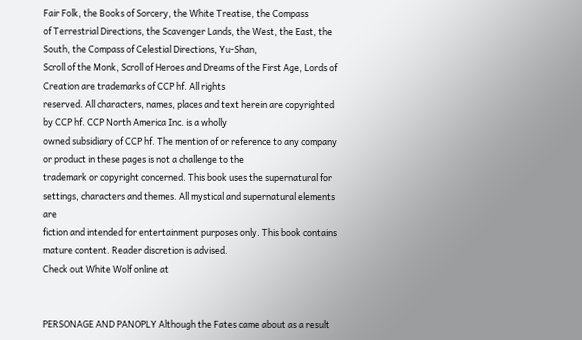Fair Folk, the Books of Sorcery, the White Treatise, the Compass
of Terrestrial Directions, the Scavenger Lands, the West, the East, the South, the Compass of Celestial Directions, Yu-Shan,
Scroll of the Monk, Scroll of Heroes and Dreams of the First Age, Lords of Creation are trademarks of CCP hf. All rights
reserved. All characters, names, places and text herein are copyrighted by CCP hf. CCP North America Inc. is a wholly
owned subsidiary of CCP hf. The mention of or reference to any company or product in these pages is not a challenge to the
trademark or copyright concerned. This book uses the supernatural for settings, characters and themes. All mystical and supernatural elements are
fiction and intended for entertainment purposes only. This book contains mature content. Reader discretion is advised.
Check out White Wolf online at


PERSONAGE AND PANOPLY Although the Fates came about as a result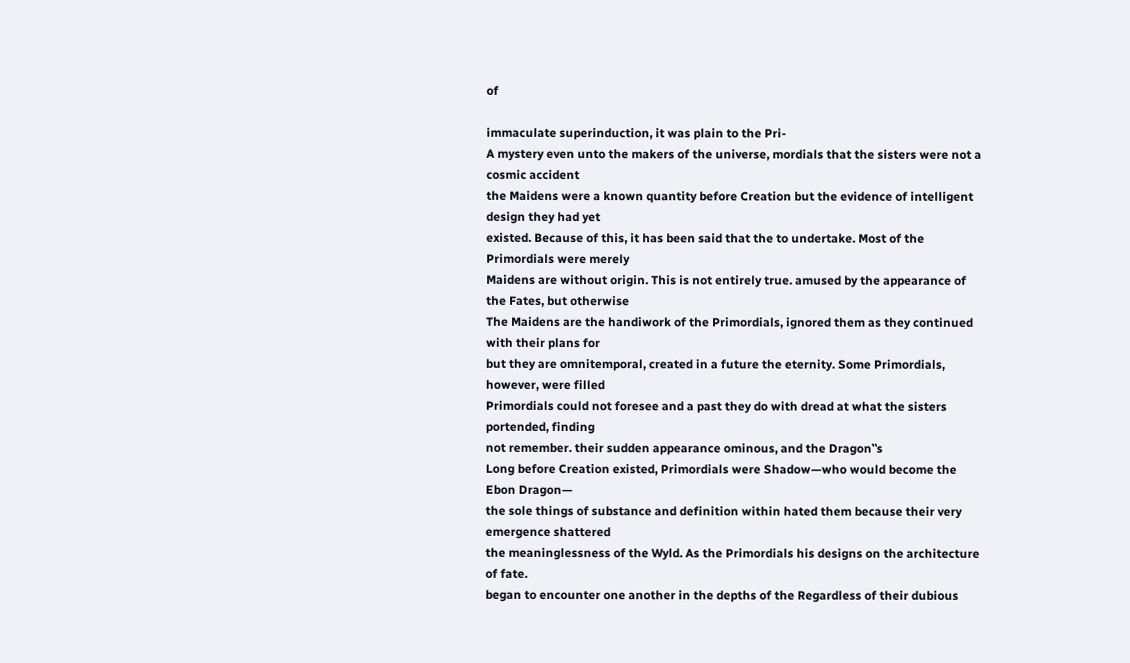of

immaculate superinduction, it was plain to the Pri-
A mystery even unto the makers of the universe, mordials that the sisters were not a cosmic accident
the Maidens were a known quantity before Creation but the evidence of intelligent design they had yet
existed. Because of this, it has been said that the to undertake. Most of the Primordials were merely
Maidens are without origin. This is not entirely true. amused by the appearance of the Fates, but otherwise
The Maidens are the handiwork of the Primordials, ignored them as they continued with their plans for
but they are omnitemporal, created in a future the eternity. Some Primordials, however, were filled
Primordials could not foresee and a past they do with dread at what the sisters portended, finding
not remember. their sudden appearance ominous, and the Dragon‟s
Long before Creation existed, Primordials were Shadow—who would become the Ebon Dragon—
the sole things of substance and definition within hated them because their very emergence shattered
the meaninglessness of the Wyld. As the Primordials his designs on the architecture of fate.
began to encounter one another in the depths of the Regardless of their dubious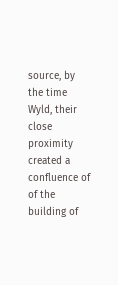source, by the time
Wyld, their close proximity created a confluence of of the building of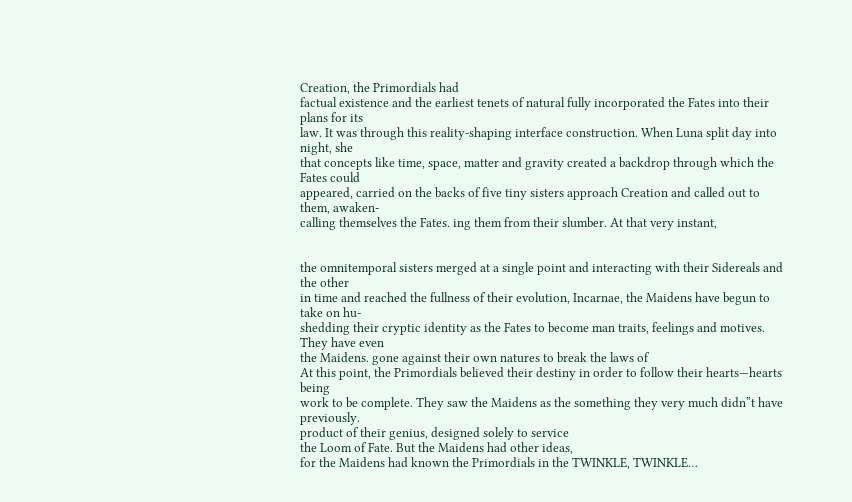Creation, the Primordials had
factual existence and the earliest tenets of natural fully incorporated the Fates into their plans for its
law. It was through this reality-shaping interface construction. When Luna split day into night, she
that concepts like time, space, matter and gravity created a backdrop through which the Fates could
appeared, carried on the backs of five tiny sisters approach Creation and called out to them, awaken-
calling themselves the Fates. ing them from their slumber. At that very instant,


the omnitemporal sisters merged at a single point and interacting with their Sidereals and the other
in time and reached the fullness of their evolution, Incarnae, the Maidens have begun to take on hu-
shedding their cryptic identity as the Fates to become man traits, feelings and motives. They have even
the Maidens. gone against their own natures to break the laws of
At this point, the Primordials believed their destiny in order to follow their hearts—hearts being
work to be complete. They saw the Maidens as the something they very much didn‟t have previously.
product of their genius, designed solely to service
the Loom of Fate. But the Maidens had other ideas,
for the Maidens had known the Primordials in the TWINKLE, TWINKLE…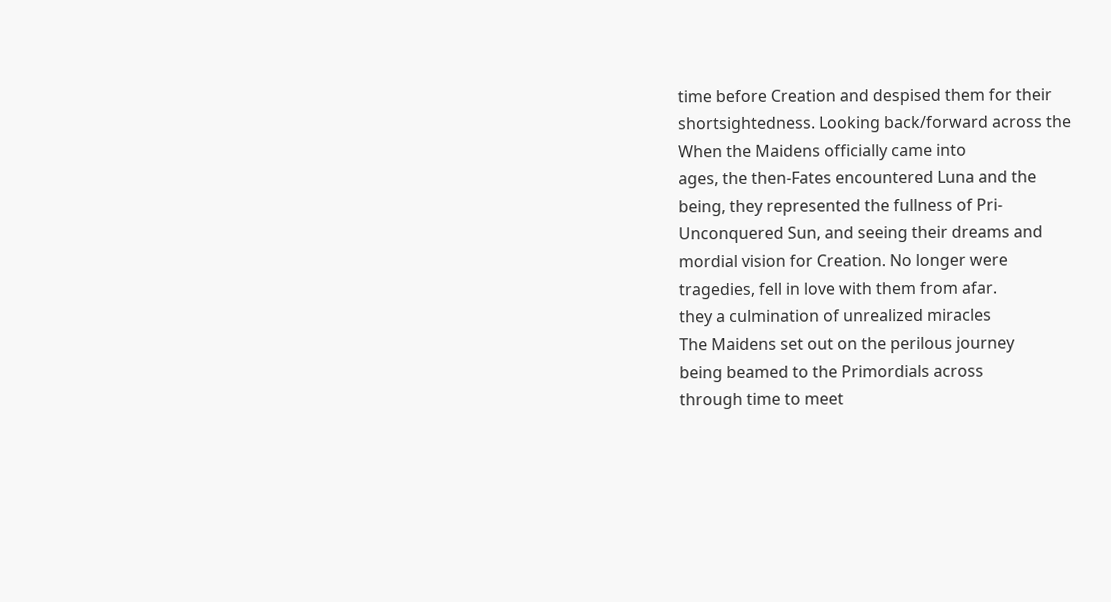time before Creation and despised them for their
shortsightedness. Looking back/forward across the
When the Maidens officially came into
ages, the then-Fates encountered Luna and the
being, they represented the fullness of Pri-
Unconquered Sun, and seeing their dreams and
mordial vision for Creation. No longer were
tragedies, fell in love with them from afar.
they a culmination of unrealized miracles
The Maidens set out on the perilous journey
being beamed to the Primordials across
through time to meet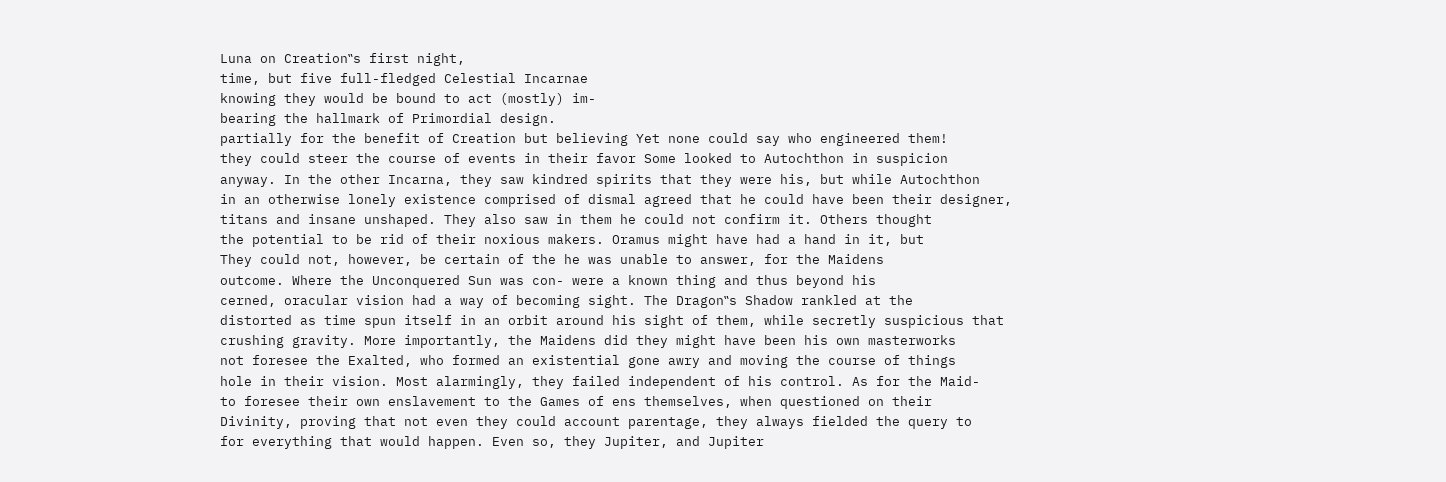Luna on Creation‟s first night,
time, but five full-fledged Celestial Incarnae
knowing they would be bound to act (mostly) im-
bearing the hallmark of Primordial design.
partially for the benefit of Creation but believing Yet none could say who engineered them!
they could steer the course of events in their favor Some looked to Autochthon in suspicion
anyway. In the other Incarna, they saw kindred spirits that they were his, but while Autochthon
in an otherwise lonely existence comprised of dismal agreed that he could have been their designer,
titans and insane unshaped. They also saw in them he could not confirm it. Others thought
the potential to be rid of their noxious makers. Oramus might have had a hand in it, but
They could not, however, be certain of the he was unable to answer, for the Maidens
outcome. Where the Unconquered Sun was con- were a known thing and thus beyond his
cerned, oracular vision had a way of becoming sight. The Dragon‟s Shadow rankled at the
distorted as time spun itself in an orbit around his sight of them, while secretly suspicious that
crushing gravity. More importantly, the Maidens did they might have been his own masterworks
not foresee the Exalted, who formed an existential gone awry and moving the course of things
hole in their vision. Most alarmingly, they failed independent of his control. As for the Maid-
to foresee their own enslavement to the Games of ens themselves, when questioned on their
Divinity, proving that not even they could account parentage, they always fielded the query to
for everything that would happen. Even so, they Jupiter, and Jupiter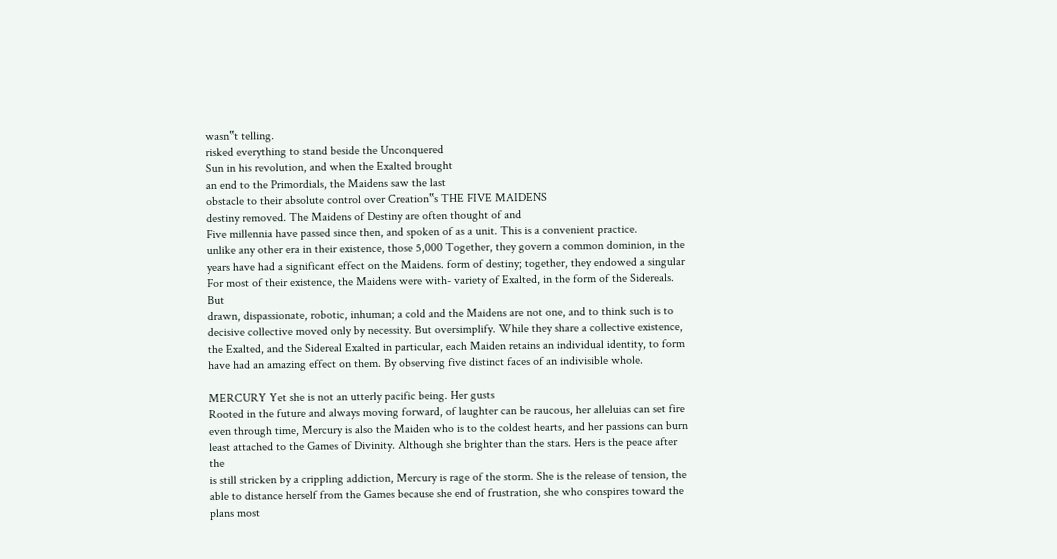wasn‟t telling.
risked everything to stand beside the Unconquered
Sun in his revolution, and when the Exalted brought
an end to the Primordials, the Maidens saw the last
obstacle to their absolute control over Creation‟s THE FIVE MAIDENS
destiny removed. The Maidens of Destiny are often thought of and
Five millennia have passed since then, and spoken of as a unit. This is a convenient practice.
unlike any other era in their existence, those 5,000 Together, they govern a common dominion, in the
years have had a significant effect on the Maidens. form of destiny; together, they endowed a singular
For most of their existence, the Maidens were with- variety of Exalted, in the form of the Sidereals. But
drawn, dispassionate, robotic, inhuman; a cold and the Maidens are not one, and to think such is to
decisive collective moved only by necessity. But oversimplify. While they share a collective existence,
the Exalted, and the Sidereal Exalted in particular, each Maiden retains an individual identity, to form
have had an amazing effect on them. By observing five distinct faces of an indivisible whole.

MERCURY Yet she is not an utterly pacific being. Her gusts
Rooted in the future and always moving forward, of laughter can be raucous, her alleluias can set fire
even through time, Mercury is also the Maiden who is to the coldest hearts, and her passions can burn
least attached to the Games of Divinity. Although she brighter than the stars. Hers is the peace after the
is still stricken by a crippling addiction, Mercury is rage of the storm. She is the release of tension, the
able to distance herself from the Games because she end of frustration, she who conspires toward the
plans most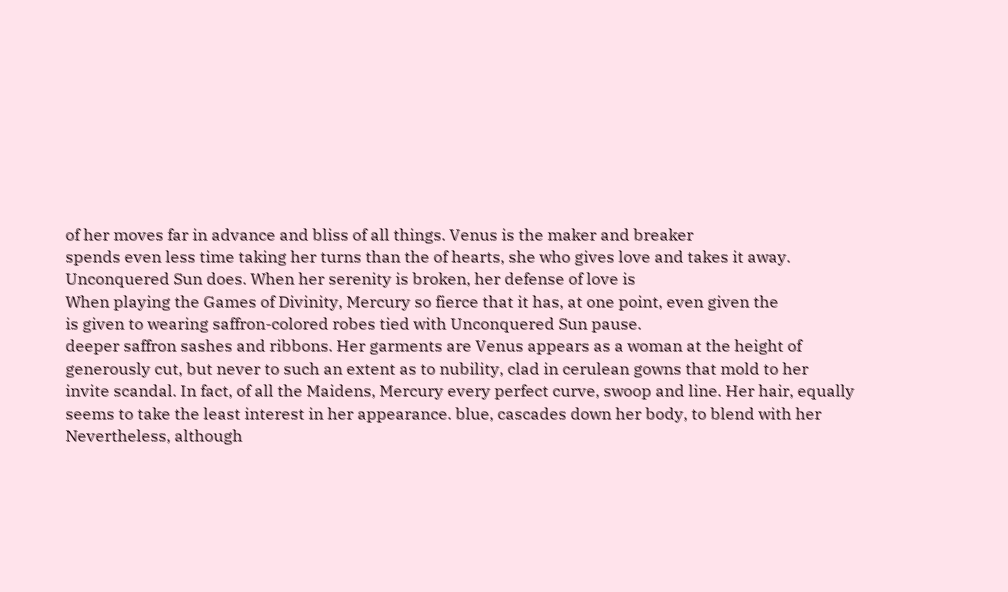of her moves far in advance and bliss of all things. Venus is the maker and breaker
spends even less time taking her turns than the of hearts, she who gives love and takes it away.
Unconquered Sun does. When her serenity is broken, her defense of love is
When playing the Games of Divinity, Mercury so fierce that it has, at one point, even given the
is given to wearing saffron-colored robes tied with Unconquered Sun pause.
deeper saffron sashes and ribbons. Her garments are Venus appears as a woman at the height of
generously cut, but never to such an extent as to nubility, clad in cerulean gowns that mold to her
invite scandal. In fact, of all the Maidens, Mercury every perfect curve, swoop and line. Her hair, equally
seems to take the least interest in her appearance. blue, cascades down her body, to blend with her
Nevertheless, although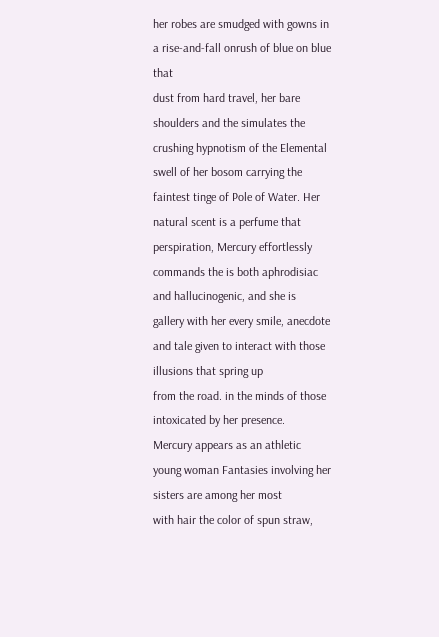her robes are smudged with gowns in a rise-and-fall onrush of blue on blue that
dust from hard travel, her bare shoulders and the simulates the crushing hypnotism of the Elemental
swell of her bosom carrying the faintest tinge of Pole of Water. Her natural scent is a perfume that
perspiration, Mercury effortlessly commands the is both aphrodisiac and hallucinogenic, and she is
gallery with her every smile, anecdote and tale given to interact with those illusions that spring up
from the road. in the minds of those intoxicated by her presence.
Mercury appears as an athletic young woman Fantasies involving her sisters are among her most
with hair the color of spun straw,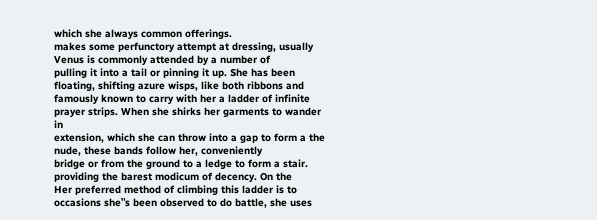which she always common offerings.
makes some perfunctory attempt at dressing, usually Venus is commonly attended by a number of
pulling it into a tail or pinning it up. She has been floating, shifting azure wisps, like both ribbons and
famously known to carry with her a ladder of infinite prayer strips. When she shirks her garments to wander in
extension, which she can throw into a gap to form a the nude, these bands follow her, conveniently
bridge or from the ground to a ledge to form a stair. providing the barest modicum of decency. On the
Her preferred method of climbing this ladder is to occasions she‟s been observed to do battle, she uses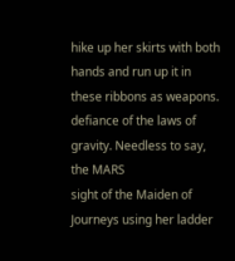hike up her skirts with both hands and run up it in these ribbons as weapons.
defiance of the laws of gravity. Needless to say, the MARS
sight of the Maiden of Journeys using her ladder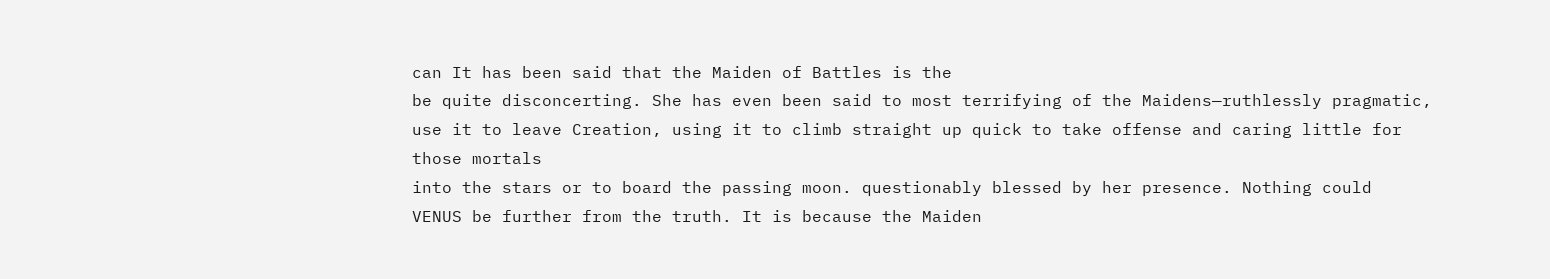can It has been said that the Maiden of Battles is the
be quite disconcerting. She has even been said to most terrifying of the Maidens—ruthlessly pragmatic,
use it to leave Creation, using it to climb straight up quick to take offense and caring little for those mortals
into the stars or to board the passing moon. questionably blessed by her presence. Nothing could
VENUS be further from the truth. It is because the Maiden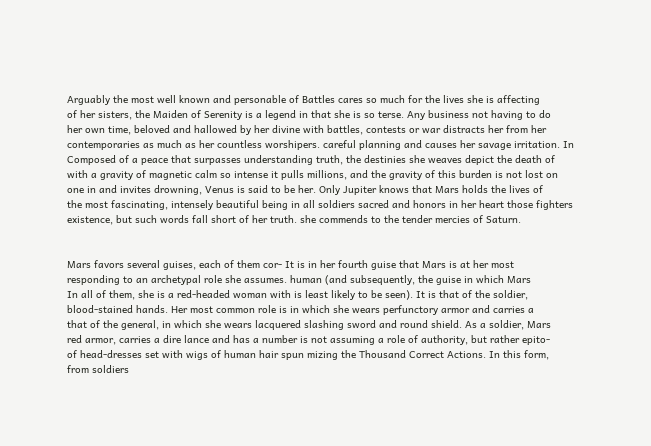Arguably the most well known and personable of Battles cares so much for the lives she is affecting
of her sisters, the Maiden of Serenity is a legend in that she is so terse. Any business not having to do
her own time, beloved and hallowed by her divine with battles, contests or war distracts her from her
contemporaries as much as her countless worshipers. careful planning and causes her savage irritation. In
Composed of a peace that surpasses understanding truth, the destinies she weaves depict the death of
with a gravity of magnetic calm so intense it pulls millions, and the gravity of this burden is not lost on
one in and invites drowning, Venus is said to be her. Only Jupiter knows that Mars holds the lives of
the most fascinating, intensely beautiful being in all soldiers sacred and honors in her heart those fighters
existence, but such words fall short of her truth. she commends to the tender mercies of Saturn.


Mars favors several guises, each of them cor- It is in her fourth guise that Mars is at her most
responding to an archetypal role she assumes. human (and subsequently, the guise in which Mars
In all of them, she is a red-headed woman with is least likely to be seen). It is that of the soldier,
blood-stained hands. Her most common role is in which she wears perfunctory armor and carries a
that of the general, in which she wears lacquered slashing sword and round shield. As a soldier, Mars
red armor, carries a dire lance and has a number is not assuming a role of authority, but rather epito-
of head-dresses set with wigs of human hair spun mizing the Thousand Correct Actions. In this form,
from soldiers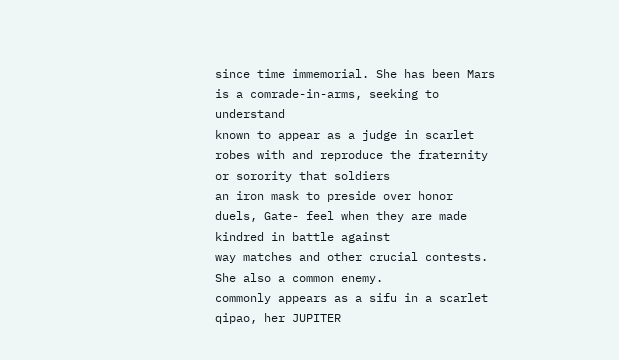since time immemorial. She has been Mars is a comrade-in-arms, seeking to understand
known to appear as a judge in scarlet robes with and reproduce the fraternity or sorority that soldiers
an iron mask to preside over honor duels, Gate- feel when they are made kindred in battle against
way matches and other crucial contests. She also a common enemy.
commonly appears as a sifu in a scarlet qipao, her JUPITER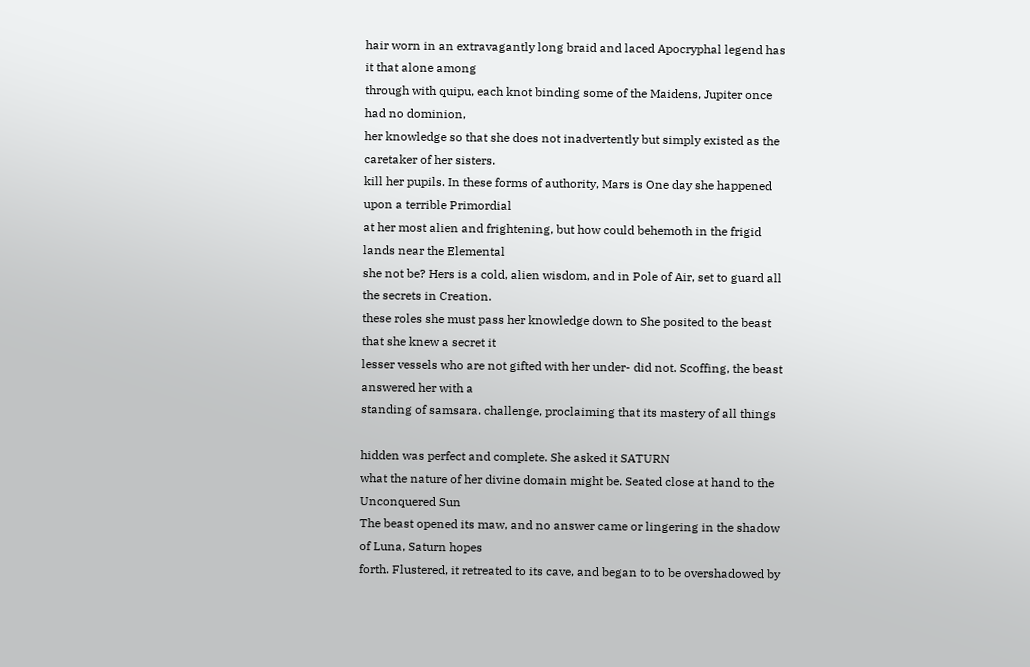hair worn in an extravagantly long braid and laced Apocryphal legend has it that alone among
through with quipu, each knot binding some of the Maidens, Jupiter once had no dominion,
her knowledge so that she does not inadvertently but simply existed as the caretaker of her sisters.
kill her pupils. In these forms of authority, Mars is One day she happened upon a terrible Primordial
at her most alien and frightening, but how could behemoth in the frigid lands near the Elemental
she not be? Hers is a cold, alien wisdom, and in Pole of Air, set to guard all the secrets in Creation.
these roles she must pass her knowledge down to She posited to the beast that she knew a secret it
lesser vessels who are not gifted with her under- did not. Scoffing, the beast answered her with a
standing of samsara. challenge, proclaiming that its mastery of all things

hidden was perfect and complete. She asked it SATURN
what the nature of her divine domain might be. Seated close at hand to the Unconquered Sun
The beast opened its maw, and no answer came or lingering in the shadow of Luna, Saturn hopes
forth. Flustered, it retreated to its cave, and began to to be overshadowed by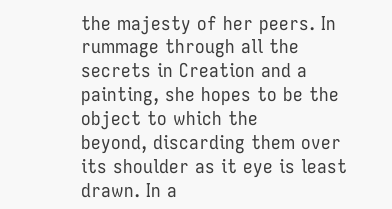the majesty of her peers. In
rummage through all the secrets in Creation and a painting, she hopes to be the object to which the
beyond, discarding them over its shoulder as it eye is least drawn. In a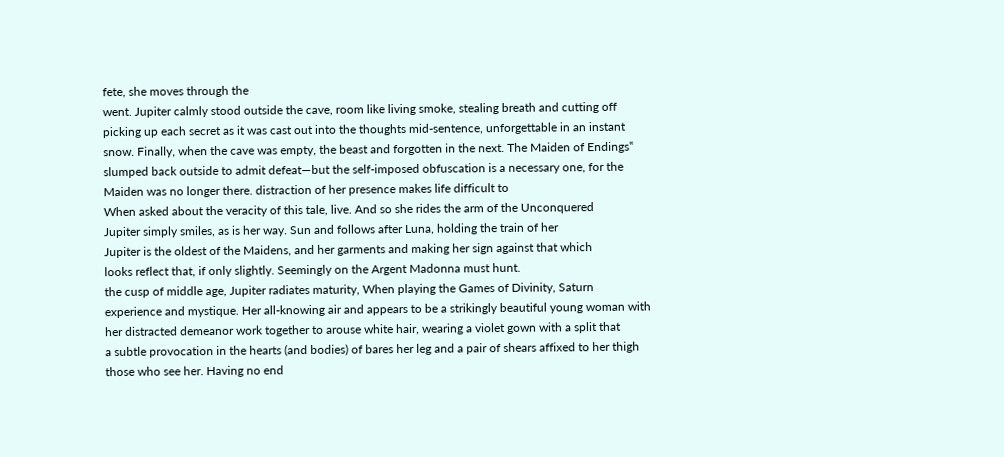fete, she moves through the
went. Jupiter calmly stood outside the cave, room like living smoke, stealing breath and cutting off
picking up each secret as it was cast out into the thoughts mid-sentence, unforgettable in an instant
snow. Finally, when the cave was empty, the beast and forgotten in the next. The Maiden of Endings‟
slumped back outside to admit defeat—but the self-imposed obfuscation is a necessary one, for the
Maiden was no longer there. distraction of her presence makes life difficult to
When asked about the veracity of this tale, live. And so she rides the arm of the Unconquered
Jupiter simply smiles, as is her way. Sun and follows after Luna, holding the train of her
Jupiter is the oldest of the Maidens, and her garments and making her sign against that which
looks reflect that, if only slightly. Seemingly on the Argent Madonna must hunt.
the cusp of middle age, Jupiter radiates maturity, When playing the Games of Divinity, Saturn
experience and mystique. Her all-knowing air and appears to be a strikingly beautiful young woman with
her distracted demeanor work together to arouse white hair, wearing a violet gown with a split that
a subtle provocation in the hearts (and bodies) of bares her leg and a pair of shears affixed to her thigh
those who see her. Having no end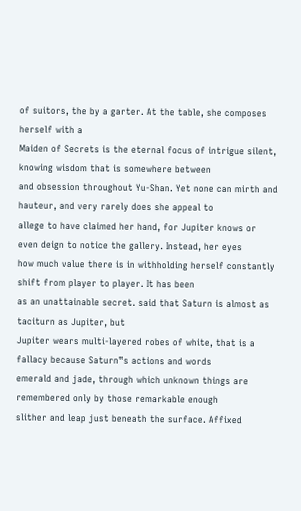of suitors, the by a garter. At the table, she composes herself with a
Maiden of Secrets is the eternal focus of intrigue silent, knowing wisdom that is somewhere between
and obsession throughout Yu-Shan. Yet none can mirth and hauteur, and very rarely does she appeal to
allege to have claimed her hand, for Jupiter knows or even deign to notice the gallery. Instead, her eyes
how much value there is in withholding herself constantly shift from player to player. It has been
as an unattainable secret. said that Saturn is almost as taciturn as Jupiter, but
Jupiter wears multi-layered robes of white, that is a fallacy because Saturn‟s actions and words
emerald and jade, through which unknown things are remembered only by those remarkable enough
slither and leap just beneath the surface. Affixed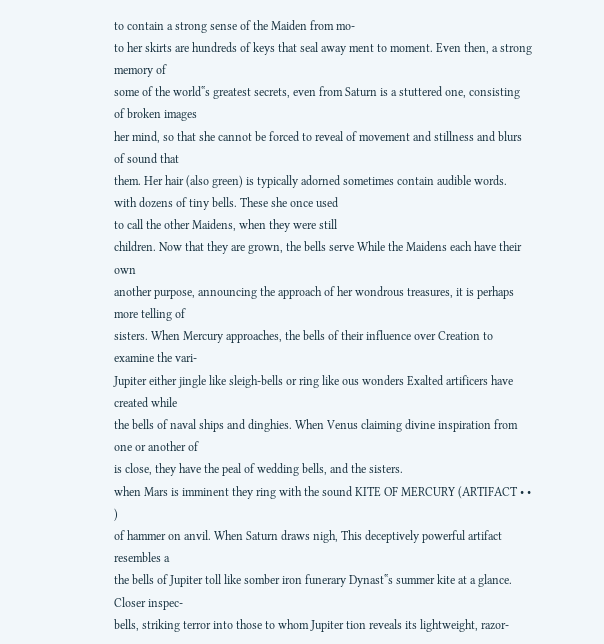to contain a strong sense of the Maiden from mo-
to her skirts are hundreds of keys that seal away ment to moment. Even then, a strong memory of
some of the world‟s greatest secrets, even from Saturn is a stuttered one, consisting of broken images
her mind, so that she cannot be forced to reveal of movement and stillness and blurs of sound that
them. Her hair (also green) is typically adorned sometimes contain audible words.
with dozens of tiny bells. These she once used
to call the other Maidens, when they were still
children. Now that they are grown, the bells serve While the Maidens each have their own
another purpose, announcing the approach of her wondrous treasures, it is perhaps more telling of
sisters. When Mercury approaches, the bells of their influence over Creation to examine the vari-
Jupiter either jingle like sleigh-bells or ring like ous wonders Exalted artificers have created while
the bells of naval ships and dinghies. When Venus claiming divine inspiration from one or another of
is close, they have the peal of wedding bells, and the sisters.
when Mars is imminent they ring with the sound KITE OF MERCURY (ARTIFACT • • )
of hammer on anvil. When Saturn draws nigh, This deceptively powerful artifact resembles a
the bells of Jupiter toll like somber iron funerary Dynast‟s summer kite at a glance. Closer inspec-
bells, striking terror into those to whom Jupiter tion reveals its lightweight, razor-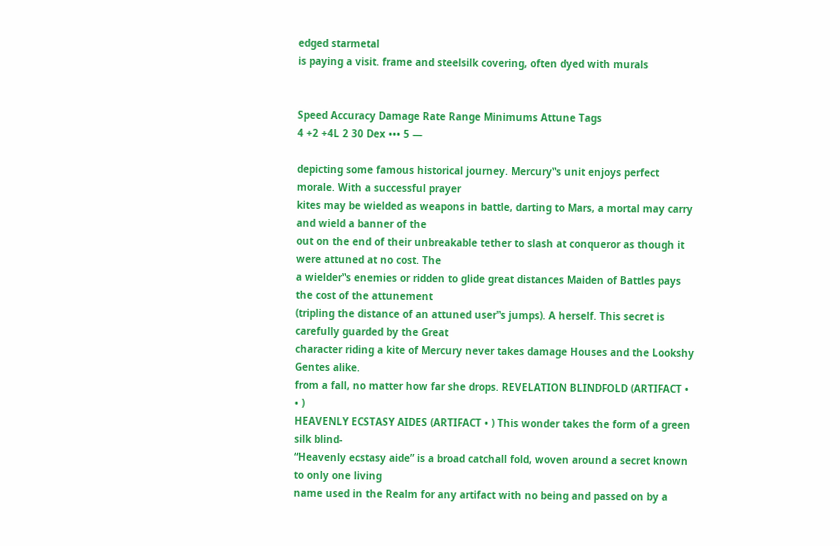edged starmetal
is paying a visit. frame and steelsilk covering, often dyed with murals


Speed Accuracy Damage Rate Range Minimums Attune Tags
4 +2 +4L 2 30 Dex ••• 5 —

depicting some famous historical journey. Mercury‟s unit enjoys perfect morale. With a successful prayer
kites may be wielded as weapons in battle, darting to Mars, a mortal may carry and wield a banner of the
out on the end of their unbreakable tether to slash at conqueror as though it were attuned at no cost. The
a wielder‟s enemies or ridden to glide great distances Maiden of Battles pays the cost of the attunement
(tripling the distance of an attuned user‟s jumps). A herself. This secret is carefully guarded by the Great
character riding a kite of Mercury never takes damage Houses and the Lookshy Gentes alike.
from a fall, no matter how far she drops. REVELATION BLINDFOLD (ARTIFACT • • )
HEAVENLY ECSTASY AIDES (ARTIFACT • ) This wonder takes the form of a green silk blind-
“Heavenly ecstasy aide” is a broad catchall fold, woven around a secret known to only one living
name used in the Realm for any artifact with no being and passed on by a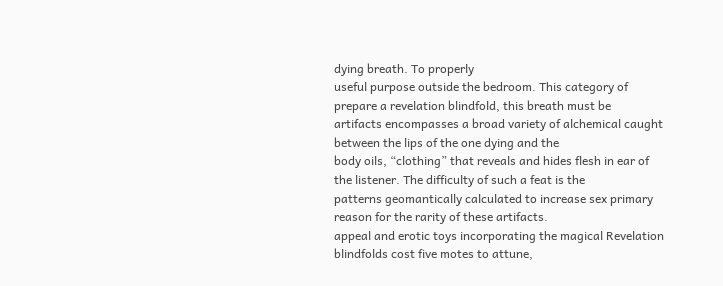dying breath. To properly
useful purpose outside the bedroom. This category of prepare a revelation blindfold, this breath must be
artifacts encompasses a broad variety of alchemical caught between the lips of the one dying and the
body oils, “clothing” that reveals and hides flesh in ear of the listener. The difficulty of such a feat is the
patterns geomantically calculated to increase sex primary reason for the rarity of these artifacts.
appeal and erotic toys incorporating the magical Revelation blindfolds cost five motes to attune,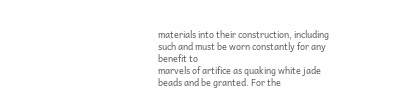materials into their construction, including such and must be worn constantly for any benefit to
marvels of artifice as quaking white jade beads and be granted. For the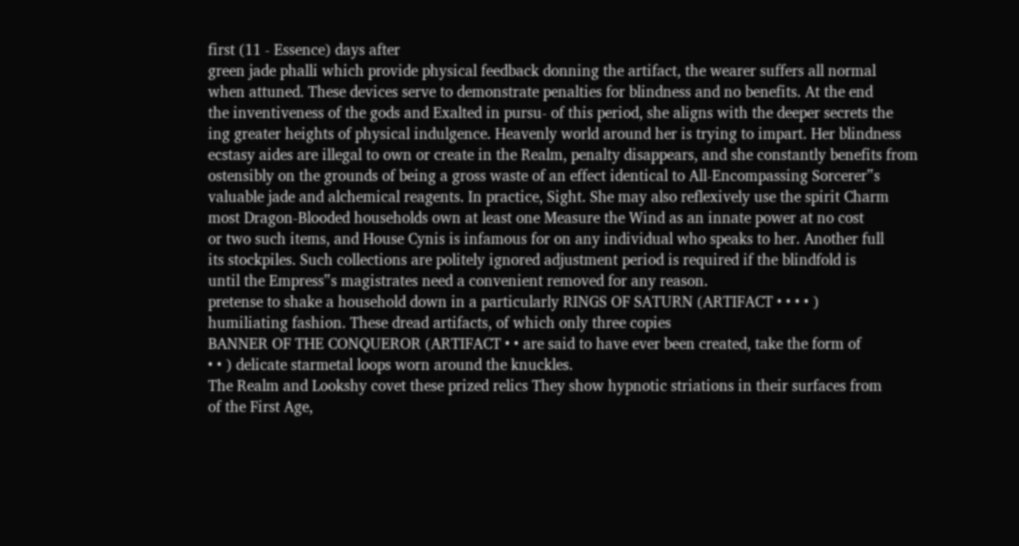first (11 - Essence) days after
green jade phalli which provide physical feedback donning the artifact, the wearer suffers all normal
when attuned. These devices serve to demonstrate penalties for blindness and no benefits. At the end
the inventiveness of the gods and Exalted in pursu- of this period, she aligns with the deeper secrets the
ing greater heights of physical indulgence. Heavenly world around her is trying to impart. Her blindness
ecstasy aides are illegal to own or create in the Realm, penalty disappears, and she constantly benefits from
ostensibly on the grounds of being a gross waste of an effect identical to All-Encompassing Sorcerer‟s
valuable jade and alchemical reagents. In practice, Sight. She may also reflexively use the spirit Charm
most Dragon-Blooded households own at least one Measure the Wind as an innate power at no cost
or two such items, and House Cynis is infamous for on any individual who speaks to her. Another full
its stockpiles. Such collections are politely ignored adjustment period is required if the blindfold is
until the Empress‟s magistrates need a convenient removed for any reason.
pretense to shake a household down in a particularly RINGS OF SATURN (ARTIFACT • • • • )
humiliating fashion. These dread artifacts, of which only three copies
BANNER OF THE CONQUEROR (ARTIFACT • • are said to have ever been created, take the form of
• • ) delicate starmetal loops worn around the knuckles.
The Realm and Lookshy covet these prized relics They show hypnotic striations in their surfaces from
of the First Age,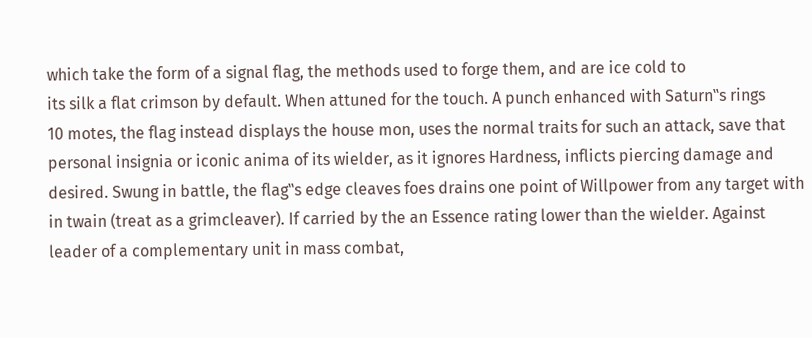which take the form of a signal flag, the methods used to forge them, and are ice cold to
its silk a flat crimson by default. When attuned for the touch. A punch enhanced with Saturn‟s rings
10 motes, the flag instead displays the house mon, uses the normal traits for such an attack, save that
personal insignia or iconic anima of its wielder, as it ignores Hardness, inflicts piercing damage and
desired. Swung in battle, the flag‟s edge cleaves foes drains one point of Willpower from any target with
in twain (treat as a grimcleaver). If carried by the an Essence rating lower than the wielder. Against
leader of a complementary unit in mass combat,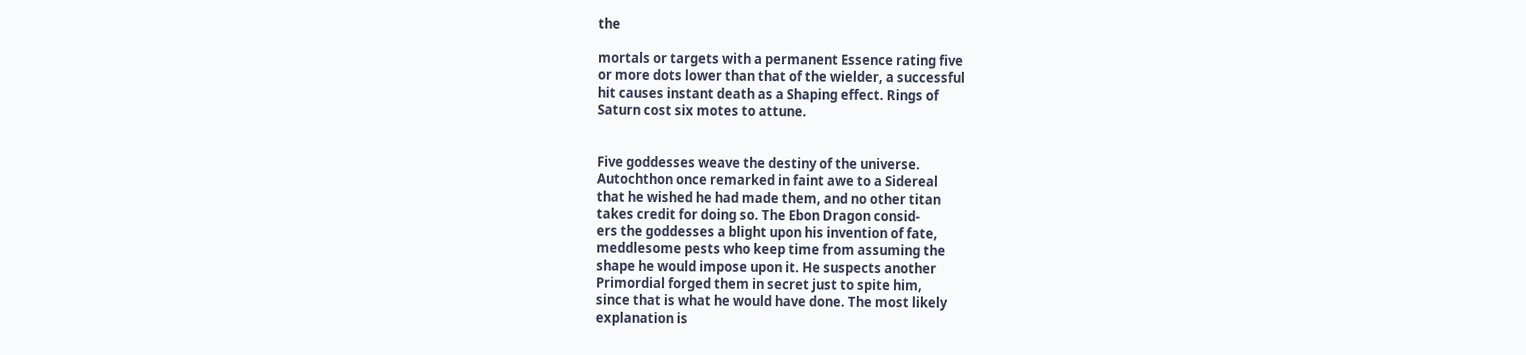the

mortals or targets with a permanent Essence rating five
or more dots lower than that of the wielder, a successful
hit causes instant death as a Shaping effect. Rings of
Saturn cost six motes to attune.


Five goddesses weave the destiny of the universe.
Autochthon once remarked in faint awe to a Sidereal
that he wished he had made them, and no other titan
takes credit for doing so. The Ebon Dragon consid-
ers the goddesses a blight upon his invention of fate,
meddlesome pests who keep time from assuming the
shape he would impose upon it. He suspects another
Primordial forged them in secret just to spite him,
since that is what he would have done. The most likely
explanation is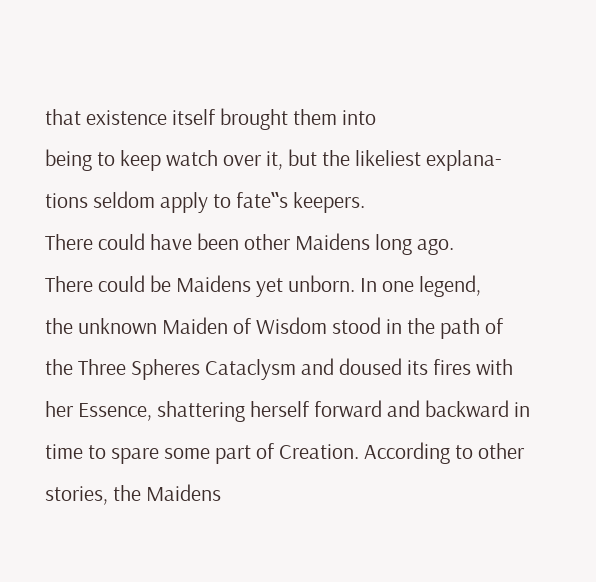that existence itself brought them into
being to keep watch over it, but the likeliest explana-
tions seldom apply to fate‟s keepers.
There could have been other Maidens long ago.
There could be Maidens yet unborn. In one legend,
the unknown Maiden of Wisdom stood in the path of
the Three Spheres Cataclysm and doused its fires with
her Essence, shattering herself forward and backward in
time to spare some part of Creation. According to other
stories, the Maidens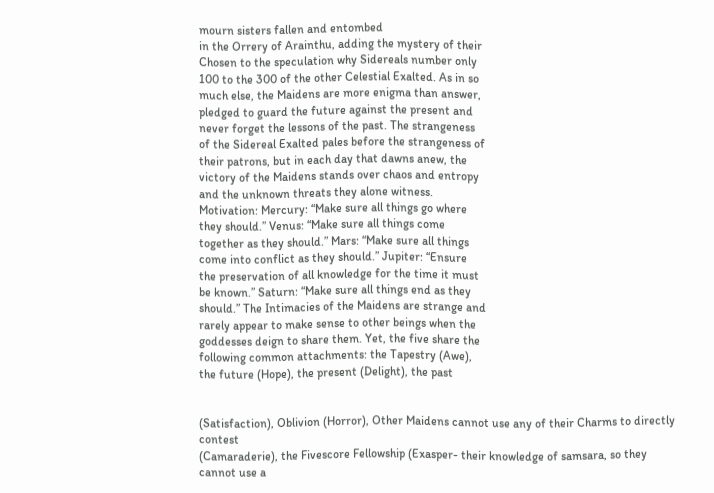mourn sisters fallen and entombed
in the Orrery of Arainthu, adding the mystery of their
Chosen to the speculation why Sidereals number only
100 to the 300 of the other Celestial Exalted. As in so
much else, the Maidens are more enigma than answer,
pledged to guard the future against the present and
never forget the lessons of the past. The strangeness
of the Sidereal Exalted pales before the strangeness of
their patrons, but in each day that dawns anew, the
victory of the Maidens stands over chaos and entropy
and the unknown threats they alone witness.
Motivation: Mercury: “Make sure all things go where
they should.” Venus: “Make sure all things come
together as they should.” Mars: “Make sure all things
come into conflict as they should.” Jupiter: “Ensure
the preservation of all knowledge for the time it must
be known.” Saturn: “Make sure all things end as they
should.” The Intimacies of the Maidens are strange and
rarely appear to make sense to other beings when the
goddesses deign to share them. Yet, the five share the
following common attachments: the Tapestry (Awe),
the future (Hope), the present (Delight), the past


(Satisfaction), Oblivion (Horror), Other Maidens cannot use any of their Charms to directly contest
(Camaraderie), the Fivescore Fellowship (Exasper- their knowledge of samsara, so they cannot use a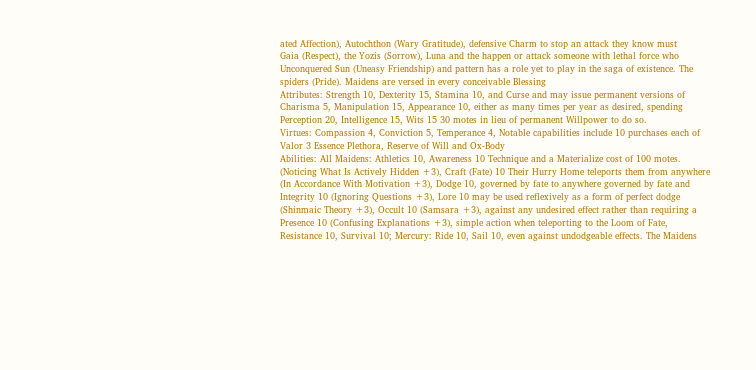ated Affection), Autochthon (Wary Gratitude), defensive Charm to stop an attack they know must
Gaia (Respect), the Yozis (Sorrow), Luna and the happen or attack someone with lethal force who
Unconquered Sun (Uneasy Friendship) and pattern has a role yet to play in the saga of existence. The
spiders (Pride). Maidens are versed in every conceivable Blessing
Attributes: Strength 10, Dexterity 15, Stamina 10, and Curse and may issue permanent versions of
Charisma 5, Manipulation 15, Appearance 10, either as many times per year as desired, spending
Perception 20, Intelligence 15, Wits 15 30 motes in lieu of permanent Willpower to do so.
Virtues: Compassion 4, Conviction 5, Temperance 4, Notable capabilities include 10 purchases each of
Valor 3 Essence Plethora, Reserve of Will and Ox-Body
Abilities: All Maidens: Athletics 10, Awareness 10 Technique and a Materialize cost of 100 motes.
(Noticing What Is Actively Hidden +3), Craft (Fate) 10 Their Hurry Home teleports them from anywhere
(In Accordance With Motivation +3), Dodge 10, governed by fate to anywhere governed by fate and
Integrity 10 (Ignoring Questions +3), Lore 10 may be used reflexively as a form of perfect dodge
(Shinmaic Theory +3), Occult 10 (Samsara +3), against any undesired effect rather than requiring a
Presence 10 (Confusing Explanations +3), simple action when teleporting to the Loom of Fate,
Resistance 10, Survival 10; Mercury: Ride 10, Sail 10, even against undodgeable effects. The Maidens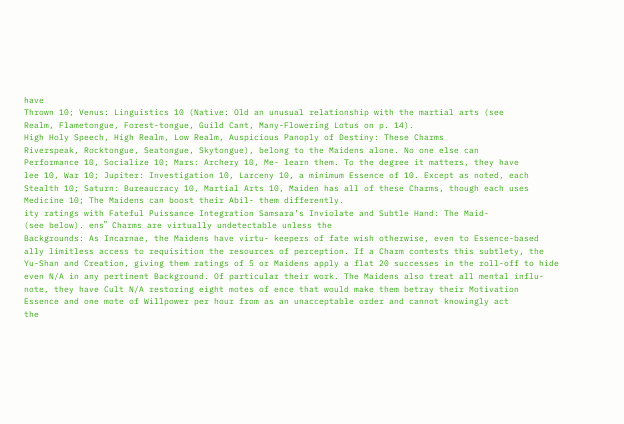have
Thrown 10; Venus: Linguistics 10 (Native: Old an unusual relationship with the martial arts (see
Realm, Flametongue, Forest-tongue, Guild Cant, Many-Flowering Lotus on p. 14).
High Holy Speech, High Realm, Low Realm, Auspicious Panoply of Destiny: These Charms
Riverspeak, Rocktongue, Seatongue, Skytongue), belong to the Maidens alone. No one else can
Performance 10, Socialize 10; Mars: Archery 10, Me- learn them. To the degree it matters, they have
lee 10, War 10; Jupiter: Investigation 10, Larceny 10, a minimum Essence of 10. Except as noted, each
Stealth 10; Saturn: Bureaucracy 10, Martial Arts 10, Maiden has all of these Charms, though each uses
Medicine 10; The Maidens can boost their Abil- them differently.
ity ratings with Fateful Puissance Integration Samsara’s Inviolate and Subtle Hand: The Maid-
(see below). ens‟ Charms are virtually undetectable unless the
Backgrounds: As Incarnae, the Maidens have virtu- keepers of fate wish otherwise, even to Essence-based
ally limitless access to requisition the resources of perception. If a Charm contests this subtlety, the
Yu-Shan and Creation, giving them ratings of 5 or Maidens apply a flat 20 successes in the roll-off to hide
even N/A in any pertinent Background. Of particular their work. The Maidens also treat all mental influ-
note, they have Cult N/A restoring eight motes of ence that would make them betray their Motivation
Essence and one mote of Willpower per hour from as an unacceptable order and cannot knowingly act
the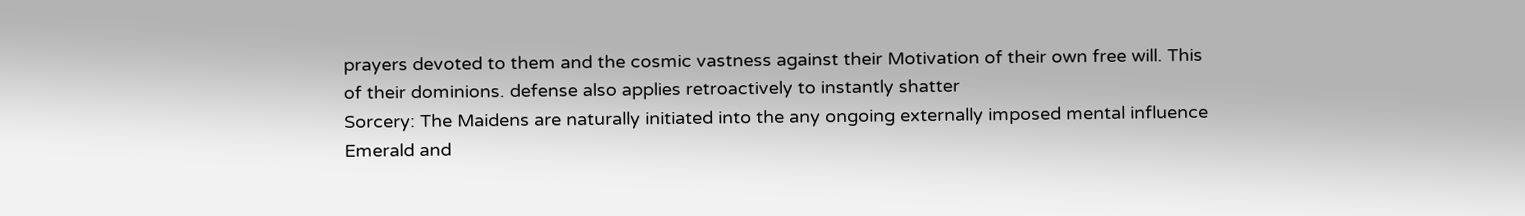prayers devoted to them and the cosmic vastness against their Motivation of their own free will. This
of their dominions. defense also applies retroactively to instantly shatter
Sorcery: The Maidens are naturally initiated into the any ongoing externally imposed mental influence
Emerald and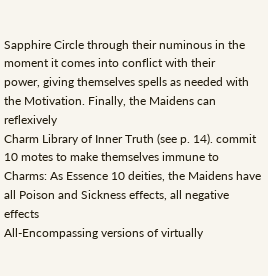Sapphire Circle through their numinous in the moment it comes into conflict with their
power, giving themselves spells as needed with the Motivation. Finally, the Maidens can reflexively
Charm Library of Inner Truth (see p. 14). commit 10 motes to make themselves immune to
Charms: As Essence 10 deities, the Maidens have all Poison and Sickness effects, all negative effects
All-Encompassing versions of virtually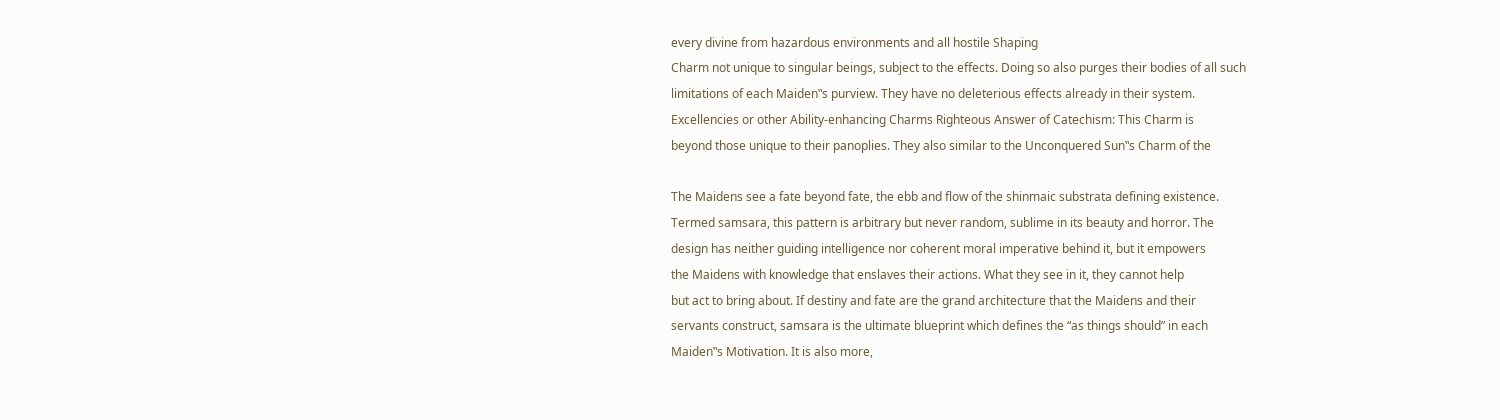every divine from hazardous environments and all hostile Shaping
Charm not unique to singular beings, subject to the effects. Doing so also purges their bodies of all such
limitations of each Maiden‟s purview. They have no deleterious effects already in their system.
Excellencies or other Ability-enhancing Charms Righteous Answer of Catechism: This Charm is
beyond those unique to their panoplies. They also similar to the Unconquered Sun‟s Charm of the

The Maidens see a fate beyond fate, the ebb and flow of the shinmaic substrata defining existence.
Termed samsara, this pattern is arbitrary but never random, sublime in its beauty and horror. The
design has neither guiding intelligence nor coherent moral imperative behind it, but it empowers
the Maidens with knowledge that enslaves their actions. What they see in it, they cannot help
but act to bring about. If destiny and fate are the grand architecture that the Maidens and their
servants construct, samsara is the ultimate blueprint which defines the “as things should” in each
Maiden‟s Motivation. It is also more,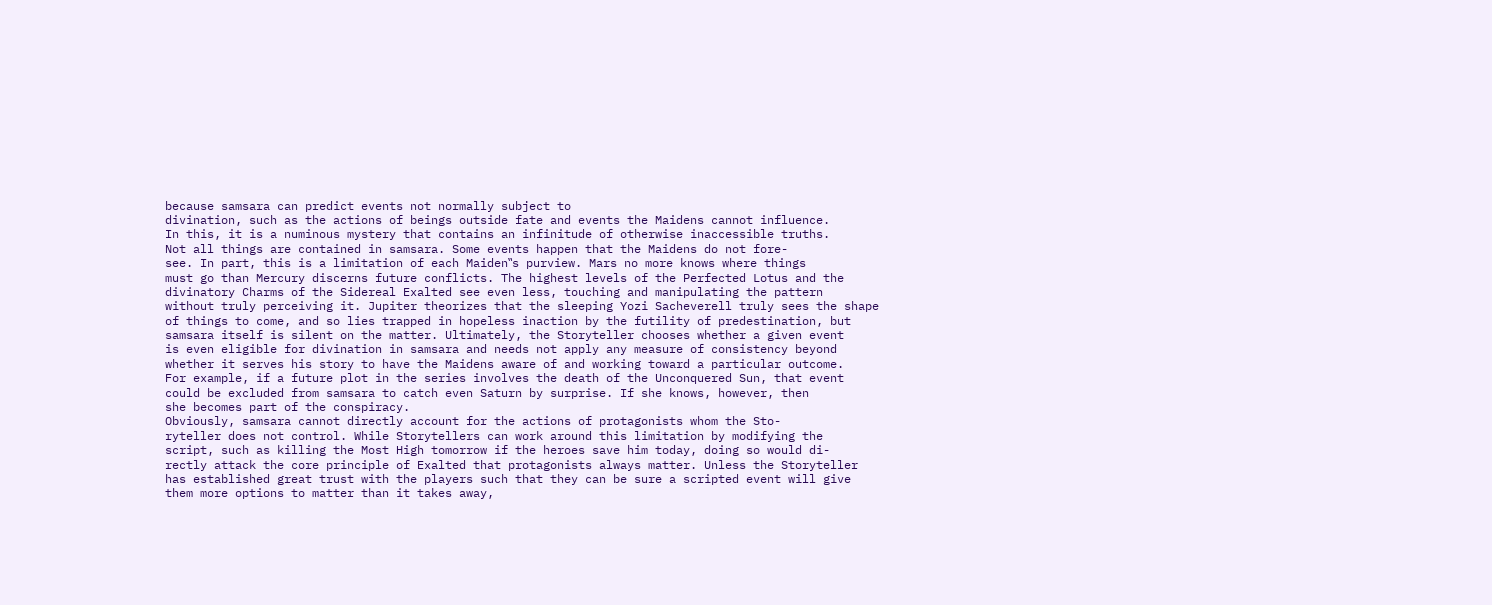because samsara can predict events not normally subject to
divination, such as the actions of beings outside fate and events the Maidens cannot influence.
In this, it is a numinous mystery that contains an infinitude of otherwise inaccessible truths.
Not all things are contained in samsara. Some events happen that the Maidens do not fore-
see. In part, this is a limitation of each Maiden‟s purview. Mars no more knows where things
must go than Mercury discerns future conflicts. The highest levels of the Perfected Lotus and the
divinatory Charms of the Sidereal Exalted see even less, touching and manipulating the pattern
without truly perceiving it. Jupiter theorizes that the sleeping Yozi Sacheverell truly sees the shape
of things to come, and so lies trapped in hopeless inaction by the futility of predestination, but
samsara itself is silent on the matter. Ultimately, the Storyteller chooses whether a given event
is even eligible for divination in samsara and needs not apply any measure of consistency beyond
whether it serves his story to have the Maidens aware of and working toward a particular outcome.
For example, if a future plot in the series involves the death of the Unconquered Sun, that event
could be excluded from samsara to catch even Saturn by surprise. If she knows, however, then
she becomes part of the conspiracy.
Obviously, samsara cannot directly account for the actions of protagonists whom the Sto-
ryteller does not control. While Storytellers can work around this limitation by modifying the
script, such as killing the Most High tomorrow if the heroes save him today, doing so would di-
rectly attack the core principle of Exalted that protagonists always matter. Unless the Storyteller
has established great trust with the players such that they can be sure a scripted event will give
them more options to matter than it takes away,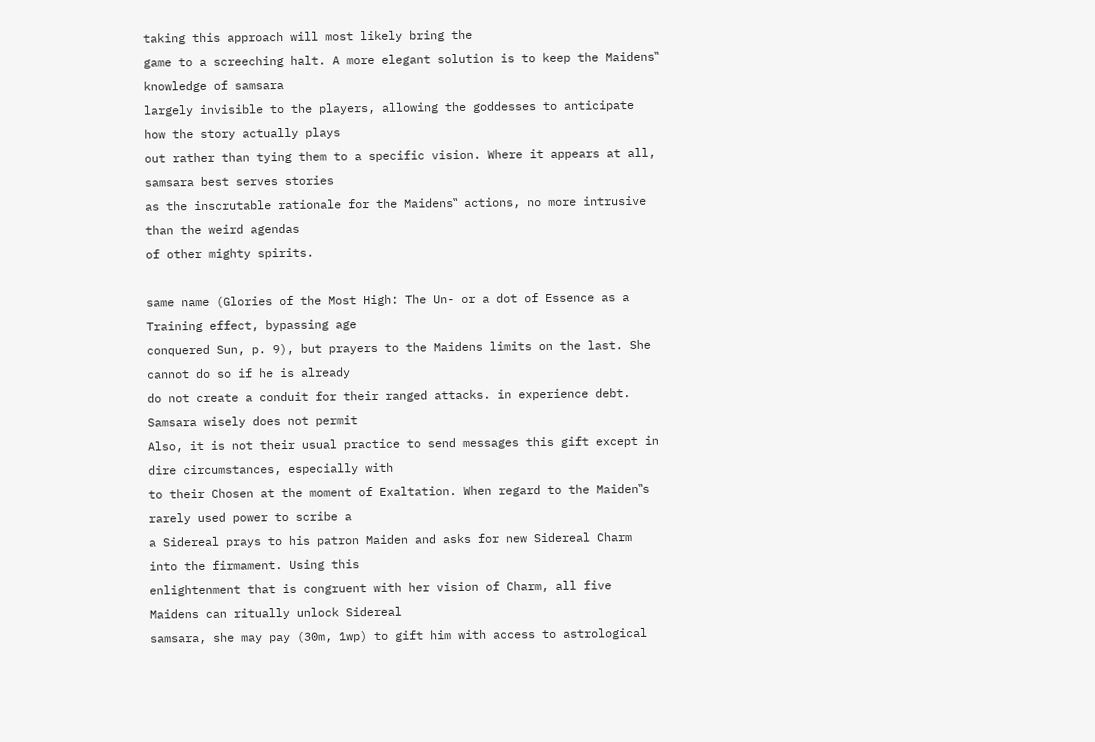taking this approach will most likely bring the
game to a screeching halt. A more elegant solution is to keep the Maidens‟ knowledge of samsara
largely invisible to the players, allowing the goddesses to anticipate how the story actually plays
out rather than tying them to a specific vision. Where it appears at all, samsara best serves stories
as the inscrutable rationale for the Maidens‟ actions, no more intrusive than the weird agendas
of other mighty spirits.

same name (Glories of the Most High: The Un- or a dot of Essence as a Training effect, bypassing age
conquered Sun, p. 9), but prayers to the Maidens limits on the last. She cannot do so if he is already
do not create a conduit for their ranged attacks. in experience debt. Samsara wisely does not permit
Also, it is not their usual practice to send messages this gift except in dire circumstances, especially with
to their Chosen at the moment of Exaltation. When regard to the Maiden‟s rarely used power to scribe a
a Sidereal prays to his patron Maiden and asks for new Sidereal Charm into the firmament. Using this
enlightenment that is congruent with her vision of Charm, all five Maidens can ritually unlock Sidereal
samsara, she may pay (30m, 1wp) to gift him with access to astrological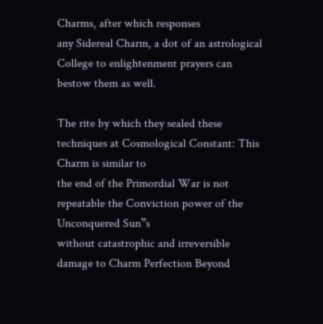Charms, after which responses
any Sidereal Charm, a dot of an astrological College to enlightenment prayers can bestow them as well.

The rite by which they sealed these techniques at Cosmological Constant: This Charm is similar to
the end of the Primordial War is not repeatable the Conviction power of the Unconquered Sun‟s
without catastrophic and irreversible damage to Charm Perfection Beyond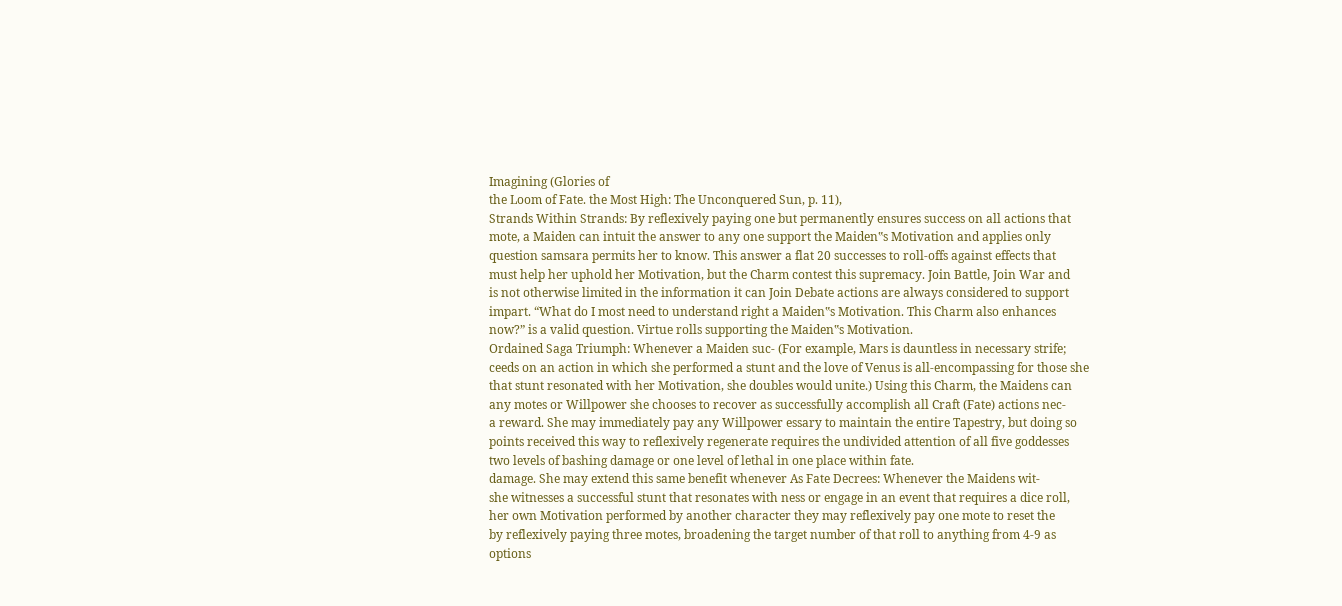Imagining (Glories of
the Loom of Fate. the Most High: The Unconquered Sun, p. 11),
Strands Within Strands: By reflexively paying one but permanently ensures success on all actions that
mote, a Maiden can intuit the answer to any one support the Maiden‟s Motivation and applies only
question samsara permits her to know. This answer a flat 20 successes to roll-offs against effects that
must help her uphold her Motivation, but the Charm contest this supremacy. Join Battle, Join War and
is not otherwise limited in the information it can Join Debate actions are always considered to support
impart. “What do I most need to understand right a Maiden‟s Motivation. This Charm also enhances
now?” is a valid question. Virtue rolls supporting the Maiden‟s Motivation.
Ordained Saga Triumph: Whenever a Maiden suc- (For example, Mars is dauntless in necessary strife;
ceeds on an action in which she performed a stunt and the love of Venus is all-encompassing for those she
that stunt resonated with her Motivation, she doubles would unite.) Using this Charm, the Maidens can
any motes or Willpower she chooses to recover as successfully accomplish all Craft (Fate) actions nec-
a reward. She may immediately pay any Willpower essary to maintain the entire Tapestry, but doing so
points received this way to reflexively regenerate requires the undivided attention of all five goddesses
two levels of bashing damage or one level of lethal in one place within fate.
damage. She may extend this same benefit whenever As Fate Decrees: Whenever the Maidens wit-
she witnesses a successful stunt that resonates with ness or engage in an event that requires a dice roll,
her own Motivation performed by another character they may reflexively pay one mote to reset the
by reflexively paying three motes, broadening the target number of that roll to anything from 4-9 as
options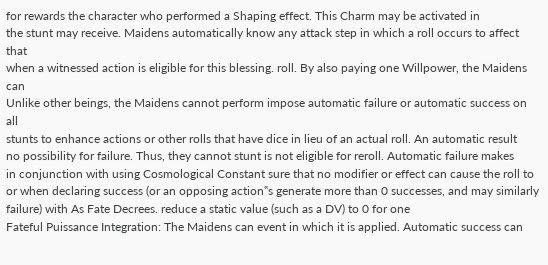for rewards the character who performed a Shaping effect. This Charm may be activated in
the stunt may receive. Maidens automatically know any attack step in which a roll occurs to affect that
when a witnessed action is eligible for this blessing. roll. By also paying one Willpower, the Maidens can
Unlike other beings, the Maidens cannot perform impose automatic failure or automatic success on all
stunts to enhance actions or other rolls that have dice in lieu of an actual roll. An automatic result
no possibility for failure. Thus, they cannot stunt is not eligible for reroll. Automatic failure makes
in conjunction with using Cosmological Constant sure that no modifier or effect can cause the roll to
or when declaring success (or an opposing action‟s generate more than 0 successes, and may similarly
failure) with As Fate Decrees. reduce a static value (such as a DV) to 0 for one
Fateful Puissance Integration: The Maidens can event in which it is applied. Automatic success can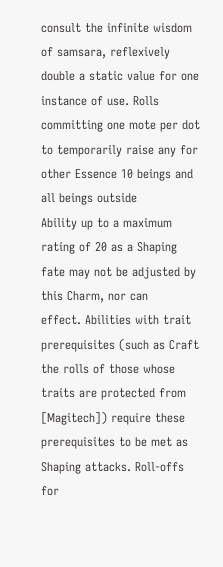consult the infinite wisdom of samsara, reflexively double a static value for one instance of use. Rolls
committing one mote per dot to temporarily raise any for other Essence 10 beings and all beings outside
Ability up to a maximum rating of 20 as a Shaping fate may not be adjusted by this Charm, nor can
effect. Abilities with trait prerequisites (such as Craft the rolls of those whose traits are protected from
[Magitech]) require these prerequisites to be met as Shaping attacks. Roll-offs for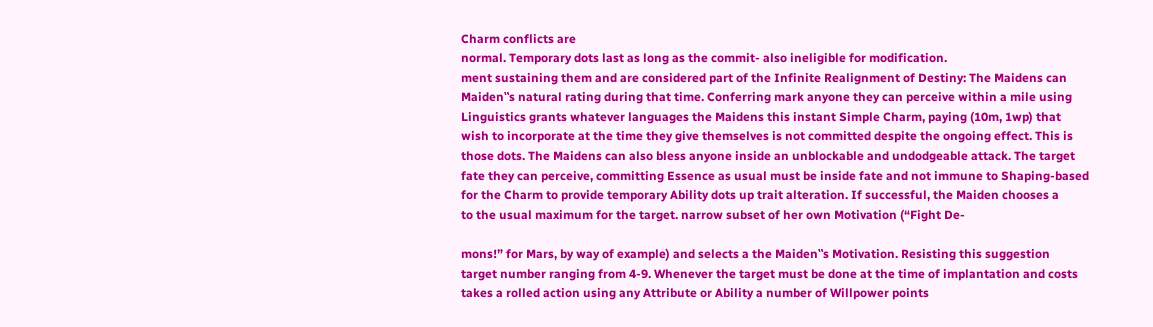Charm conflicts are
normal. Temporary dots last as long as the commit- also ineligible for modification.
ment sustaining them and are considered part of the Infinite Realignment of Destiny: The Maidens can
Maiden‟s natural rating during that time. Conferring mark anyone they can perceive within a mile using
Linguistics grants whatever languages the Maidens this instant Simple Charm, paying (10m, 1wp) that
wish to incorporate at the time they give themselves is not committed despite the ongoing effect. This is
those dots. The Maidens can also bless anyone inside an unblockable and undodgeable attack. The target
fate they can perceive, committing Essence as usual must be inside fate and not immune to Shaping-based
for the Charm to provide temporary Ability dots up trait alteration. If successful, the Maiden chooses a
to the usual maximum for the target. narrow subset of her own Motivation (“Fight De-

mons!” for Mars, by way of example) and selects a the Maiden‟s Motivation. Resisting this suggestion
target number ranging from 4-9. Whenever the target must be done at the time of implantation and costs
takes a rolled action using any Attribute or Ability a number of Willpower points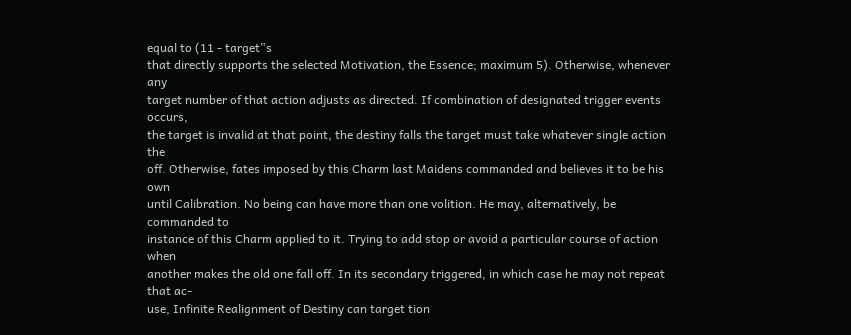equal to (11 - target‟s
that directly supports the selected Motivation, the Essence; maximum 5). Otherwise, whenever any
target number of that action adjusts as directed. If combination of designated trigger events occurs,
the target is invalid at that point, the destiny falls the target must take whatever single action the
off. Otherwise, fates imposed by this Charm last Maidens commanded and believes it to be his own
until Calibration. No being can have more than one volition. He may, alternatively, be commanded to
instance of this Charm applied to it. Trying to add stop or avoid a particular course of action when
another makes the old one fall off. In its secondary triggered, in which case he may not repeat that ac-
use, Infinite Realignment of Destiny can target tion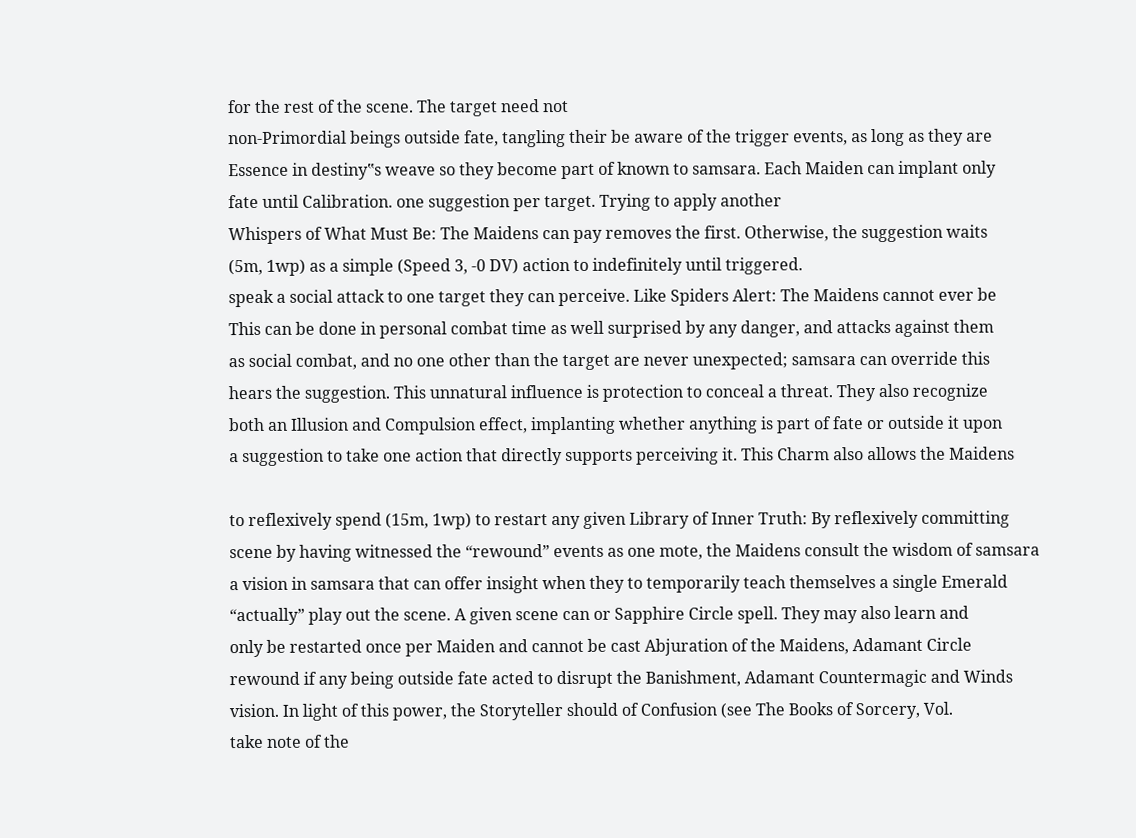for the rest of the scene. The target need not
non-Primordial beings outside fate, tangling their be aware of the trigger events, as long as they are
Essence in destiny‟s weave so they become part of known to samsara. Each Maiden can implant only
fate until Calibration. one suggestion per target. Trying to apply another
Whispers of What Must Be: The Maidens can pay removes the first. Otherwise, the suggestion waits
(5m, 1wp) as a simple (Speed 3, -0 DV) action to indefinitely until triggered.
speak a social attack to one target they can perceive. Like Spiders Alert: The Maidens cannot ever be
This can be done in personal combat time as well surprised by any danger, and attacks against them
as social combat, and no one other than the target are never unexpected; samsara can override this
hears the suggestion. This unnatural influence is protection to conceal a threat. They also recognize
both an Illusion and Compulsion effect, implanting whether anything is part of fate or outside it upon
a suggestion to take one action that directly supports perceiving it. This Charm also allows the Maidens

to reflexively spend (15m, 1wp) to restart any given Library of Inner Truth: By reflexively committing
scene by having witnessed the “rewound” events as one mote, the Maidens consult the wisdom of samsara
a vision in samsara that can offer insight when they to temporarily teach themselves a single Emerald
“actually” play out the scene. A given scene can or Sapphire Circle spell. They may also learn and
only be restarted once per Maiden and cannot be cast Abjuration of the Maidens, Adamant Circle
rewound if any being outside fate acted to disrupt the Banishment, Adamant Countermagic and Winds
vision. In light of this power, the Storyteller should of Confusion (see The Books of Sorcery, Vol.
take note of the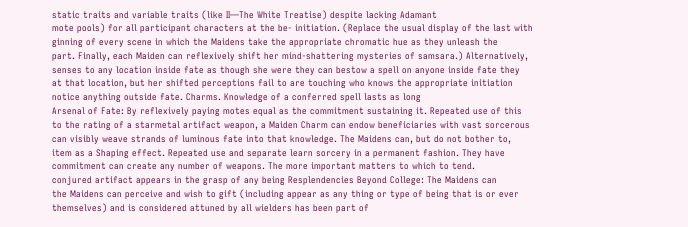static traits and variable traits (like II—The White Treatise) despite lacking Adamant
mote pools) for all participant characters at the be- initiation. (Replace the usual display of the last with
ginning of every scene in which the Maidens take the appropriate chromatic hue as they unleash the
part. Finally, each Maiden can reflexively shift her mind-shattering mysteries of samsara.) Alternatively,
senses to any location inside fate as though she were they can bestow a spell on anyone inside fate they
at that location, but her shifted perceptions fail to are touching who knows the appropriate initiation
notice anything outside fate. Charms. Knowledge of a conferred spell lasts as long
Arsenal of Fate: By reflexively paying motes equal as the commitment sustaining it. Repeated use of this
to the rating of a starmetal artifact weapon, a Maiden Charm can endow beneficiaries with vast sorcerous
can visibly weave strands of luminous fate into that knowledge. The Maidens can, but do not bother to,
item as a Shaping effect. Repeated use and separate learn sorcery in a permanent fashion. They have
commitment can create any number of weapons. The more important matters to which to tend.
conjured artifact appears in the grasp of any being Resplendencies Beyond College: The Maidens can
the Maidens can perceive and wish to gift (including appear as any thing or type of being that is or ever
themselves) and is considered attuned by all wielders has been part of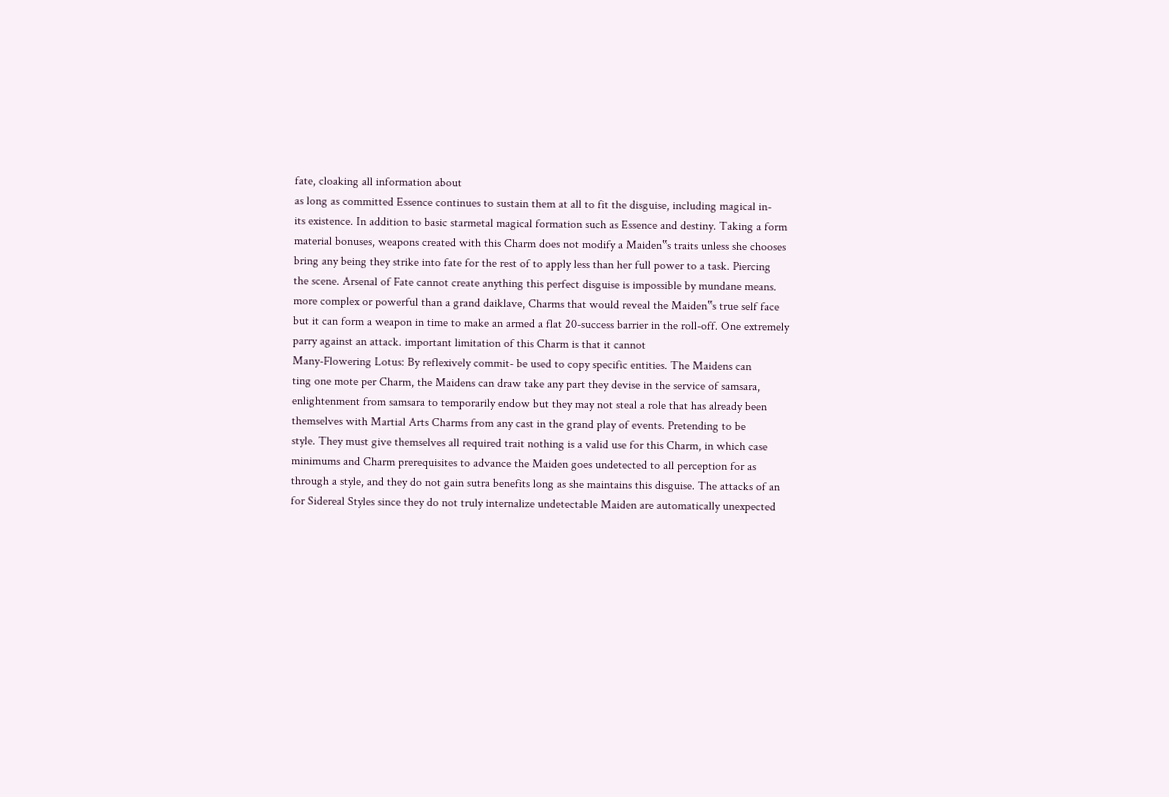fate, cloaking all information about
as long as committed Essence continues to sustain them at all to fit the disguise, including magical in-
its existence. In addition to basic starmetal magical formation such as Essence and destiny. Taking a form
material bonuses, weapons created with this Charm does not modify a Maiden‟s traits unless she chooses
bring any being they strike into fate for the rest of to apply less than her full power to a task. Piercing
the scene. Arsenal of Fate cannot create anything this perfect disguise is impossible by mundane means.
more complex or powerful than a grand daiklave, Charms that would reveal the Maiden‟s true self face
but it can form a weapon in time to make an armed a flat 20-success barrier in the roll-off. One extremely
parry against an attack. important limitation of this Charm is that it cannot
Many-Flowering Lotus: By reflexively commit- be used to copy specific entities. The Maidens can
ting one mote per Charm, the Maidens can draw take any part they devise in the service of samsara,
enlightenment from samsara to temporarily endow but they may not steal a role that has already been
themselves with Martial Arts Charms from any cast in the grand play of events. Pretending to be
style. They must give themselves all required trait nothing is a valid use for this Charm, in which case
minimums and Charm prerequisites to advance the Maiden goes undetected to all perception for as
through a style, and they do not gain sutra benefits long as she maintains this disguise. The attacks of an
for Sidereal Styles since they do not truly internalize undetectable Maiden are automatically unexpected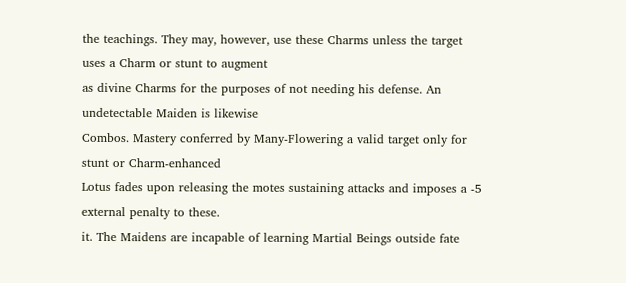the teachings. They may, however, use these Charms unless the target uses a Charm or stunt to augment
as divine Charms for the purposes of not needing his defense. An undetectable Maiden is likewise
Combos. Mastery conferred by Many-Flowering a valid target only for stunt or Charm-enhanced
Lotus fades upon releasing the motes sustaining attacks and imposes a -5 external penalty to these.
it. The Maidens are incapable of learning Martial Beings outside fate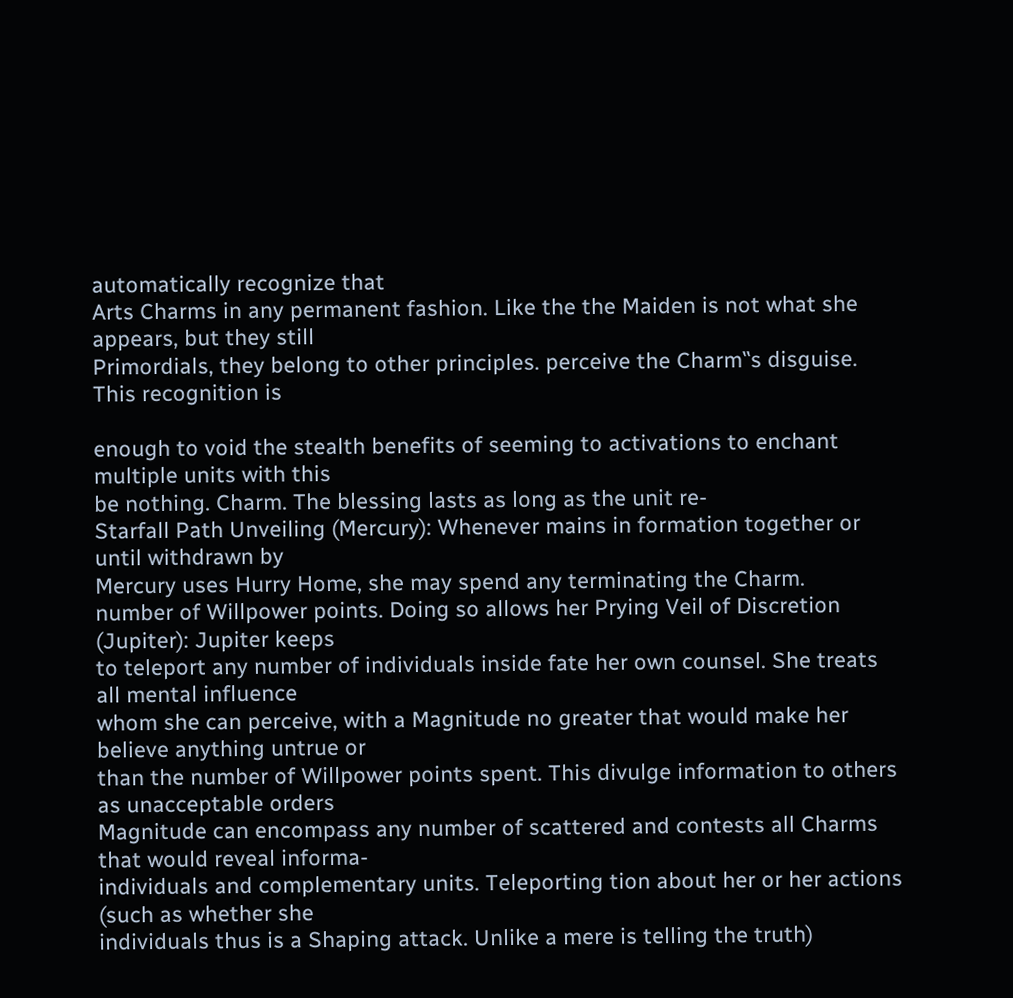automatically recognize that
Arts Charms in any permanent fashion. Like the the Maiden is not what she appears, but they still
Primordials, they belong to other principles. perceive the Charm‟s disguise. This recognition is

enough to void the stealth benefits of seeming to activations to enchant multiple units with this
be nothing. Charm. The blessing lasts as long as the unit re-
Starfall Path Unveiling (Mercury): Whenever mains in formation together or until withdrawn by
Mercury uses Hurry Home, she may spend any terminating the Charm.
number of Willpower points. Doing so allows her Prying Veil of Discretion (Jupiter): Jupiter keeps
to teleport any number of individuals inside fate her own counsel. She treats all mental influence
whom she can perceive, with a Magnitude no greater that would make her believe anything untrue or
than the number of Willpower points spent. This divulge information to others as unacceptable orders
Magnitude can encompass any number of scattered and contests all Charms that would reveal informa-
individuals and complementary units. Teleporting tion about her or her actions (such as whether she
individuals thus is a Shaping attack. Unlike a mere is telling the truth)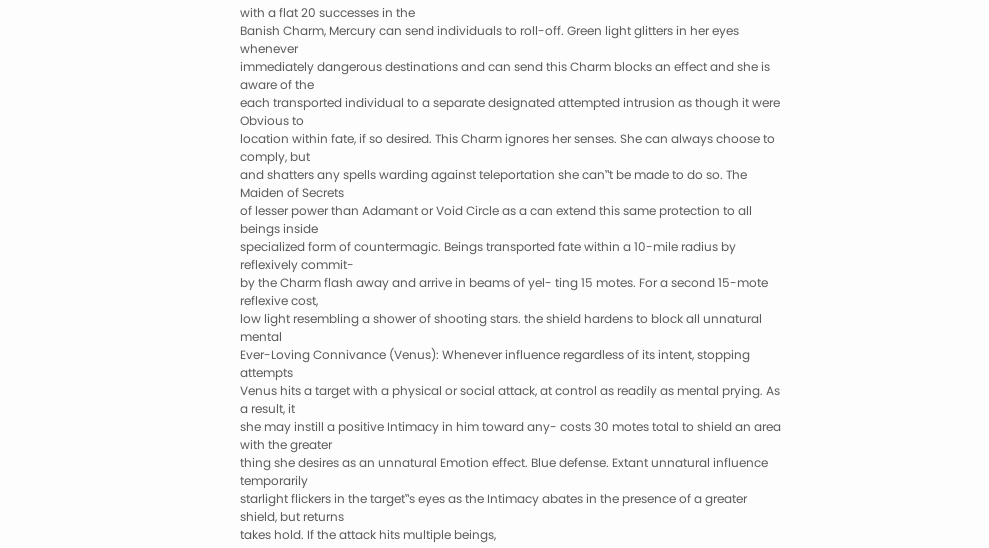with a flat 20 successes in the
Banish Charm, Mercury can send individuals to roll-off. Green light glitters in her eyes whenever
immediately dangerous destinations and can send this Charm blocks an effect and she is aware of the
each transported individual to a separate designated attempted intrusion as though it were Obvious to
location within fate, if so desired. This Charm ignores her senses. She can always choose to comply, but
and shatters any spells warding against teleportation she can‟t be made to do so. The Maiden of Secrets
of lesser power than Adamant or Void Circle as a can extend this same protection to all beings inside
specialized form of countermagic. Beings transported fate within a 10-mile radius by reflexively commit-
by the Charm flash away and arrive in beams of yel- ting 15 motes. For a second 15-mote reflexive cost,
low light resembling a shower of shooting stars. the shield hardens to block all unnatural mental
Ever-Loving Connivance (Venus): Whenever influence regardless of its intent, stopping attempts
Venus hits a target with a physical or social attack, at control as readily as mental prying. As a result, it
she may instill a positive Intimacy in him toward any- costs 30 motes total to shield an area with the greater
thing she desires as an unnatural Emotion effect. Blue defense. Extant unnatural influence temporarily
starlight flickers in the target‟s eyes as the Intimacy abates in the presence of a greater shield, but returns
takes hold. If the attack hits multiple beings,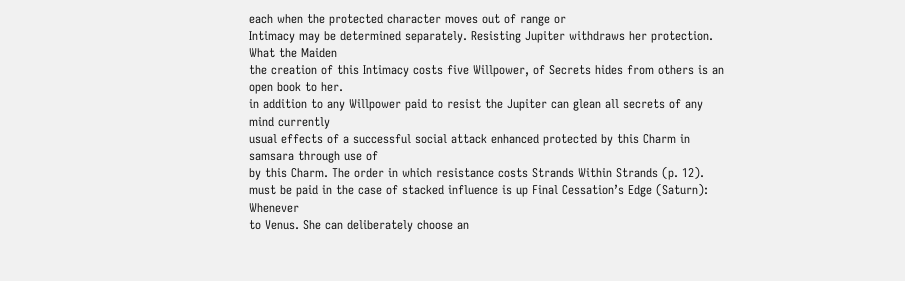each when the protected character moves out of range or
Intimacy may be determined separately. Resisting Jupiter withdraws her protection. What the Maiden
the creation of this Intimacy costs five Willpower, of Secrets hides from others is an open book to her.
in addition to any Willpower paid to resist the Jupiter can glean all secrets of any mind currently
usual effects of a successful social attack enhanced protected by this Charm in samsara through use of
by this Charm. The order in which resistance costs Strands Within Strands (p. 12).
must be paid in the case of stacked influence is up Final Cessation’s Edge (Saturn): Whenever
to Venus. She can deliberately choose an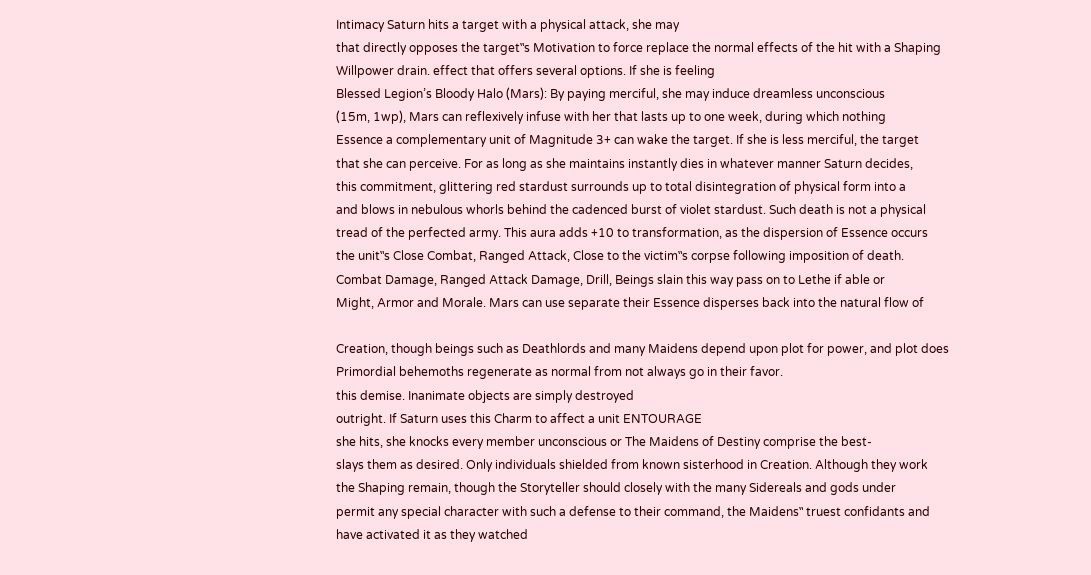Intimacy Saturn hits a target with a physical attack, she may
that directly opposes the target‟s Motivation to force replace the normal effects of the hit with a Shaping
Willpower drain. effect that offers several options. If she is feeling
Blessed Legion’s Bloody Halo (Mars): By paying merciful, she may induce dreamless unconscious
(15m, 1wp), Mars can reflexively infuse with her that lasts up to one week, during which nothing
Essence a complementary unit of Magnitude 3+ can wake the target. If she is less merciful, the target
that she can perceive. For as long as she maintains instantly dies in whatever manner Saturn decides,
this commitment, glittering red stardust surrounds up to total disintegration of physical form into a
and blows in nebulous whorls behind the cadenced burst of violet stardust. Such death is not a physical
tread of the perfected army. This aura adds +10 to transformation, as the dispersion of Essence occurs
the unit‟s Close Combat, Ranged Attack, Close to the victim‟s corpse following imposition of death.
Combat Damage, Ranged Attack Damage, Drill, Beings slain this way pass on to Lethe if able or
Might, Armor and Morale. Mars can use separate their Essence disperses back into the natural flow of

Creation, though beings such as Deathlords and many Maidens depend upon plot for power, and plot does
Primordial behemoths regenerate as normal from not always go in their favor.
this demise. Inanimate objects are simply destroyed
outright. If Saturn uses this Charm to affect a unit ENTOURAGE
she hits, she knocks every member unconscious or The Maidens of Destiny comprise the best-
slays them as desired. Only individuals shielded from known sisterhood in Creation. Although they work
the Shaping remain, though the Storyteller should closely with the many Sidereals and gods under
permit any special character with such a defense to their command, the Maidens‟ truest confidants and
have activated it as they watched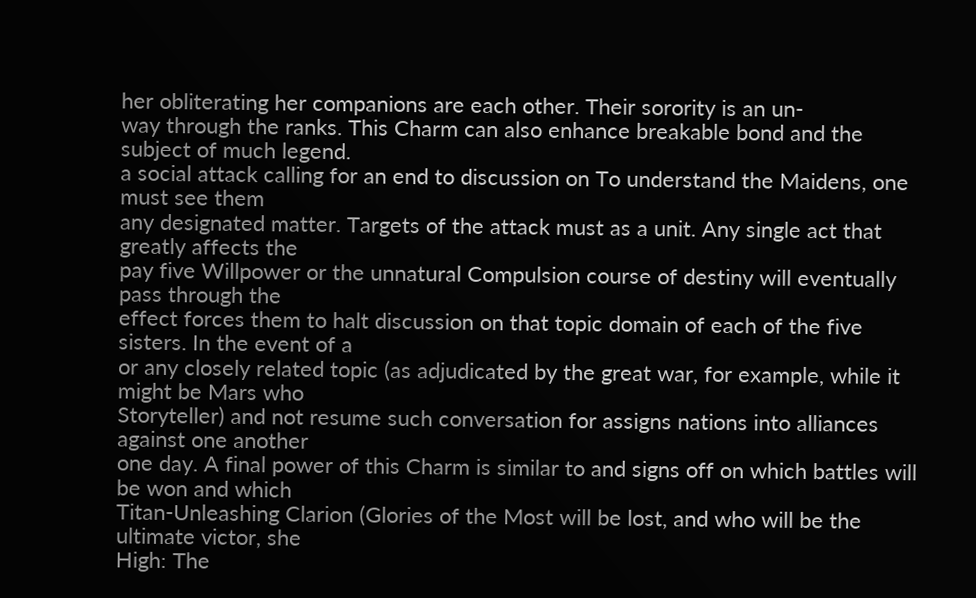her obliterating her companions are each other. Their sorority is an un-
way through the ranks. This Charm can also enhance breakable bond and the subject of much legend.
a social attack calling for an end to discussion on To understand the Maidens, one must see them
any designated matter. Targets of the attack must as a unit. Any single act that greatly affects the
pay five Willpower or the unnatural Compulsion course of destiny will eventually pass through the
effect forces them to halt discussion on that topic domain of each of the five sisters. In the event of a
or any closely related topic (as adjudicated by the great war, for example, while it might be Mars who
Storyteller) and not resume such conversation for assigns nations into alliances against one another
one day. A final power of this Charm is similar to and signs off on which battles will be won and which
Titan-Unleashing Clarion (Glories of the Most will be lost, and who will be the ultimate victor, she
High: The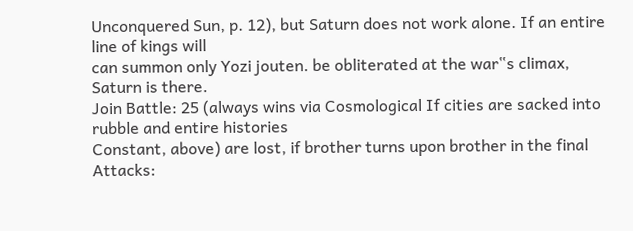Unconquered Sun, p. 12), but Saturn does not work alone. If an entire line of kings will
can summon only Yozi jouten. be obliterated at the war‟s climax, Saturn is there.
Join Battle: 25 (always wins via Cosmological If cities are sacked into rubble and entire histories
Constant, above) are lost, if brother turns upon brother in the final
Attacks: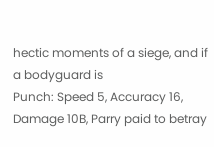hectic moments of a siege, and if a bodyguard is
Punch: Speed 5, Accuracy 16, Damage 10B, Parry paid to betray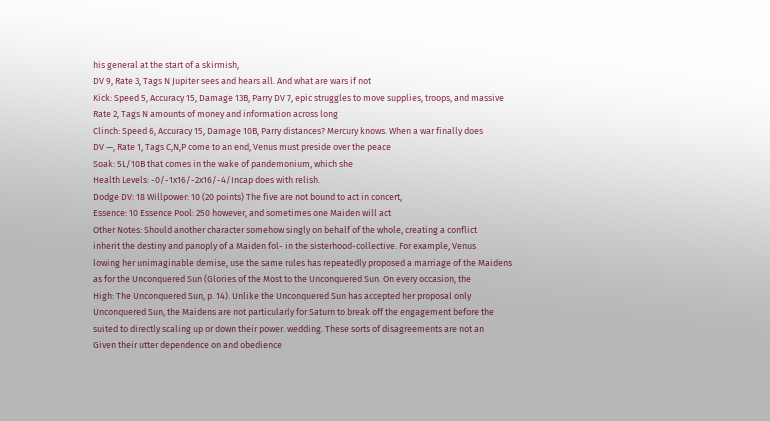his general at the start of a skirmish,
DV 9, Rate 3, Tags N Jupiter sees and hears all. And what are wars if not
Kick: Speed 5, Accuracy 15, Damage 13B, Parry DV 7, epic struggles to move supplies, troops, and massive
Rate 2, Tags N amounts of money and information across long
Clinch: Speed 6, Accuracy 15, Damage 10B, Parry distances? Mercury knows. When a war finally does
DV —, Rate 1, Tags C,N,P come to an end, Venus must preside over the peace
Soak: 5L/10B that comes in the wake of pandemonium, which she
Health Levels: -0/-1x16/-2x16/-4/Incap does with relish.
Dodge DV: 18 Willpower: 10 (20 points) The five are not bound to act in concert,
Essence: 10 Essence Pool: 250 however, and sometimes one Maiden will act
Other Notes: Should another character somehow singly on behalf of the whole, creating a conflict
inherit the destiny and panoply of a Maiden fol- in the sisterhood-collective. For example, Venus
lowing her unimaginable demise, use the same rules has repeatedly proposed a marriage of the Maidens
as for the Unconquered Sun (Glories of the Most to the Unconquered Sun. On every occasion, the
High: The Unconquered Sun, p. 14). Unlike the Unconquered Sun has accepted her proposal only
Unconquered Sun, the Maidens are not particularly for Saturn to break off the engagement before the
suited to directly scaling up or down their power. wedding. These sorts of disagreements are not an
Given their utter dependence on and obedience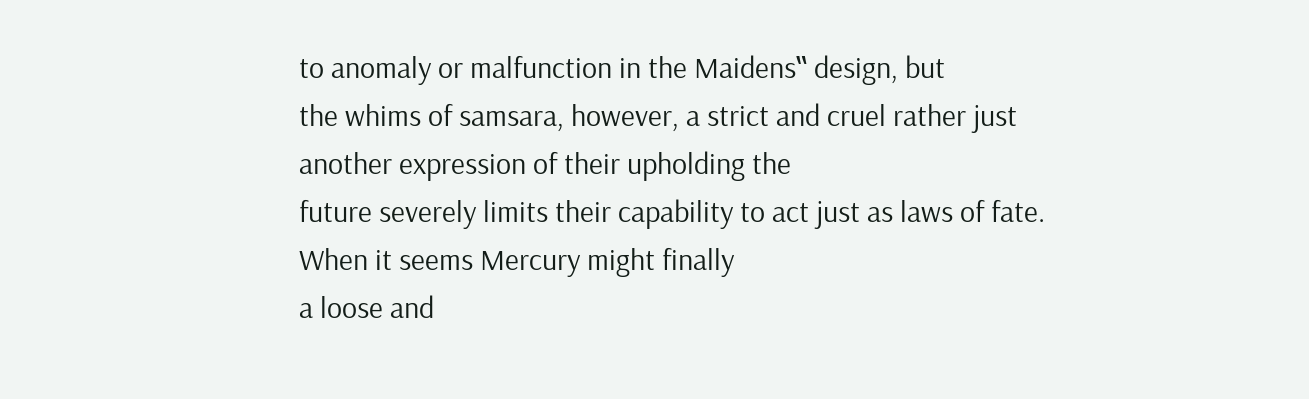to anomaly or malfunction in the Maidens‟ design, but
the whims of samsara, however, a strict and cruel rather just another expression of their upholding the
future severely limits their capability to act just as laws of fate. When it seems Mercury might finally
a loose and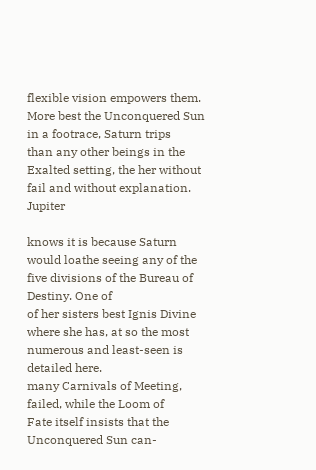flexible vision empowers them. More best the Unconquered Sun in a footrace, Saturn trips
than any other beings in the Exalted setting, the her without fail and without explanation. Jupiter

knows it is because Saturn would loathe seeing any of the five divisions of the Bureau of Destiny. One of
of her sisters best Ignis Divine where she has, at so the most numerous and least-seen is detailed here.
many Carnivals of Meeting, failed, while the Loom of
Fate itself insists that the Unconquered Sun can-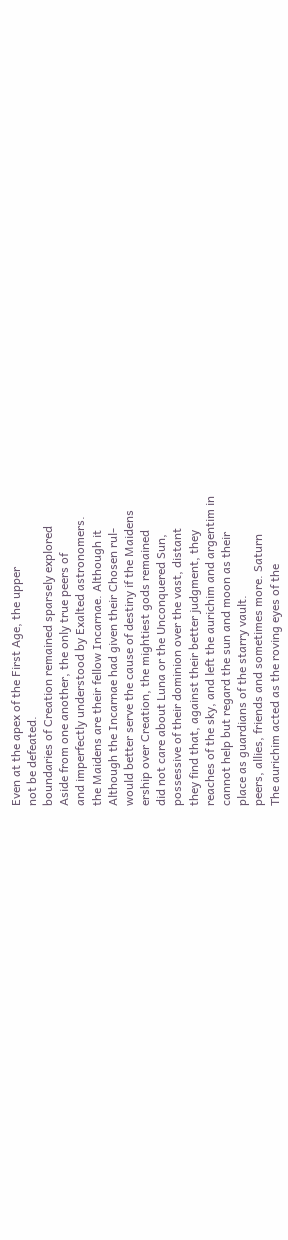Even at the apex of the First Age, the upper
not be defeated.
boundaries of Creation remained sparsely explored
Aside from one another, the only true peers of
and imperfectly understood by Exalted astronomers.
the Maidens are their fellow Incarnae. Although it
Although the Incarnae had given their Chosen rul-
would better serve the cause of destiny if the Maidens
ership over Creation, the mightiest gods remained
did not care about Luna or the Unconquered Sun,
possessive of their dominion over the vast, distant
they find that, against their better judgment, they
reaches of the sky, and left the aurichim and argentim in
cannot help but regard the sun and moon as their
place as guardians of the starry vault.
peers, allies, friends and sometimes more. Saturn
The aurichim acted as the roving eyes of the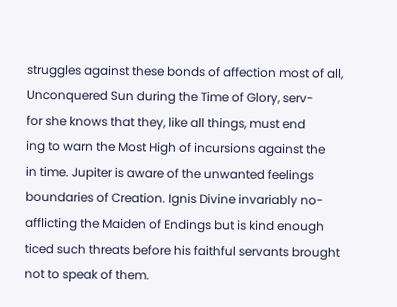struggles against these bonds of affection most of all,
Unconquered Sun during the Time of Glory, serv-
for she knows that they, like all things, must end
ing to warn the Most High of incursions against the
in time. Jupiter is aware of the unwanted feelings
boundaries of Creation. Ignis Divine invariably no-
afflicting the Maiden of Endings but is kind enough
ticed such threats before his faithful servants brought
not to speak of them.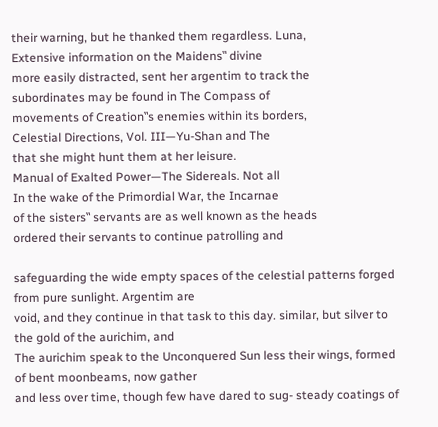their warning, but he thanked them regardless. Luna,
Extensive information on the Maidens‟ divine
more easily distracted, sent her argentim to track the
subordinates may be found in The Compass of
movements of Creation‟s enemies within its borders,
Celestial Directions, Vol. III—Yu-Shan and The
that she might hunt them at her leisure.
Manual of Exalted Power—The Sidereals. Not all
In the wake of the Primordial War, the Incarnae
of the sisters‟ servants are as well known as the heads
ordered their servants to continue patrolling and

safeguarding the wide empty spaces of the celestial patterns forged from pure sunlight. Argentim are
void, and they continue in that task to this day. similar, but silver to the gold of the aurichim, and
The aurichim speak to the Unconquered Sun less their wings, formed of bent moonbeams, now gather
and less over time, though few have dared to sug- steady coatings of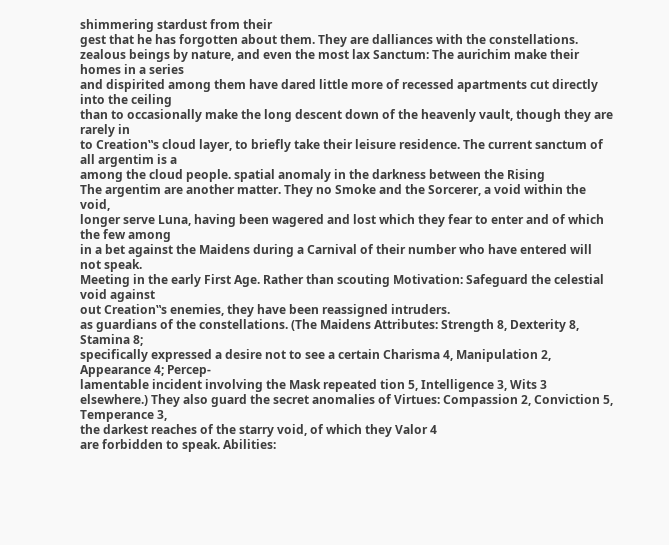shimmering stardust from their
gest that he has forgotten about them. They are dalliances with the constellations.
zealous beings by nature, and even the most lax Sanctum: The aurichim make their homes in a series
and dispirited among them have dared little more of recessed apartments cut directly into the ceiling
than to occasionally make the long descent down of the heavenly vault, though they are rarely in
to Creation‟s cloud layer, to briefly take their leisure residence. The current sanctum of all argentim is a
among the cloud people. spatial anomaly in the darkness between the Rising
The argentim are another matter. They no Smoke and the Sorcerer, a void within the void,
longer serve Luna, having been wagered and lost which they fear to enter and of which the few among
in a bet against the Maidens during a Carnival of their number who have entered will not speak.
Meeting in the early First Age. Rather than scouting Motivation: Safeguard the celestial void against
out Creation‟s enemies, they have been reassigned intruders.
as guardians of the constellations. (The Maidens Attributes: Strength 8, Dexterity 8, Stamina 8;
specifically expressed a desire not to see a certain Charisma 4, Manipulation 2, Appearance 4; Percep-
lamentable incident involving the Mask repeated tion 5, Intelligence 3, Wits 3
elsewhere.) They also guard the secret anomalies of Virtues: Compassion 2, Conviction 5, Temperance 3,
the darkest reaches of the starry void, of which they Valor 4
are forbidden to speak. Abilities: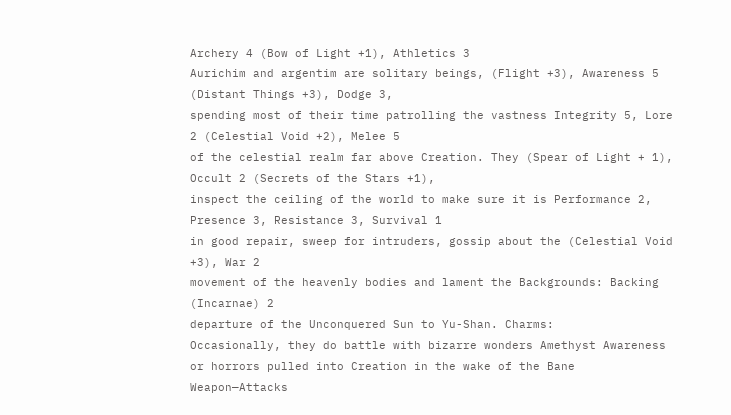Archery 4 (Bow of Light +1), Athletics 3
Aurichim and argentim are solitary beings, (Flight +3), Awareness 5 (Distant Things +3), Dodge 3,
spending most of their time patrolling the vastness Integrity 5, Lore 2 (Celestial Void +2), Melee 5
of the celestial realm far above Creation. They (Spear of Light + 1), Occult 2 (Secrets of the Stars +1),
inspect the ceiling of the world to make sure it is Performance 2, Presence 3, Resistance 3, Survival 1
in good repair, sweep for intruders, gossip about the (Celestial Void +3), War 2
movement of the heavenly bodies and lament the Backgrounds: Backing (Incarnae) 2
departure of the Unconquered Sun to Yu-Shan. Charms:
Occasionally, they do battle with bizarre wonders Amethyst Awareness
or horrors pulled into Creation in the wake of the Bane Weapon—Attacks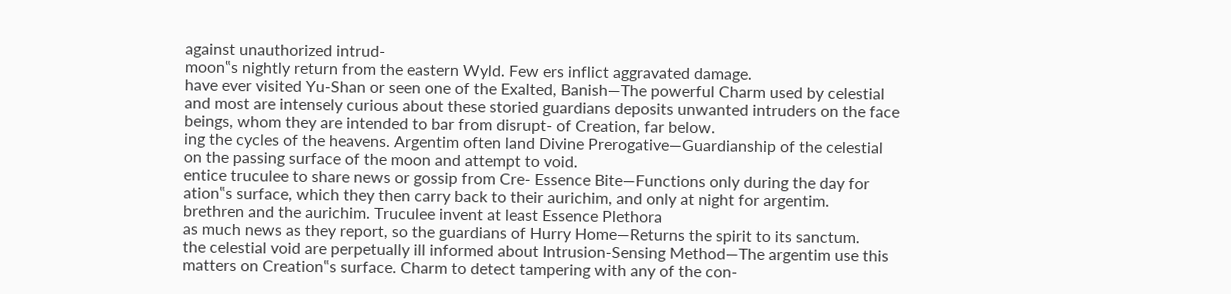against unauthorized intrud-
moon‟s nightly return from the eastern Wyld. Few ers inflict aggravated damage.
have ever visited Yu-Shan or seen one of the Exalted, Banish—The powerful Charm used by celestial
and most are intensely curious about these storied guardians deposits unwanted intruders on the face
beings, whom they are intended to bar from disrupt- of Creation, far below.
ing the cycles of the heavens. Argentim often land Divine Prerogative—Guardianship of the celestial
on the passing surface of the moon and attempt to void.
entice truculee to share news or gossip from Cre- Essence Bite—Functions only during the day for
ation‟s surface, which they then carry back to their aurichim, and only at night for argentim.
brethren and the aurichim. Truculee invent at least Essence Plethora
as much news as they report, so the guardians of Hurry Home—Returns the spirit to its sanctum.
the celestial void are perpetually ill informed about Intrusion-Sensing Method—The argentim use this
matters on Creation‟s surface. Charm to detect tampering with any of the con-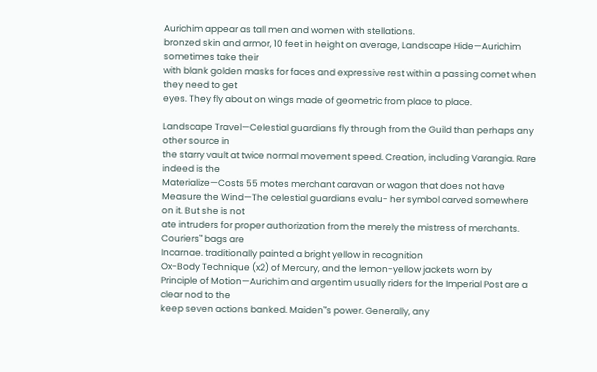Aurichim appear as tall men and women with stellations.
bronzed skin and armor, 10 feet in height on average, Landscape Hide—Aurichim sometimes take their
with blank golden masks for faces and expressive rest within a passing comet when they need to get
eyes. They fly about on wings made of geometric from place to place.

Landscape Travel—Celestial guardians fly through from the Guild than perhaps any other source in
the starry vault at twice normal movement speed. Creation, including Varangia. Rare indeed is the
Materialize—Costs 55 motes merchant caravan or wagon that does not have
Measure the Wind—The celestial guardians evalu- her symbol carved somewhere on it. But she is not
ate intruders for proper authorization from the merely the mistress of merchants. Couriers‟ bags are
Incarnae. traditionally painted a bright yellow in recognition
Ox-Body Technique (x2) of Mercury, and the lemon-yellow jackets worn by
Principle of Motion—Aurichim and argentim usually riders for the Imperial Post are a clear nod to the
keep seven actions banked. Maiden‟s power. Generally, any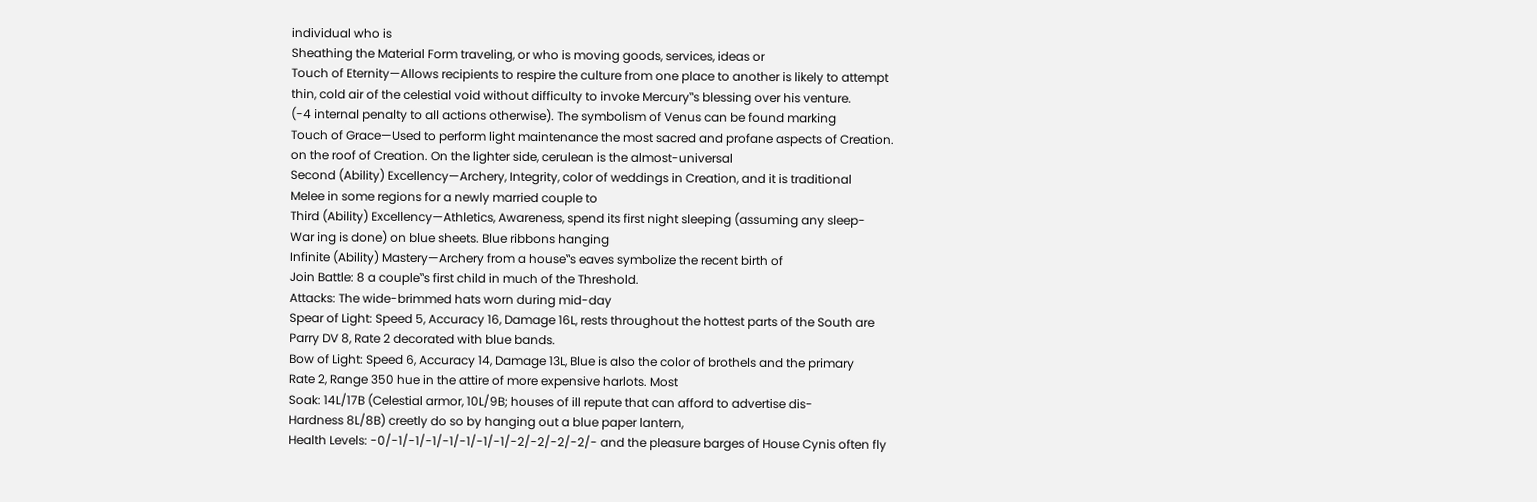individual who is
Sheathing the Material Form traveling, or who is moving goods, services, ideas or
Touch of Eternity—Allows recipients to respire the culture from one place to another is likely to attempt
thin, cold air of the celestial void without difficulty to invoke Mercury‟s blessing over his venture.
(-4 internal penalty to all actions otherwise). The symbolism of Venus can be found marking
Touch of Grace—Used to perform light maintenance the most sacred and profane aspects of Creation.
on the roof of Creation. On the lighter side, cerulean is the almost-universal
Second (Ability) Excellency—Archery, Integrity, color of weddings in Creation, and it is traditional
Melee in some regions for a newly married couple to
Third (Ability) Excellency—Athletics, Awareness, spend its first night sleeping (assuming any sleep-
War ing is done) on blue sheets. Blue ribbons hanging
Infinite (Ability) Mastery—Archery from a house‟s eaves symbolize the recent birth of
Join Battle: 8 a couple‟s first child in much of the Threshold.
Attacks: The wide-brimmed hats worn during mid-day
Spear of Light: Speed 5, Accuracy 16, Damage 16L, rests throughout the hottest parts of the South are
Parry DV 8, Rate 2 decorated with blue bands.
Bow of Light: Speed 6, Accuracy 14, Damage 13L, Blue is also the color of brothels and the primary
Rate 2, Range 350 hue in the attire of more expensive harlots. Most
Soak: 14L/17B (Celestial armor, 10L/9B; houses of ill repute that can afford to advertise dis-
Hardness 8L/8B) creetly do so by hanging out a blue paper lantern,
Health Levels: -0/-1/-1/-1/-1/-1/-1/-1/-2/-2/-2/-2/- and the pleasure barges of House Cynis often fly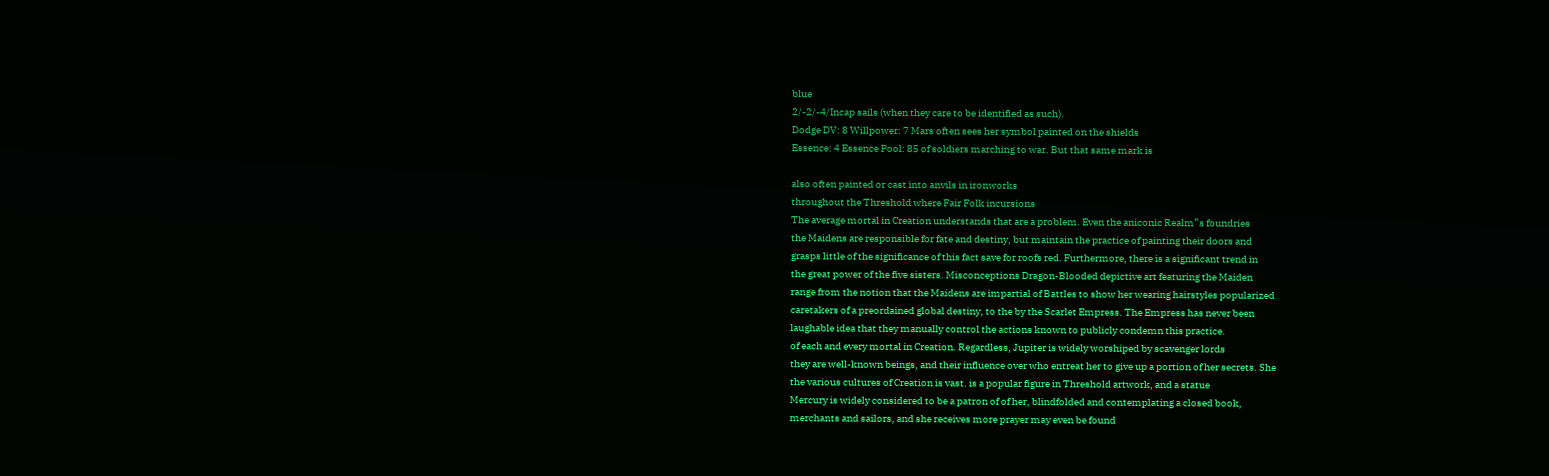blue
2/-2/-4/Incap sails (when they care to be identified as such).
Dodge DV: 8 Willpower: 7 Mars often sees her symbol painted on the shields
Essence: 4 Essence Pool: 85 of soldiers marching to war. But that same mark is

also often painted or cast into anvils in ironworks
throughout the Threshold where Fair Folk incursions
The average mortal in Creation understands that are a problem. Even the aniconic Realm‟s foundries
the Maidens are responsible for fate and destiny, but maintain the practice of painting their doors and
grasps little of the significance of this fact save for roofs red. Furthermore, there is a significant trend in
the great power of the five sisters. Misconceptions Dragon-Blooded depictive art featuring the Maiden
range from the notion that the Maidens are impartial of Battles to show her wearing hairstyles popularized
caretakers of a preordained global destiny, to the by the Scarlet Empress. The Empress has never been
laughable idea that they manually control the actions known to publicly condemn this practice.
of each and every mortal in Creation. Regardless, Jupiter is widely worshiped by scavenger lords
they are well-known beings, and their influence over who entreat her to give up a portion of her secrets. She
the various cultures of Creation is vast. is a popular figure in Threshold artwork, and a statue
Mercury is widely considered to be a patron of of her, blindfolded and contemplating a closed book,
merchants and sailors, and she receives more prayer may even be found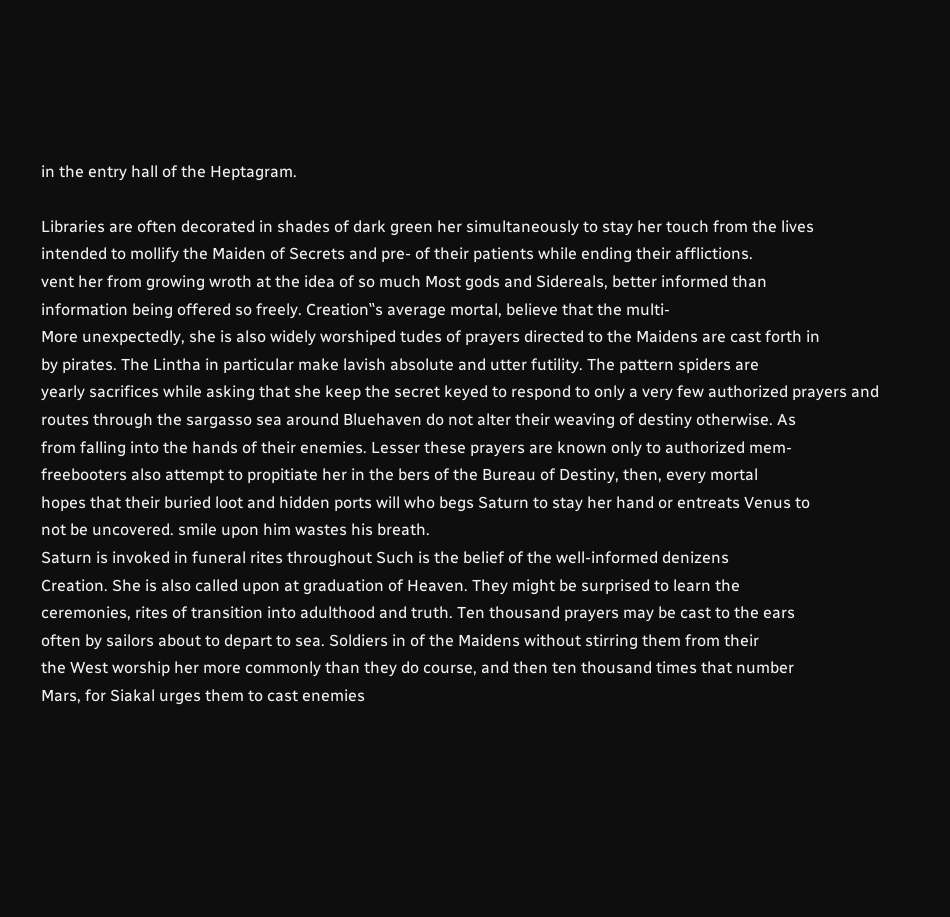in the entry hall of the Heptagram.

Libraries are often decorated in shades of dark green her simultaneously to stay her touch from the lives
intended to mollify the Maiden of Secrets and pre- of their patients while ending their afflictions.
vent her from growing wroth at the idea of so much Most gods and Sidereals, better informed than
information being offered so freely. Creation‟s average mortal, believe that the multi-
More unexpectedly, she is also widely worshiped tudes of prayers directed to the Maidens are cast forth in
by pirates. The Lintha in particular make lavish absolute and utter futility. The pattern spiders are
yearly sacrifices while asking that she keep the secret keyed to respond to only a very few authorized prayers and
routes through the sargasso sea around Bluehaven do not alter their weaving of destiny otherwise. As
from falling into the hands of their enemies. Lesser these prayers are known only to authorized mem-
freebooters also attempt to propitiate her in the bers of the Bureau of Destiny, then, every mortal
hopes that their buried loot and hidden ports will who begs Saturn to stay her hand or entreats Venus to
not be uncovered. smile upon him wastes his breath.
Saturn is invoked in funeral rites throughout Such is the belief of the well-informed denizens
Creation. She is also called upon at graduation of Heaven. They might be surprised to learn the
ceremonies, rites of transition into adulthood and truth. Ten thousand prayers may be cast to the ears
often by sailors about to depart to sea. Soldiers in of the Maidens without stirring them from their
the West worship her more commonly than they do course, and then ten thousand times that number
Mars, for Siakal urges them to cast enemies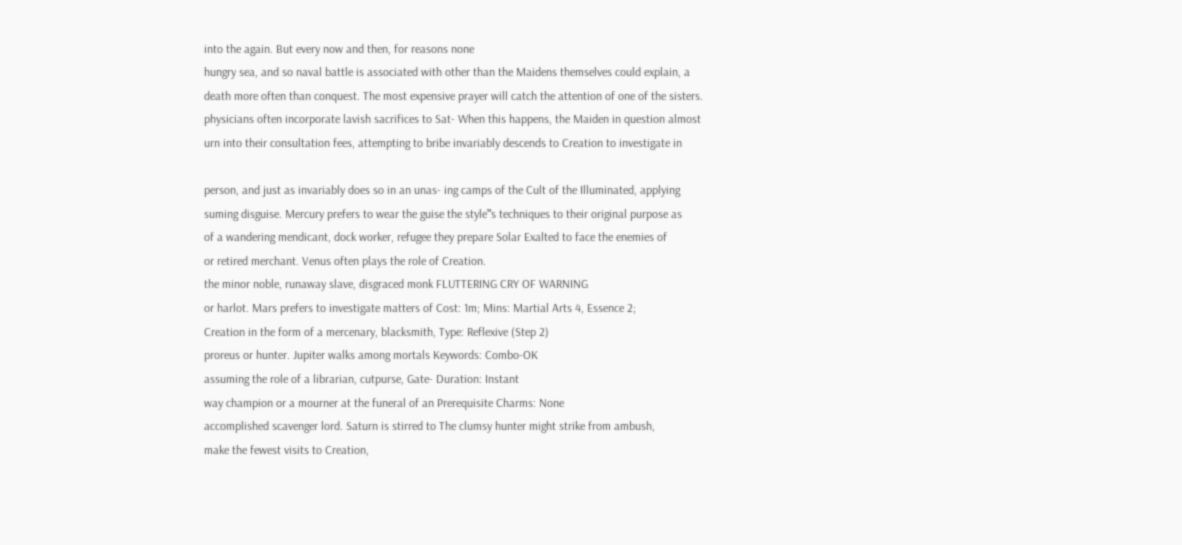into the again. But every now and then, for reasons none
hungry sea, and so naval battle is associated with other than the Maidens themselves could explain, a
death more often than conquest. The most expensive prayer will catch the attention of one of the sisters.
physicians often incorporate lavish sacrifices to Sat- When this happens, the Maiden in question almost
urn into their consultation fees, attempting to bribe invariably descends to Creation to investigate in

person, and just as invariably does so in an unas- ing camps of the Cult of the Illuminated, applying
suming disguise. Mercury prefers to wear the guise the style‟s techniques to their original purpose as
of a wandering mendicant, dock worker, refugee they prepare Solar Exalted to face the enemies of
or retired merchant. Venus often plays the role of Creation.
the minor noble, runaway slave, disgraced monk FLUTTERING CRY OF WARNING
or harlot. Mars prefers to investigate matters of Cost: 1m; Mins: Martial Arts 4, Essence 2;
Creation in the form of a mercenary, blacksmith, Type: Reflexive (Step 2)
proreus or hunter. Jupiter walks among mortals Keywords: Combo-OK
assuming the role of a librarian, cutpurse, Gate- Duration: Instant
way champion or a mourner at the funeral of an Prerequisite Charms: None
accomplished scavenger lord. Saturn is stirred to The clumsy hunter might strike from ambush,
make the fewest visits to Creation,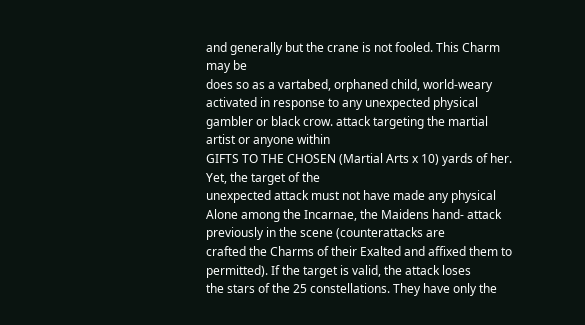and generally but the crane is not fooled. This Charm may be
does so as a vartabed, orphaned child, world-weary activated in response to any unexpected physical
gambler or black crow. attack targeting the martial artist or anyone within
GIFTS TO THE CHOSEN (Martial Arts x 10) yards of her. Yet, the target of the
unexpected attack must not have made any physical
Alone among the Incarnae, the Maidens hand- attack previously in the scene (counterattacks are
crafted the Charms of their Exalted and affixed them to permitted). If the target is valid, the attack loses
the stars of the 25 constellations. They have only the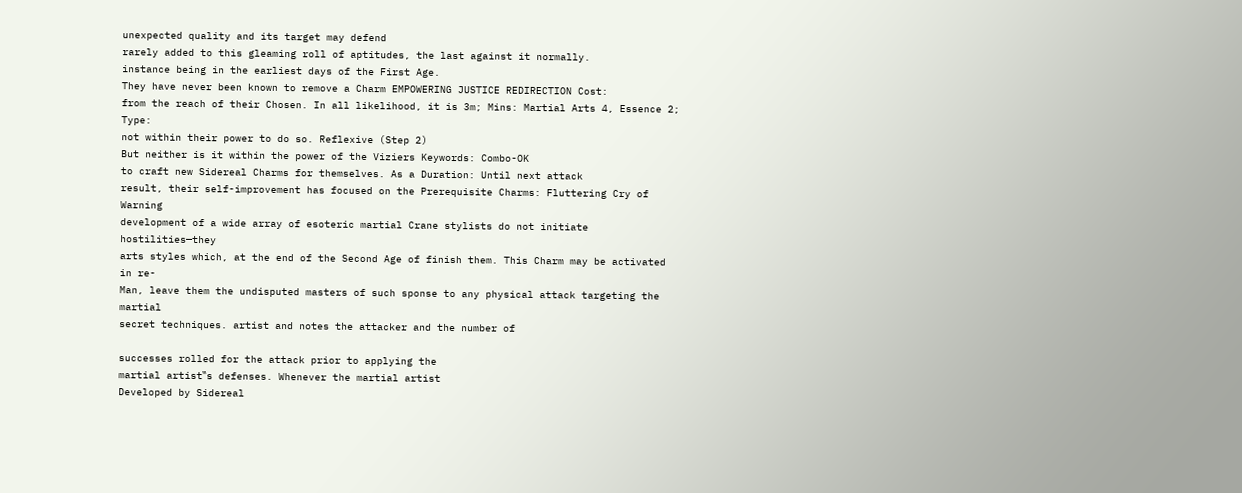unexpected quality and its target may defend
rarely added to this gleaming roll of aptitudes, the last against it normally.
instance being in the earliest days of the First Age.
They have never been known to remove a Charm EMPOWERING JUSTICE REDIRECTION Cost:
from the reach of their Chosen. In all likelihood, it is 3m; Mins: Martial Arts 4, Essence 2; Type:
not within their power to do so. Reflexive (Step 2)
But neither is it within the power of the Viziers Keywords: Combo-OK
to craft new Sidereal Charms for themselves. As a Duration: Until next attack
result, their self-improvement has focused on the Prerequisite Charms: Fluttering Cry of Warning
development of a wide array of esoteric martial Crane stylists do not initiate hostilities—they
arts styles which, at the end of the Second Age of finish them. This Charm may be activated in re-
Man, leave them the undisputed masters of such sponse to any physical attack targeting the martial
secret techniques. artist and notes the attacker and the number of

successes rolled for the attack prior to applying the
martial artist‟s defenses. Whenever the martial artist
Developed by Sidereal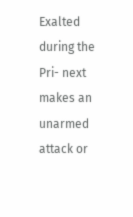Exalted during the Pri- next makes an unarmed attack or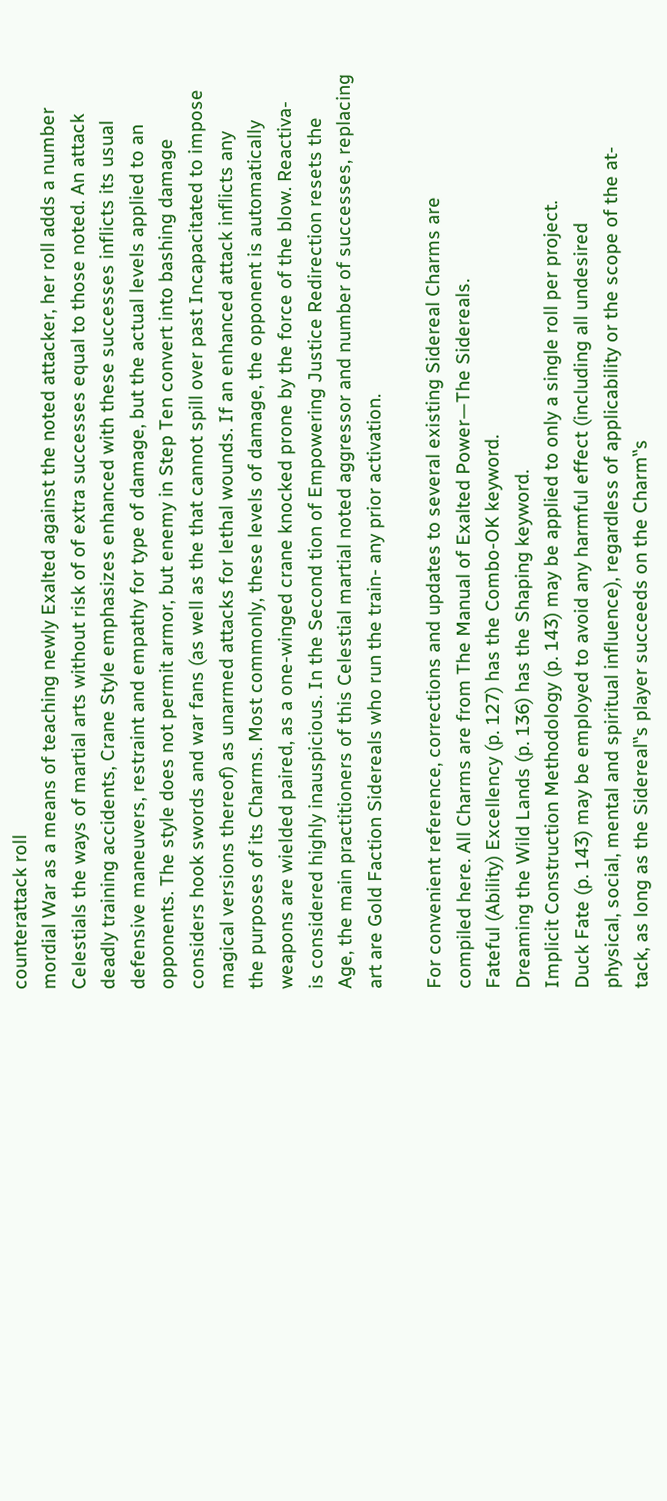counterattack roll
mordial War as a means of teaching newly Exalted against the noted attacker, her roll adds a number
Celestials the ways of martial arts without risk of of extra successes equal to those noted. An attack
deadly training accidents, Crane Style emphasizes enhanced with these successes inflicts its usual
defensive maneuvers, restraint and empathy for type of damage, but the actual levels applied to an
opponents. The style does not permit armor, but enemy in Step Ten convert into bashing damage
considers hook swords and war fans (as well as the that cannot spill over past Incapacitated to impose
magical versions thereof) as unarmed attacks for lethal wounds. If an enhanced attack inflicts any
the purposes of its Charms. Most commonly, these levels of damage, the opponent is automatically
weapons are wielded paired, as a one-winged crane knocked prone by the force of the blow. Reactiva-
is considered highly inauspicious. In the Second tion of Empowering Justice Redirection resets the
Age, the main practitioners of this Celestial martial noted aggressor and number of successes, replacing
art are Gold Faction Sidereals who run the train- any prior activation.

For convenient reference, corrections and updates to several existing Sidereal Charms are
compiled here. All Charms are from The Manual of Exalted Power—The Sidereals.
Fateful (Ability) Excellency (p. 127) has the Combo-OK keyword.
Dreaming the Wild Lands (p. 136) has the Shaping keyword.
Implicit Construction Methodology (p. 143) may be applied to only a single roll per project.
Duck Fate (p. 143) may be employed to avoid any harmful effect (including all undesired
physical, social, mental and spiritual influence), regardless of applicability or the scope of the at-
tack, as long as the Sidereal‟s player succeeds on the Charm‟s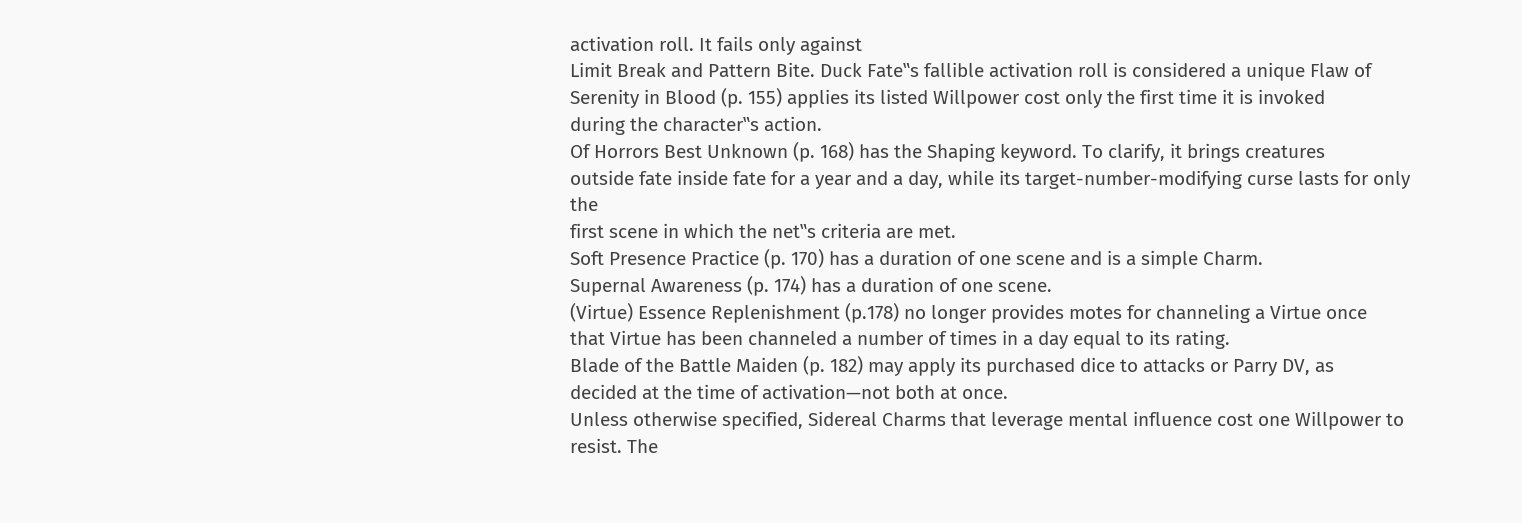activation roll. It fails only against
Limit Break and Pattern Bite. Duck Fate‟s fallible activation roll is considered a unique Flaw of
Serenity in Blood (p. 155) applies its listed Willpower cost only the first time it is invoked
during the character‟s action.
Of Horrors Best Unknown (p. 168) has the Shaping keyword. To clarify, it brings creatures
outside fate inside fate for a year and a day, while its target-number-modifying curse lasts for only the
first scene in which the net‟s criteria are met.
Soft Presence Practice (p. 170) has a duration of one scene and is a simple Charm.
Supernal Awareness (p. 174) has a duration of one scene.
(Virtue) Essence Replenishment (p.178) no longer provides motes for channeling a Virtue once
that Virtue has been channeled a number of times in a day equal to its rating.
Blade of the Battle Maiden (p. 182) may apply its purchased dice to attacks or Parry DV, as
decided at the time of activation—not both at once.
Unless otherwise specified, Sidereal Charms that leverage mental influence cost one Willpower to
resist. The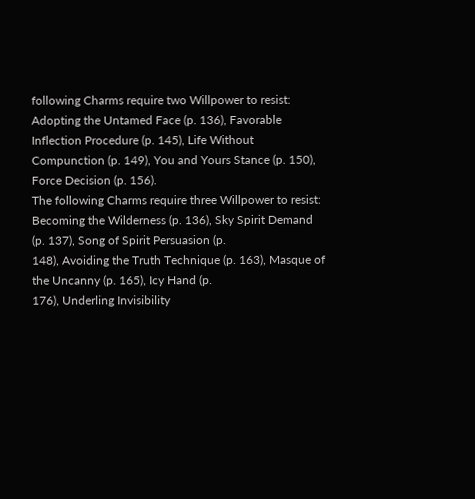following Charms require two Willpower to resist:
Adopting the Untamed Face (p. 136), Favorable Inflection Procedure (p. 145), Life Without
Compunction (p. 149), You and Yours Stance (p. 150), Force Decision (p. 156).
The following Charms require three Willpower to resist:
Becoming the Wilderness (p. 136), Sky Spirit Demand (p. 137), Song of Spirit Persuasion (p.
148), Avoiding the Truth Technique (p. 163), Masque of the Uncanny (p. 165), Icy Hand (p.
176), Underling Invisibility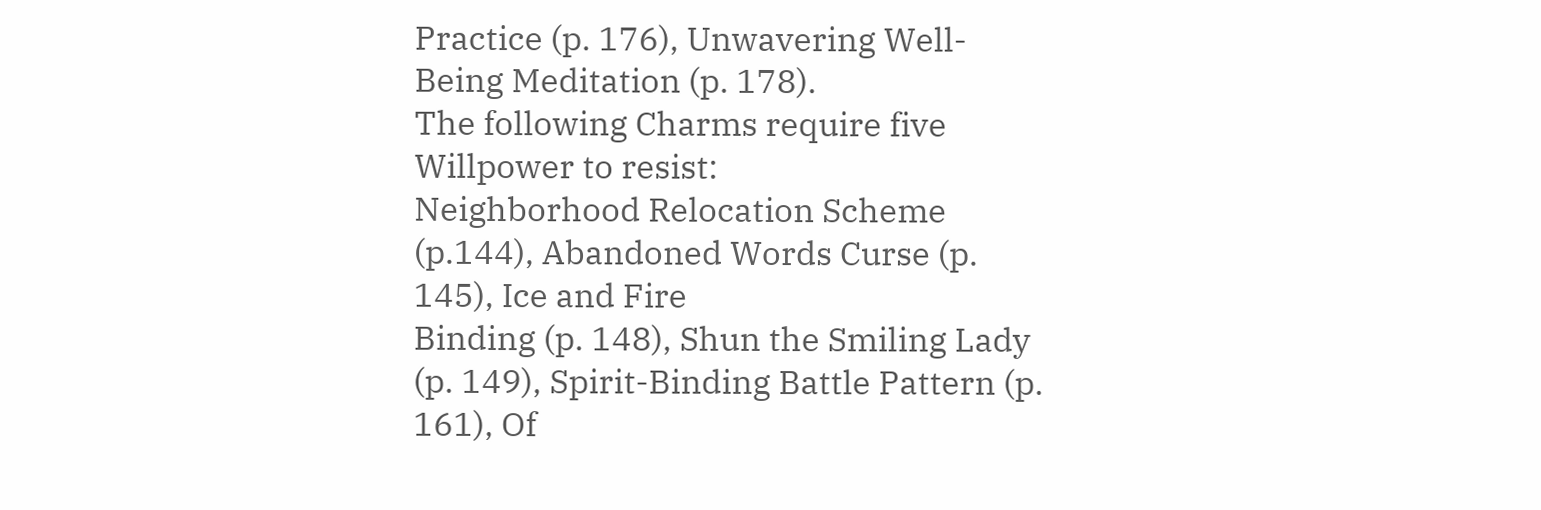Practice (p. 176), Unwavering Well-Being Meditation (p. 178).
The following Charms require five Willpower to resist:
Neighborhood Relocation Scheme (p.144), Abandoned Words Curse (p. 145), Ice and Fire
Binding (p. 148), Shun the Smiling Lady (p. 149), Spirit-Binding Battle Pattern (p. 161), Of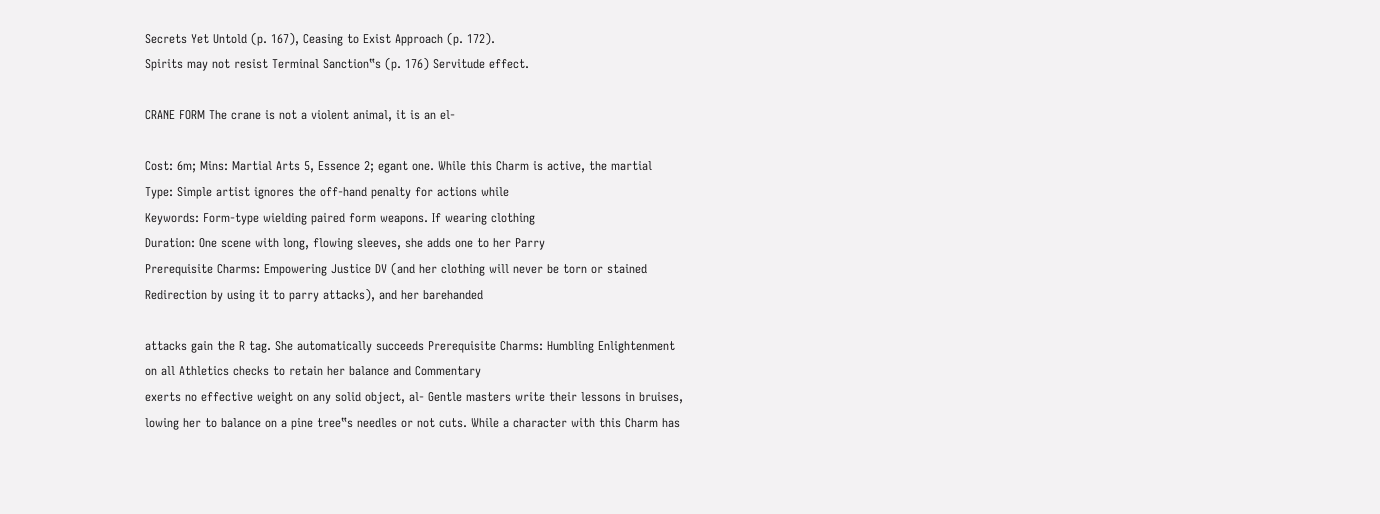Secrets Yet Untold (p. 167), Ceasing to Exist Approach (p. 172).
Spirits may not resist Terminal Sanction‟s (p. 176) Servitude effect.

CRANE FORM The crane is not a violent animal, it is an el-

Cost: 6m; Mins: Martial Arts 5, Essence 2; egant one. While this Charm is active, the martial
Type: Simple artist ignores the off-hand penalty for actions while
Keywords: Form-type wielding paired form weapons. If wearing clothing
Duration: One scene with long, flowing sleeves, she adds one to her Parry
Prerequisite Charms: Empowering Justice DV (and her clothing will never be torn or stained
Redirection by using it to parry attacks), and her barehanded

attacks gain the R tag. She automatically succeeds Prerequisite Charms: Humbling Enlightenment
on all Athletics checks to retain her balance and Commentary
exerts no effective weight on any solid object, al- Gentle masters write their lessons in bruises,
lowing her to balance on a pine tree‟s needles or not cuts. While a character with this Charm has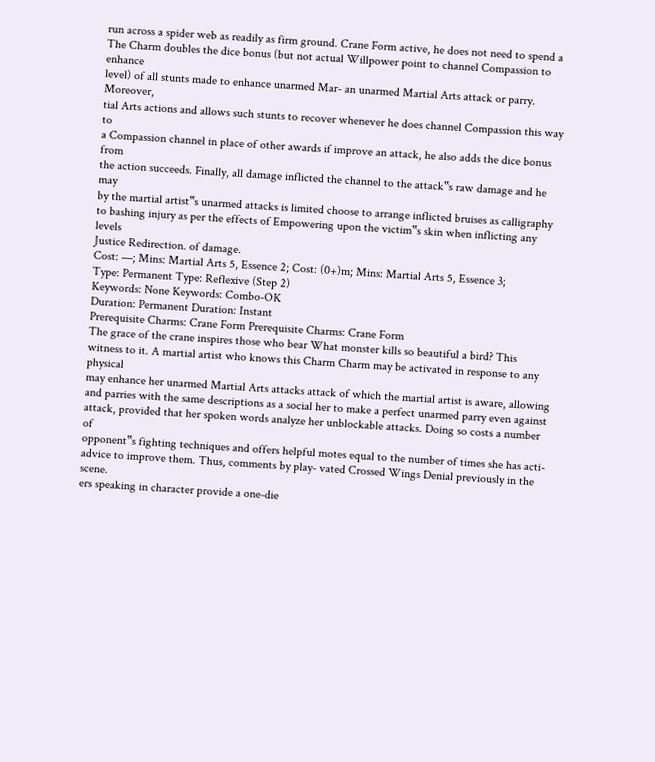run across a spider web as readily as firm ground. Crane Form active, he does not need to spend a
The Charm doubles the dice bonus (but not actual Willpower point to channel Compassion to enhance
level) of all stunts made to enhance unarmed Mar- an unarmed Martial Arts attack or parry. Moreover,
tial Arts actions and allows such stunts to recover whenever he does channel Compassion this way to
a Compassion channel in place of other awards if improve an attack, he also adds the dice bonus from
the action succeeds. Finally, all damage inflicted the channel to the attack‟s raw damage and he may
by the martial artist‟s unarmed attacks is limited choose to arrange inflicted bruises as calligraphy
to bashing injury as per the effects of Empowering upon the victim‟s skin when inflicting any levels
Justice Redirection. of damage.
Cost: —; Mins: Martial Arts 5, Essence 2; Cost: (0+)m; Mins: Martial Arts 5, Essence 3;
Type: Permanent Type: Reflexive (Step 2)
Keywords: None Keywords: Combo-OK
Duration: Permanent Duration: Instant
Prerequisite Charms: Crane Form Prerequisite Charms: Crane Form
The grace of the crane inspires those who bear What monster kills so beautiful a bird? This
witness to it. A martial artist who knows this Charm Charm may be activated in response to any physical
may enhance her unarmed Martial Arts attacks attack of which the martial artist is aware, allowing
and parries with the same descriptions as a social her to make a perfect unarmed parry even against
attack, provided that her spoken words analyze her unblockable attacks. Doing so costs a number of
opponent‟s fighting techniques and offers helpful motes equal to the number of times she has acti-
advice to improve them. Thus, comments by play- vated Crossed Wings Denial previously in the scene.
ers speaking in character provide a one-die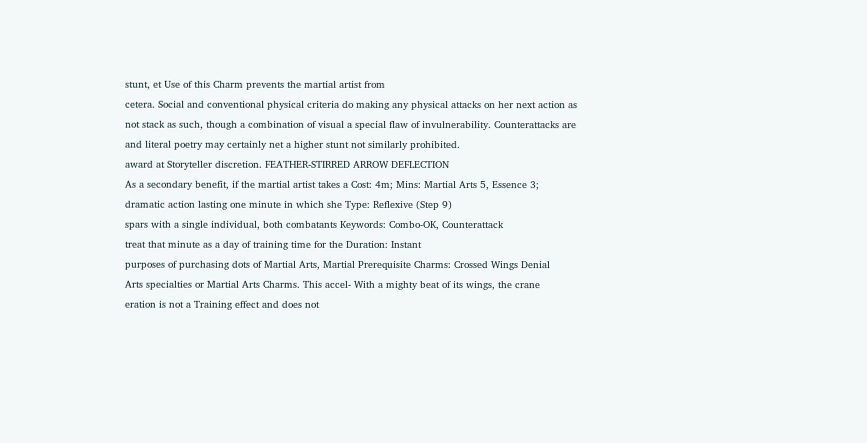stunt, et Use of this Charm prevents the martial artist from
cetera. Social and conventional physical criteria do making any physical attacks on her next action as
not stack as such, though a combination of visual a special flaw of invulnerability. Counterattacks are
and literal poetry may certainly net a higher stunt not similarly prohibited.
award at Storyteller discretion. FEATHER-STIRRED ARROW DEFLECTION
As a secondary benefit, if the martial artist takes a Cost: 4m; Mins: Martial Arts 5, Essence 3;
dramatic action lasting one minute in which she Type: Reflexive (Step 9)
spars with a single individual, both combatants Keywords: Combo-OK, Counterattack
treat that minute as a day of training time for the Duration: Instant
purposes of purchasing dots of Martial Arts, Martial Prerequisite Charms: Crossed Wings Denial
Arts specialties or Martial Arts Charms. This accel- With a mighty beat of its wings, the crane
eration is not a Training effect and does not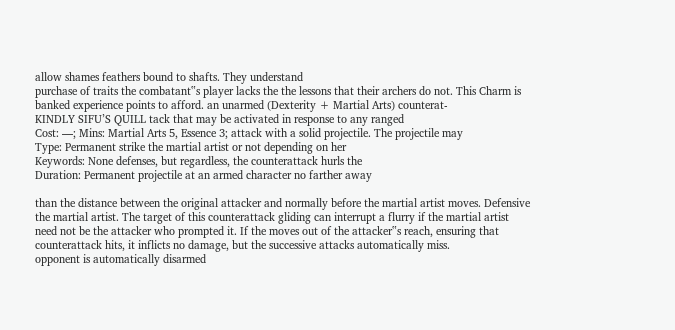allow shames feathers bound to shafts. They understand
purchase of traits the combatant‟s player lacks the the lessons that their archers do not. This Charm is
banked experience points to afford. an unarmed (Dexterity + Martial Arts) counterat-
KINDLY SIFU’S QUILL tack that may be activated in response to any ranged
Cost: —; Mins: Martial Arts 5, Essence 3; attack with a solid projectile. The projectile may
Type: Permanent strike the martial artist or not depending on her
Keywords: None defenses, but regardless, the counterattack hurls the
Duration: Permanent projectile at an armed character no farther away

than the distance between the original attacker and normally before the martial artist moves. Defensive
the martial artist. The target of this counterattack gliding can interrupt a flurry if the martial artist
need not be the attacker who prompted it. If the moves out of the attacker‟s reach, ensuring that
counterattack hits, it inflicts no damage, but the successive attacks automatically miss.
opponent is automatically disarmed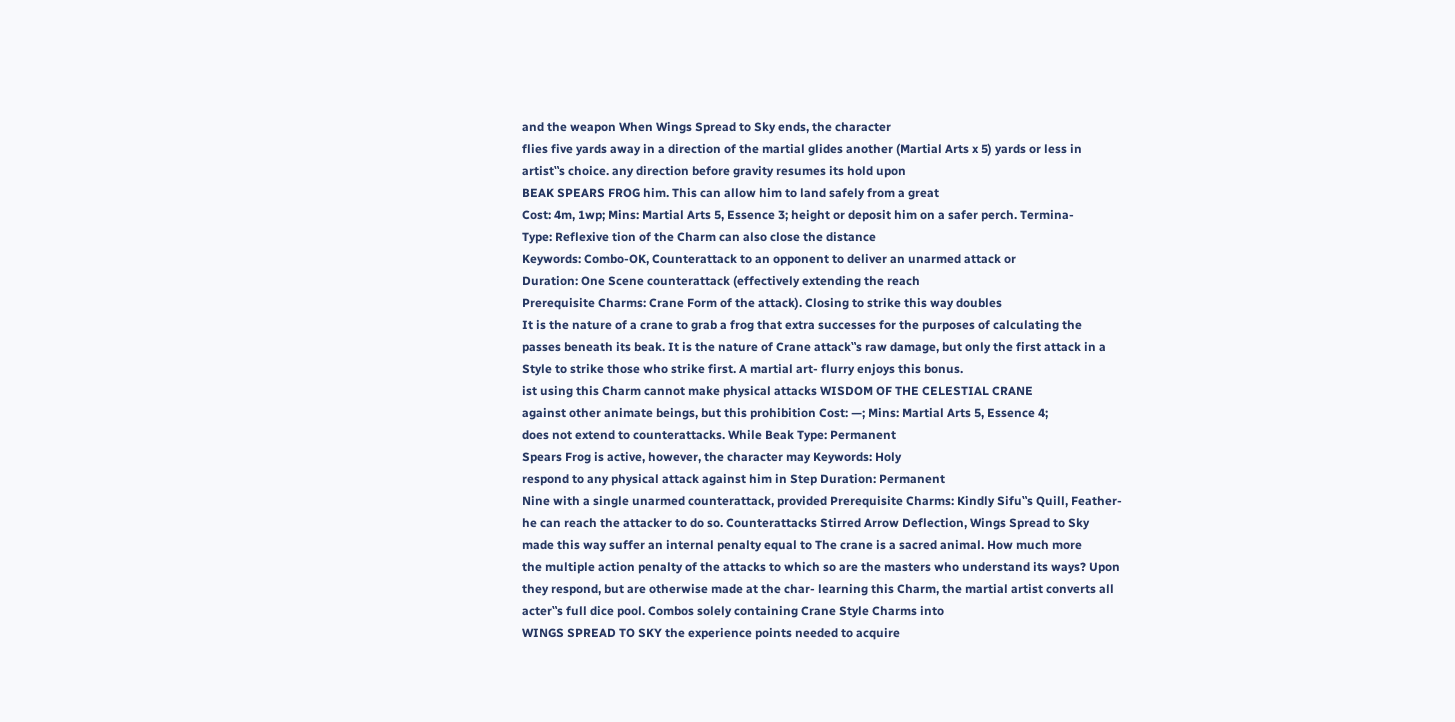and the weapon When Wings Spread to Sky ends, the character
flies five yards away in a direction of the martial glides another (Martial Arts x 5) yards or less in
artist‟s choice. any direction before gravity resumes its hold upon
BEAK SPEARS FROG him. This can allow him to land safely from a great
Cost: 4m, 1wp; Mins: Martial Arts 5, Essence 3; height or deposit him on a safer perch. Termina-
Type: Reflexive tion of the Charm can also close the distance
Keywords: Combo-OK, Counterattack to an opponent to deliver an unarmed attack or
Duration: One Scene counterattack (effectively extending the reach
Prerequisite Charms: Crane Form of the attack). Closing to strike this way doubles
It is the nature of a crane to grab a frog that extra successes for the purposes of calculating the
passes beneath its beak. It is the nature of Crane attack‟s raw damage, but only the first attack in a
Style to strike those who strike first. A martial art- flurry enjoys this bonus.
ist using this Charm cannot make physical attacks WISDOM OF THE CELESTIAL CRANE
against other animate beings, but this prohibition Cost: —; Mins: Martial Arts 5, Essence 4;
does not extend to counterattacks. While Beak Type: Permanent
Spears Frog is active, however, the character may Keywords: Holy
respond to any physical attack against him in Step Duration: Permanent
Nine with a single unarmed counterattack, provided Prerequisite Charms: Kindly Sifu‟s Quill, Feather-
he can reach the attacker to do so. Counterattacks Stirred Arrow Deflection, Wings Spread to Sky
made this way suffer an internal penalty equal to The crane is a sacred animal. How much more
the multiple action penalty of the attacks to which so are the masters who understand its ways? Upon
they respond, but are otherwise made at the char- learning this Charm, the martial artist converts all
acter‟s full dice pool. Combos solely containing Crane Style Charms into
WINGS SPREAD TO SKY the experience points needed to acquire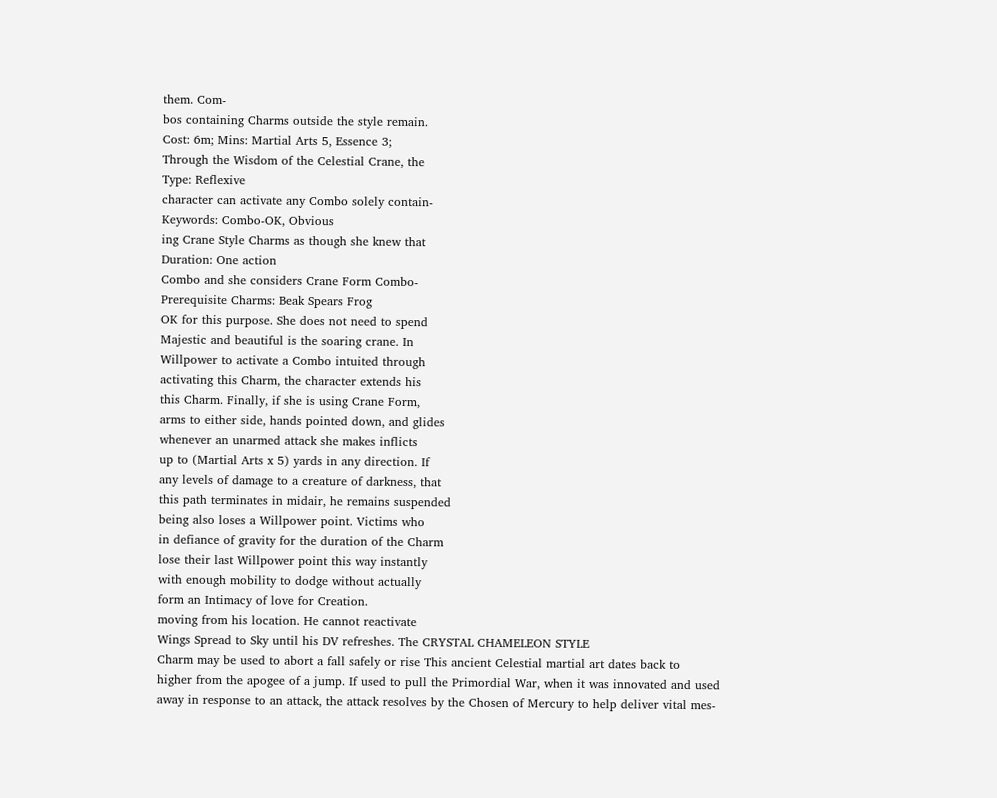them. Com-
bos containing Charms outside the style remain.
Cost: 6m; Mins: Martial Arts 5, Essence 3;
Through the Wisdom of the Celestial Crane, the
Type: Reflexive
character can activate any Combo solely contain-
Keywords: Combo-OK, Obvious
ing Crane Style Charms as though she knew that
Duration: One action
Combo and she considers Crane Form Combo-
Prerequisite Charms: Beak Spears Frog
OK for this purpose. She does not need to spend
Majestic and beautiful is the soaring crane. In
Willpower to activate a Combo intuited through
activating this Charm, the character extends his
this Charm. Finally, if she is using Crane Form,
arms to either side, hands pointed down, and glides
whenever an unarmed attack she makes inflicts
up to (Martial Arts x 5) yards in any direction. If
any levels of damage to a creature of darkness, that
this path terminates in midair, he remains suspended
being also loses a Willpower point. Victims who
in defiance of gravity for the duration of the Charm
lose their last Willpower point this way instantly
with enough mobility to dodge without actually
form an Intimacy of love for Creation.
moving from his location. He cannot reactivate
Wings Spread to Sky until his DV refreshes. The CRYSTAL CHAMELEON STYLE
Charm may be used to abort a fall safely or rise This ancient Celestial martial art dates back to
higher from the apogee of a jump. If used to pull the Primordial War, when it was innovated and used
away in response to an attack, the attack resolves by the Chosen of Mercury to help deliver vital mes-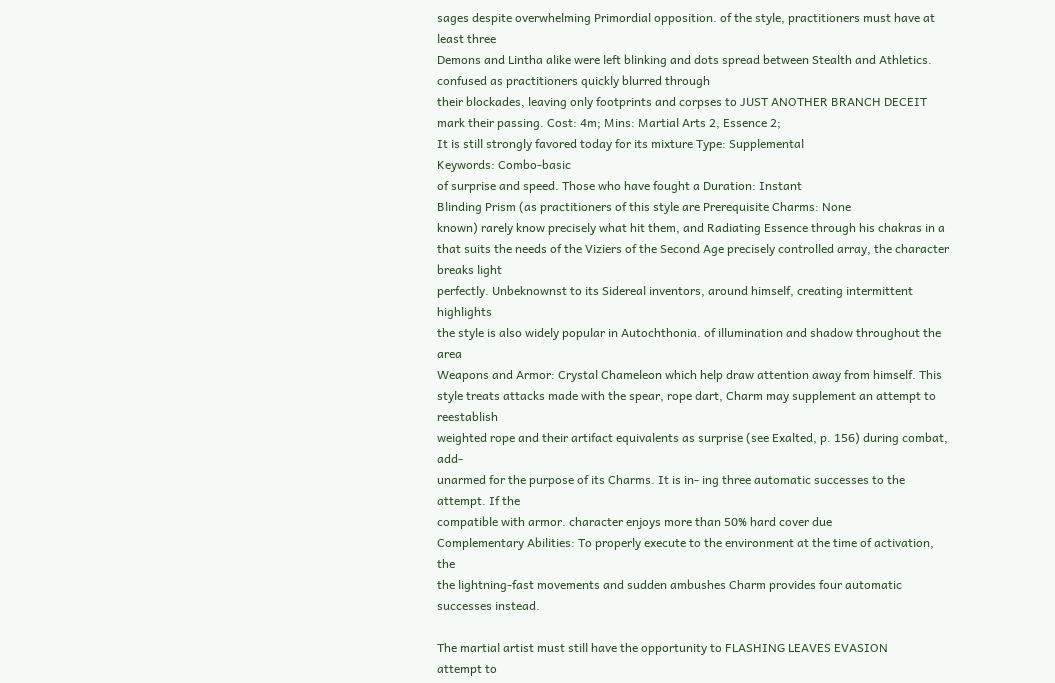sages despite overwhelming Primordial opposition. of the style, practitioners must have at least three
Demons and Lintha alike were left blinking and dots spread between Stealth and Athletics.
confused as practitioners quickly blurred through
their blockades, leaving only footprints and corpses to JUST ANOTHER BRANCH DECEIT
mark their passing. Cost: 4m; Mins: Martial Arts 2, Essence 2;
It is still strongly favored today for its mixture Type: Supplemental
Keywords: Combo-basic
of surprise and speed. Those who have fought a Duration: Instant
Blinding Prism (as practitioners of this style are Prerequisite Charms: None
known) rarely know precisely what hit them, and Radiating Essence through his chakras in a
that suits the needs of the Viziers of the Second Age precisely controlled array, the character breaks light
perfectly. Unbeknownst to its Sidereal inventors, around himself, creating intermittent highlights
the style is also widely popular in Autochthonia. of illumination and shadow throughout the area
Weapons and Armor: Crystal Chameleon which help draw attention away from himself. This
style treats attacks made with the spear, rope dart, Charm may supplement an attempt to reestablish
weighted rope and their artifact equivalents as surprise (see Exalted, p. 156) during combat, add-
unarmed for the purpose of its Charms. It is in- ing three automatic successes to the attempt. If the
compatible with armor. character enjoys more than 50% hard cover due
Complementary Abilities: To properly execute to the environment at the time of activation, the
the lightning-fast movements and sudden ambushes Charm provides four automatic successes instead.

The martial artist must still have the opportunity to FLASHING LEAVES EVASION
attempt to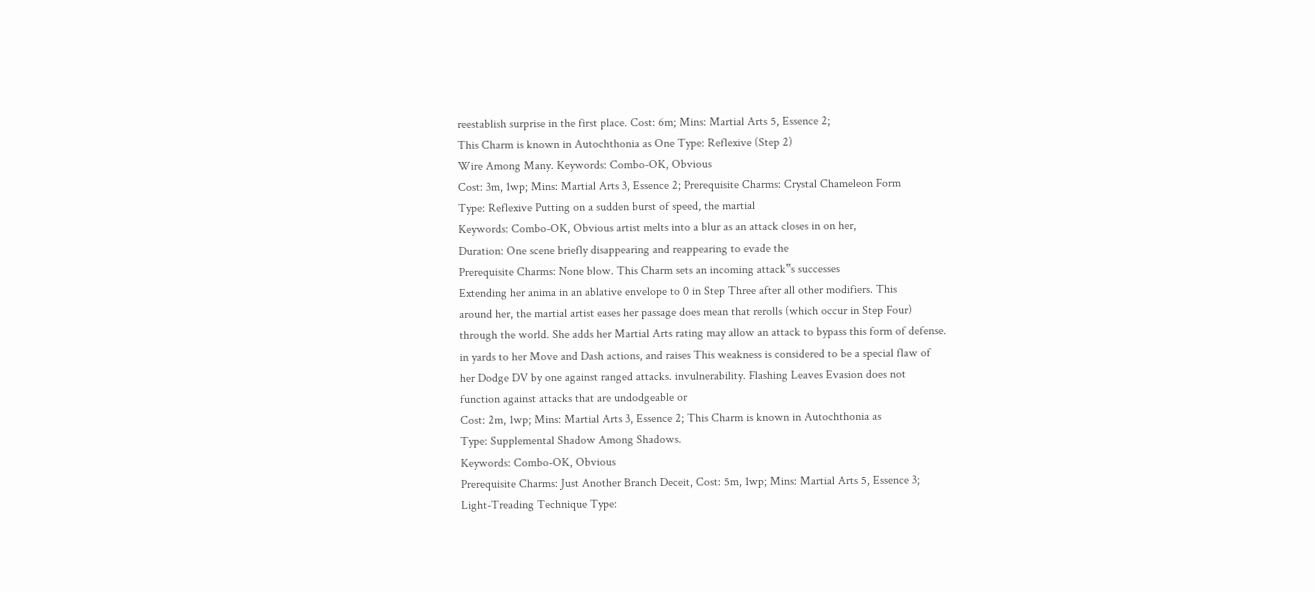reestablish surprise in the first place. Cost: 6m; Mins: Martial Arts 5, Essence 2;
This Charm is known in Autochthonia as One Type: Reflexive (Step 2)
Wire Among Many. Keywords: Combo-OK, Obvious
Cost: 3m, 1wp; Mins: Martial Arts 3, Essence 2; Prerequisite Charms: Crystal Chameleon Form
Type: Reflexive Putting on a sudden burst of speed, the martial
Keywords: Combo-OK, Obvious artist melts into a blur as an attack closes in on her,
Duration: One scene briefly disappearing and reappearing to evade the
Prerequisite Charms: None blow. This Charm sets an incoming attack‟s successes
Extending her anima in an ablative envelope to 0 in Step Three after all other modifiers. This
around her, the martial artist eases her passage does mean that rerolls (which occur in Step Four)
through the world. She adds her Martial Arts rating may allow an attack to bypass this form of defense.
in yards to her Move and Dash actions, and raises This weakness is considered to be a special flaw of
her Dodge DV by one against ranged attacks. invulnerability. Flashing Leaves Evasion does not
function against attacks that are undodgeable or
Cost: 2m, 1wp; Mins: Martial Arts 3, Essence 2; This Charm is known in Autochthonia as
Type: Supplemental Shadow Among Shadows.
Keywords: Combo-OK, Obvious
Prerequisite Charms: Just Another Branch Deceit, Cost: 5m, 1wp; Mins: Martial Arts 5, Essence 3;
Light-Treading Technique Type: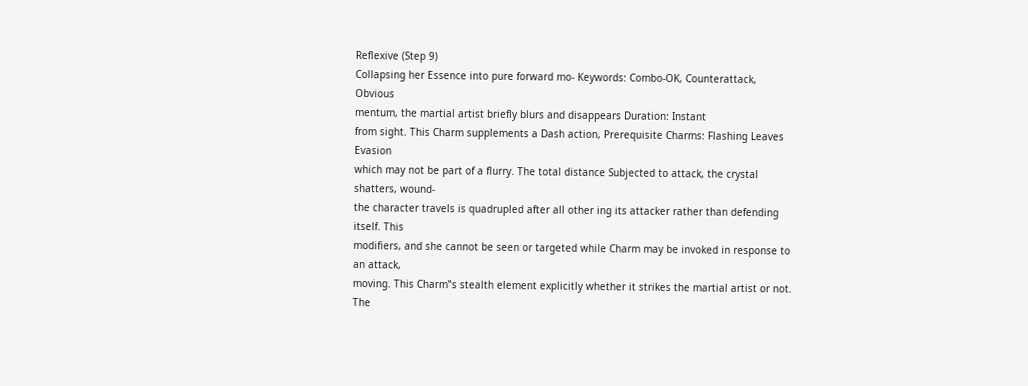Reflexive (Step 9)
Collapsing her Essence into pure forward mo- Keywords: Combo-OK, Counterattack, Obvious
mentum, the martial artist briefly blurs and disappears Duration: Instant
from sight. This Charm supplements a Dash action, Prerequisite Charms: Flashing Leaves Evasion
which may not be part of a flurry. The total distance Subjected to attack, the crystal shatters, wound-
the character travels is quadrupled after all other ing its attacker rather than defending itself. This
modifiers, and she cannot be seen or targeted while Charm may be invoked in response to an attack,
moving. This Charm‟s stealth element explicitly whether it strikes the martial artist or not. The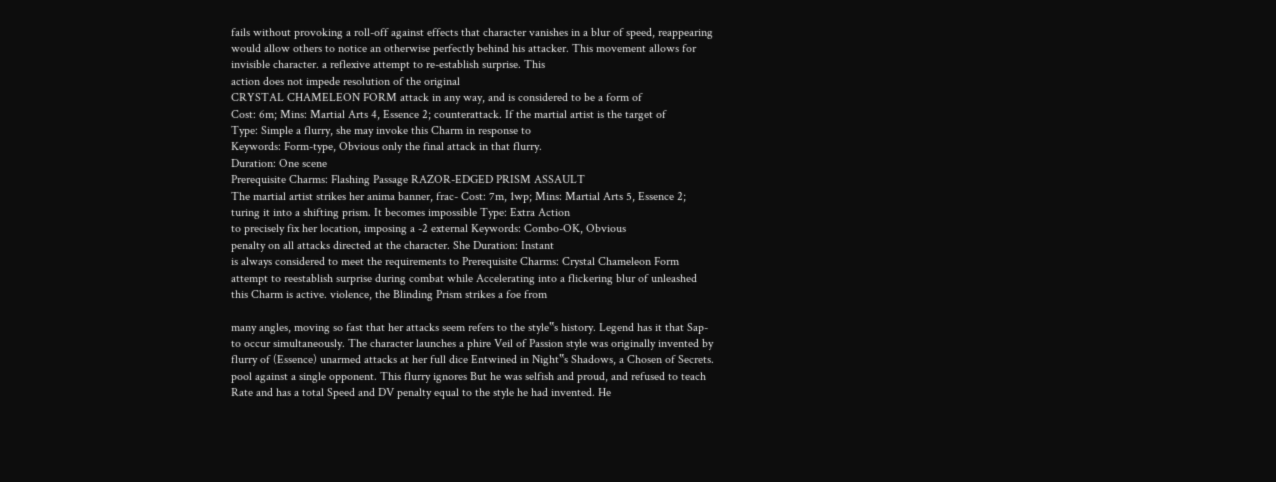fails without provoking a roll-off against effects that character vanishes in a blur of speed, reappearing
would allow others to notice an otherwise perfectly behind his attacker. This movement allows for
invisible character. a reflexive attempt to re-establish surprise. This
action does not impede resolution of the original
CRYSTAL CHAMELEON FORM attack in any way, and is considered to be a form of
Cost: 6m; Mins: Martial Arts 4, Essence 2; counterattack. If the martial artist is the target of
Type: Simple a flurry, she may invoke this Charm in response to
Keywords: Form-type, Obvious only the final attack in that flurry.
Duration: One scene
Prerequisite Charms: Flashing Passage RAZOR-EDGED PRISM ASSAULT
The martial artist strikes her anima banner, frac- Cost: 7m, 1wp; Mins: Martial Arts 5, Essence 2;
turing it into a shifting prism. It becomes impossible Type: Extra Action
to precisely fix her location, imposing a -2 external Keywords: Combo-OK, Obvious
penalty on all attacks directed at the character. She Duration: Instant
is always considered to meet the requirements to Prerequisite Charms: Crystal Chameleon Form
attempt to reestablish surprise during combat while Accelerating into a flickering blur of unleashed
this Charm is active. violence, the Blinding Prism strikes a foe from

many angles, moving so fast that her attacks seem refers to the style‟s history. Legend has it that Sap-
to occur simultaneously. The character launches a phire Veil of Passion style was originally invented by
flurry of (Essence) unarmed attacks at her full dice Entwined in Night‟s Shadows, a Chosen of Secrets.
pool against a single opponent. This flurry ignores But he was selfish and proud, and refused to teach
Rate and has a total Speed and DV penalty equal to the style he had invented. He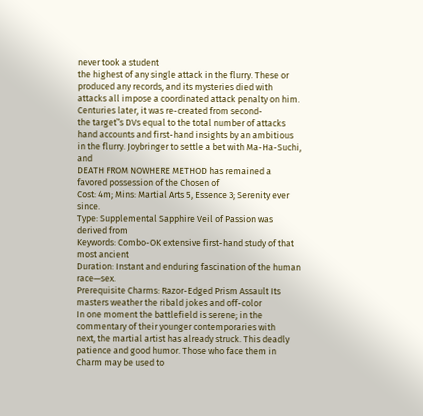never took a student
the highest of any single attack in the flurry. These or produced any records, and its mysteries died with
attacks all impose a coordinated attack penalty on him. Centuries later, it was re-created from second-
the target‟s DVs equal to the total number of attacks hand accounts and first-hand insights by an ambitious
in the flurry. Joybringer to settle a bet with Ma-Ha-Suchi, and
DEATH FROM NOWHERE METHOD has remained a favored possession of the Chosen of
Cost: 4m; Mins: Martial Arts 5, Essence 3; Serenity ever since.
Type: Supplemental Sapphire Veil of Passion was derived from
Keywords: Combo-OK extensive first-hand study of that most ancient
Duration: Instant and enduring fascination of the human race—sex.
Prerequisite Charms: Razor-Edged Prism Assault Its masters weather the ribald jokes and off-color
In one moment the battlefield is serene; in the commentary of their younger contemporaries with
next, the martial artist has already struck. This deadly patience and good humor. Those who face them in
Charm may be used to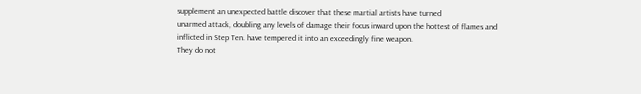supplement an unexpected battle discover that these martial artists have turned
unarmed attack, doubling any levels of damage their focus inward upon the hottest of flames and
inflicted in Step Ten. have tempered it into an exceedingly fine weapon.
They do not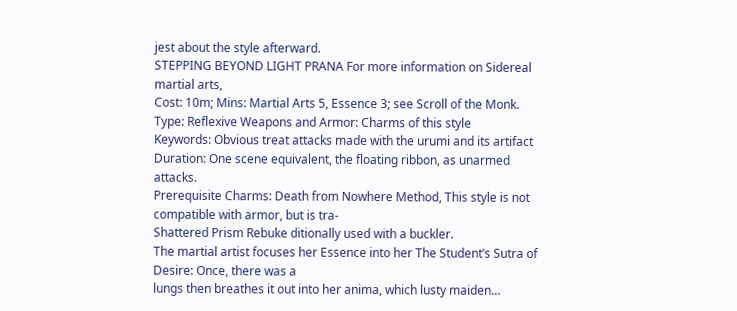jest about the style afterward.
STEPPING BEYOND LIGHT PRANA For more information on Sidereal martial arts,
Cost: 10m; Mins: Martial Arts 5, Essence 3; see Scroll of the Monk.
Type: Reflexive Weapons and Armor: Charms of this style
Keywords: Obvious treat attacks made with the urumi and its artifact
Duration: One scene equivalent, the floating ribbon, as unarmed attacks.
Prerequisite Charms: Death from Nowhere Method, This style is not compatible with armor, but is tra-
Shattered Prism Rebuke ditionally used with a buckler.
The martial artist focuses her Essence into her The Student’s Sutra of Desire: Once, there was a
lungs then breathes it out into her anima, which lusty maiden…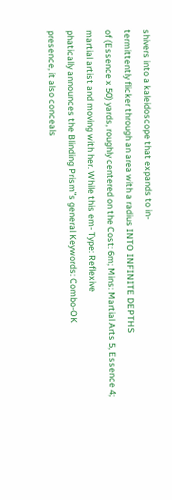shivers into a kaleidoscope that expands to in-
termittently flicker through an area with a radius INTO INFINITE DEPTHS
of (Essence x 50) yards, roughly centered on the Cost: 6m; Mins: Martial Arts 5, Essence 4;
martial artist and moving with her. While this em- Type: Reflexive
phatically announces the Blinding Prism‟s general Keywords: Combo-OK
presence, it also conceals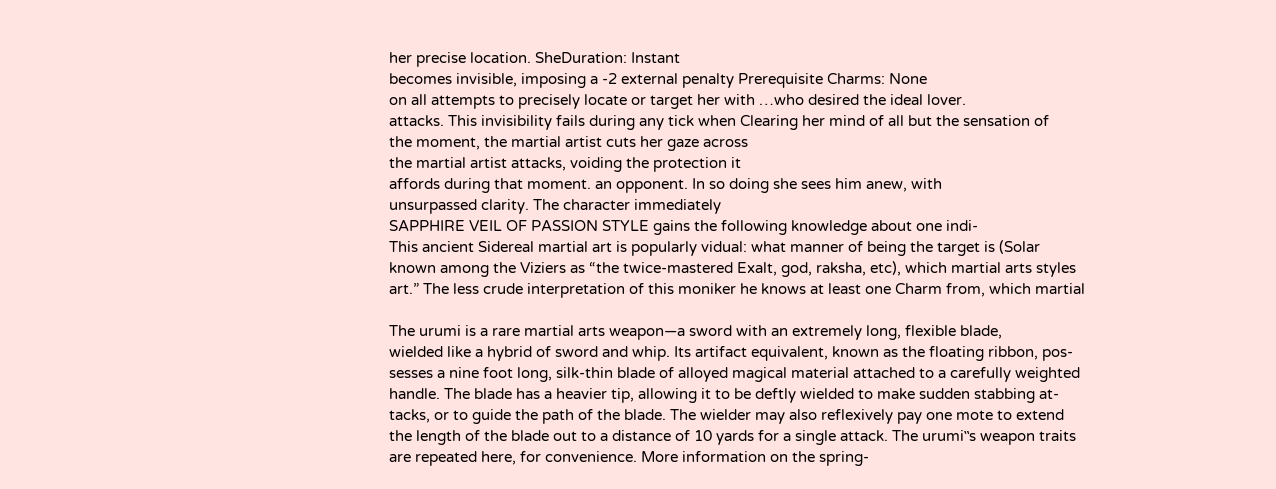her precise location. SheDuration: Instant
becomes invisible, imposing a -2 external penalty Prerequisite Charms: None
on all attempts to precisely locate or target her with …who desired the ideal lover.
attacks. This invisibility fails during any tick when Clearing her mind of all but the sensation of
the moment, the martial artist cuts her gaze across
the martial artist attacks, voiding the protection it
affords during that moment. an opponent. In so doing she sees him anew, with
unsurpassed clarity. The character immediately
SAPPHIRE VEIL OF PASSION STYLE gains the following knowledge about one indi-
This ancient Sidereal martial art is popularly vidual: what manner of being the target is (Solar
known among the Viziers as “the twice-mastered Exalt, god, raksha, etc), which martial arts styles
art.” The less crude interpretation of this moniker he knows at least one Charm from, which martial

The urumi is a rare martial arts weapon—a sword with an extremely long, flexible blade,
wielded like a hybrid of sword and whip. Its artifact equivalent, known as the floating ribbon, pos-
sesses a nine foot long, silk-thin blade of alloyed magical material attached to a carefully weighted
handle. The blade has a heavier tip, allowing it to be deftly wielded to make sudden stabbing at-
tacks, or to guide the path of the blade. The wielder may also reflexively pay one mote to extend
the length of the blade out to a distance of 10 yards for a single attack. The urumi‟s weapon traits
are repeated here, for convenience. More information on the spring-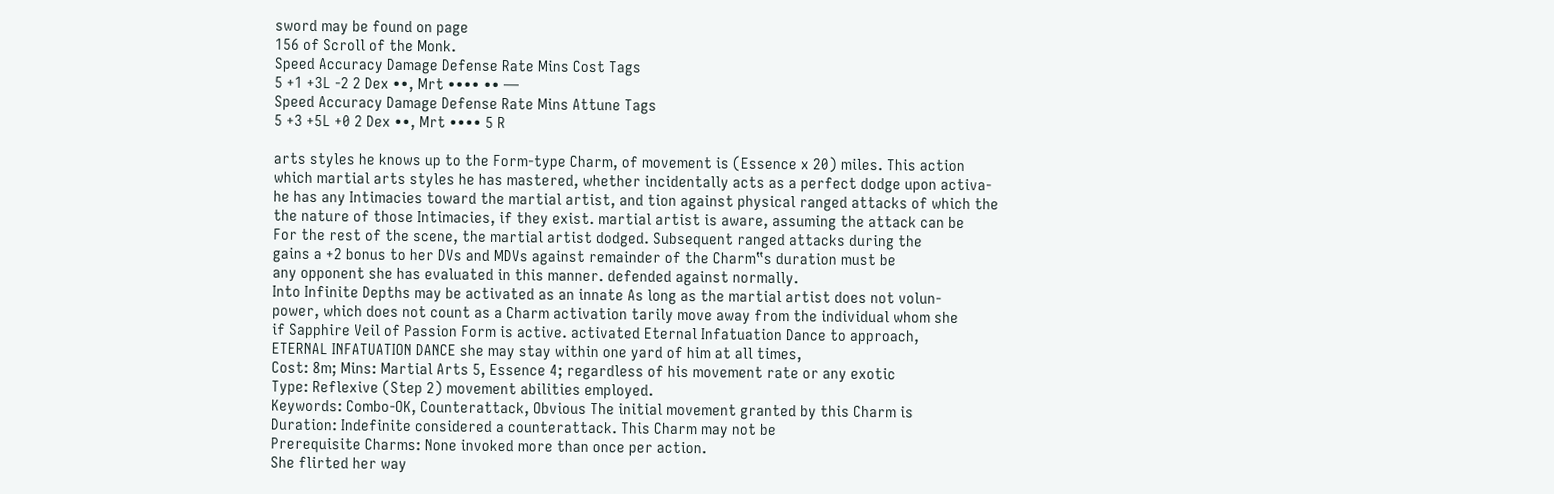sword may be found on page
156 of Scroll of the Monk.
Speed Accuracy Damage Defense Rate Mins Cost Tags
5 +1 +3L -2 2 Dex ••, Mrt •••• •• —
Speed Accuracy Damage Defense Rate Mins Attune Tags
5 +3 +5L +0 2 Dex ••, Mrt •••• 5 R

arts styles he knows up to the Form-type Charm, of movement is (Essence x 20) miles. This action
which martial arts styles he has mastered, whether incidentally acts as a perfect dodge upon activa-
he has any Intimacies toward the martial artist, and tion against physical ranged attacks of which the
the nature of those Intimacies, if they exist. martial artist is aware, assuming the attack can be
For the rest of the scene, the martial artist dodged. Subsequent ranged attacks during the
gains a +2 bonus to her DVs and MDVs against remainder of the Charm‟s duration must be
any opponent she has evaluated in this manner. defended against normally.
Into Infinite Depths may be activated as an innate As long as the martial artist does not volun-
power, which does not count as a Charm activation tarily move away from the individual whom she
if Sapphire Veil of Passion Form is active. activated Eternal Infatuation Dance to approach,
ETERNAL INFATUATION DANCE she may stay within one yard of him at all times,
Cost: 8m; Mins: Martial Arts 5, Essence 4; regardless of his movement rate or any exotic
Type: Reflexive (Step 2) movement abilities employed.
Keywords: Combo-OK, Counterattack, Obvious The initial movement granted by this Charm is
Duration: Indefinite considered a counterattack. This Charm may not be
Prerequisite Charms: None invoked more than once per action.
She flirted her way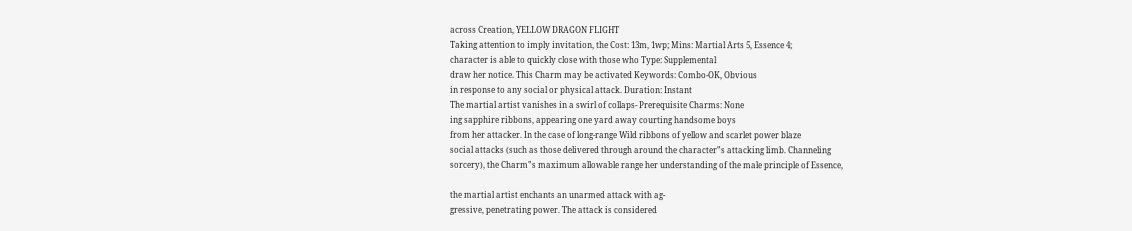across Creation, YELLOW DRAGON FLIGHT
Taking attention to imply invitation, the Cost: 13m, 1wp; Mins: Martial Arts 5, Essence 4;
character is able to quickly close with those who Type: Supplemental
draw her notice. This Charm may be activated Keywords: Combo-OK, Obvious
in response to any social or physical attack. Duration: Instant
The martial artist vanishes in a swirl of collaps- Prerequisite Charms: None
ing sapphire ribbons, appearing one yard away courting handsome boys
from her attacker. In the case of long-range Wild ribbons of yellow and scarlet power blaze
social attacks (such as those delivered through around the character‟s attacking limb. Channeling
sorcery), the Charm‟s maximum allowable range her understanding of the male principle of Essence,

the martial artist enchants an unarmed attack with ag-
gressive, penetrating power. The attack is considered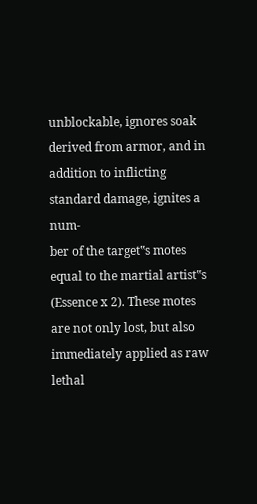unblockable, ignores soak derived from armor, and in
addition to inflicting standard damage, ignites a num-
ber of the target‟s motes equal to the martial artist‟s
(Essence x 2). These motes are not only lost, but also
immediately applied as raw lethal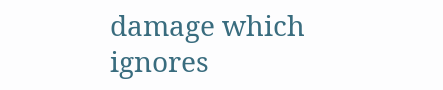damage which ignores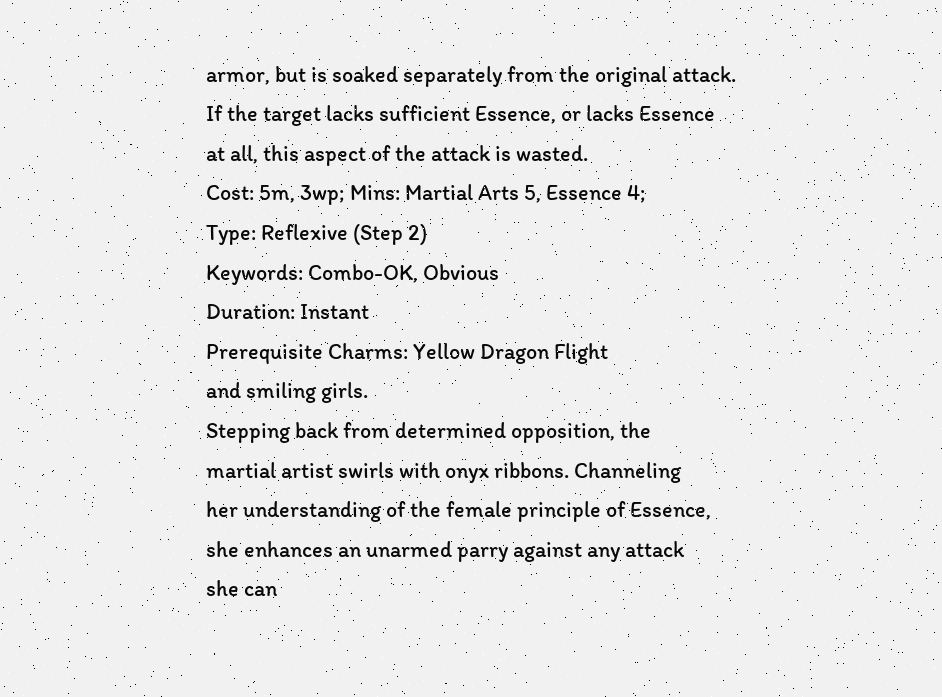armor, but is soaked separately from the original attack.
If the target lacks sufficient Essence, or lacks Essence
at all, this aspect of the attack is wasted.
Cost: 5m, 3wp; Mins: Martial Arts 5, Essence 4;
Type: Reflexive (Step 2)
Keywords: Combo-OK, Obvious
Duration: Instant
Prerequisite Charms: Yellow Dragon Flight
and smiling girls.
Stepping back from determined opposition, the
martial artist swirls with onyx ribbons. Channeling
her understanding of the female principle of Essence,
she enhances an unarmed parry against any attack
she can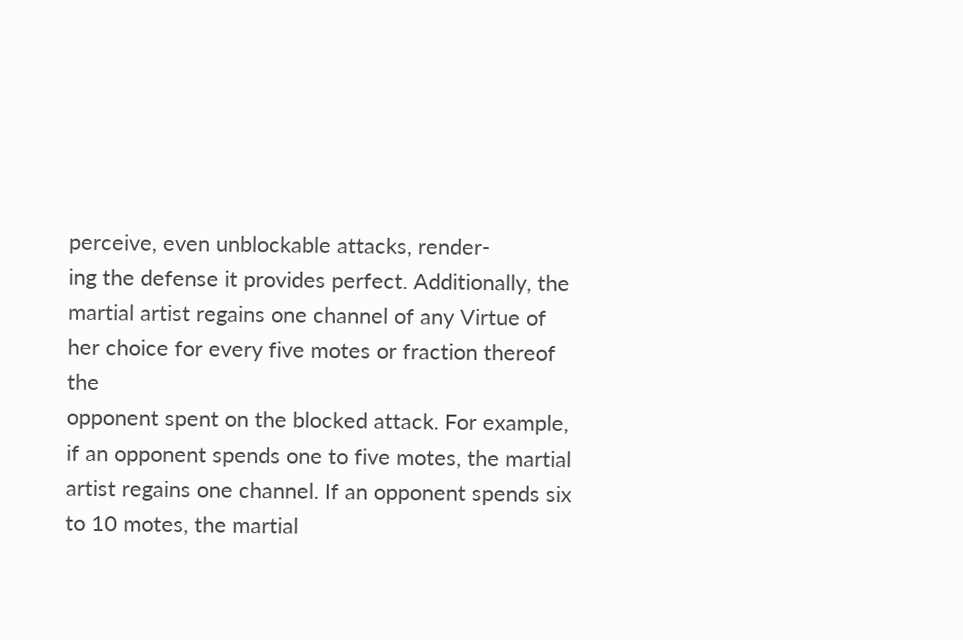perceive, even unblockable attacks, render-
ing the defense it provides perfect. Additionally, the
martial artist regains one channel of any Virtue of
her choice for every five motes or fraction thereof the
opponent spent on the blocked attack. For example,
if an opponent spends one to five motes, the martial
artist regains one channel. If an opponent spends six
to 10 motes, the martial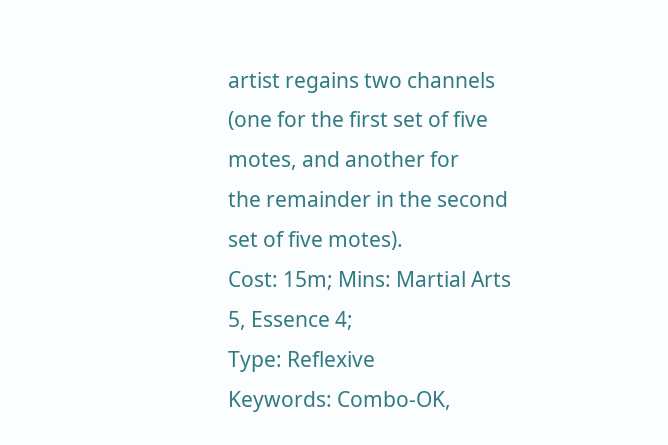artist regains two channels
(one for the first set of five motes, and another for
the remainder in the second set of five motes).
Cost: 15m; Mins: Martial Arts 5, Essence 4;
Type: Reflexive
Keywords: Combo-OK,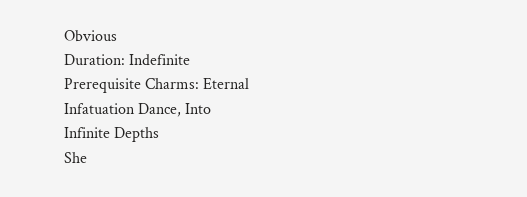Obvious
Duration: Indefinite
Prerequisite Charms: Eternal Infatuation Dance, Into
Infinite Depths
She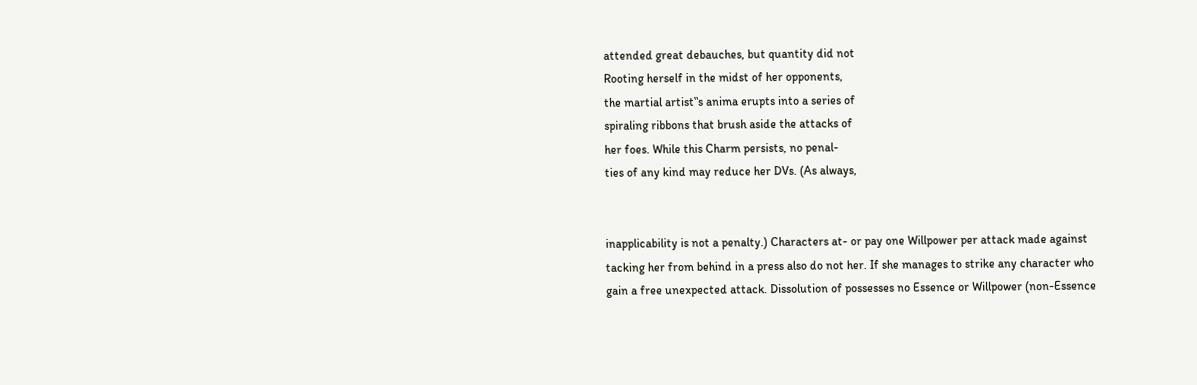attended great debauches, but quantity did not
Rooting herself in the midst of her opponents,
the martial artist‟s anima erupts into a series of
spiraling ribbons that brush aside the attacks of
her foes. While this Charm persists, no penal-
ties of any kind may reduce her DVs. (As always,


inapplicability is not a penalty.) Characters at- or pay one Willpower per attack made against
tacking her from behind in a press also do not her. If she manages to strike any character who
gain a free unexpected attack. Dissolution of possesses no Essence or Willpower (non-Essence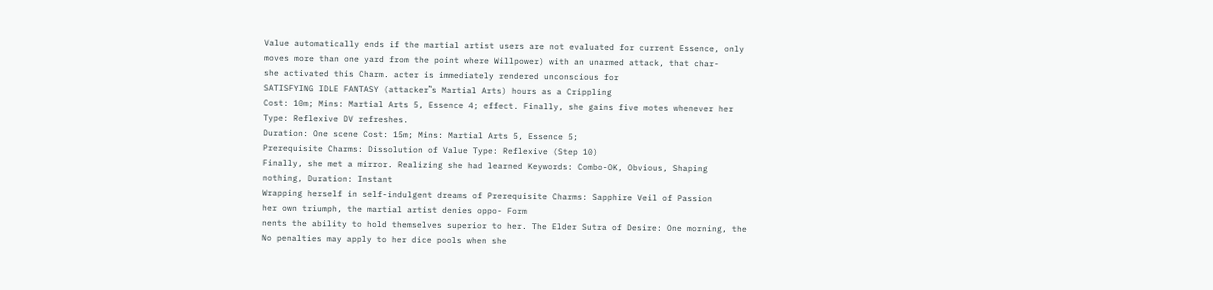Value automatically ends if the martial artist users are not evaluated for current Essence, only
moves more than one yard from the point where Willpower) with an unarmed attack, that char-
she activated this Charm. acter is immediately rendered unconscious for
SATISFYING IDLE FANTASY (attacker‟s Martial Arts) hours as a Crippling
Cost: 10m; Mins: Martial Arts 5, Essence 4; effect. Finally, she gains five motes whenever her
Type: Reflexive DV refreshes.
Duration: One scene Cost: 15m; Mins: Martial Arts 5, Essence 5;
Prerequisite Charms: Dissolution of Value Type: Reflexive (Step 10)
Finally, she met a mirror. Realizing she had learned Keywords: Combo-OK, Obvious, Shaping
nothing, Duration: Instant
Wrapping herself in self-indulgent dreams of Prerequisite Charms: Sapphire Veil of Passion
her own triumph, the martial artist denies oppo- Form
nents the ability to hold themselves superior to her. The Elder Sutra of Desire: One morning, the
No penalties may apply to her dice pools when she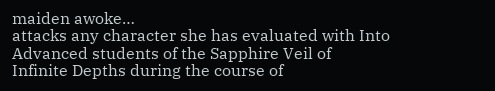maiden awoke…
attacks any character she has evaluated with Into Advanced students of the Sapphire Veil of
Infinite Depths during the course of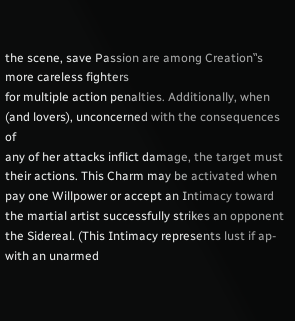the scene, save Passion are among Creation‟s more careless fighters
for multiple action penalties. Additionally, when (and lovers), unconcerned with the consequences of
any of her attacks inflict damage, the target must their actions. This Charm may be activated when
pay one Willpower or accept an Intimacy toward the martial artist successfully strikes an opponent
the Sidereal. (This Intimacy represents lust if ap- with an unarmed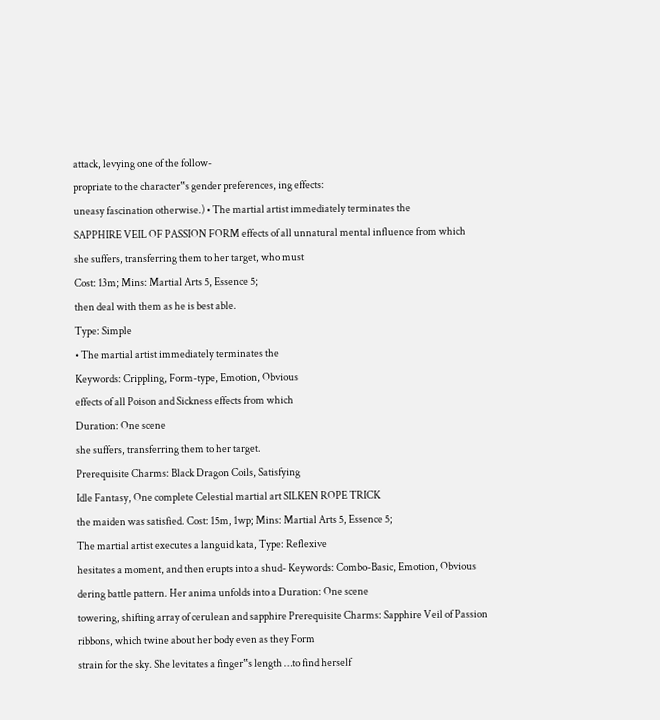attack, levying one of the follow-
propriate to the character‟s gender preferences, ing effects:
uneasy fascination otherwise.) • The martial artist immediately terminates the
SAPPHIRE VEIL OF PASSION FORM effects of all unnatural mental influence from which
she suffers, transferring them to her target, who must
Cost: 13m; Mins: Martial Arts 5, Essence 5;
then deal with them as he is best able.
Type: Simple
• The martial artist immediately terminates the
Keywords: Crippling, Form-type, Emotion, Obvious
effects of all Poison and Sickness effects from which
Duration: One scene
she suffers, transferring them to her target.
Prerequisite Charms: Black Dragon Coils, Satisfying
Idle Fantasy, One complete Celestial martial art SILKEN ROPE TRICK
the maiden was satisfied. Cost: 15m, 1wp; Mins: Martial Arts 5, Essence 5;
The martial artist executes a languid kata, Type: Reflexive
hesitates a moment, and then erupts into a shud- Keywords: Combo-Basic, Emotion, Obvious
dering battle pattern. Her anima unfolds into a Duration: One scene
towering, shifting array of cerulean and sapphire Prerequisite Charms: Sapphire Veil of Passion
ribbons, which twine about her body even as they Form
strain for the sky. She levitates a finger‟s length …to find herself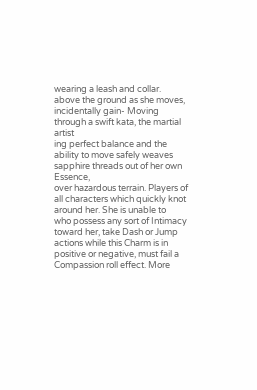wearing a leash and collar.
above the ground as she moves, incidentally gain- Moving through a swift kata, the martial artist
ing perfect balance and the ability to move safely weaves sapphire threads out of her own Essence,
over hazardous terrain. Players of all characters which quickly knot around her. She is unable to
who possess any sort of Intimacy toward her, take Dash or Jump actions while this Charm is in
positive or negative, must fail a Compassion roll effect. More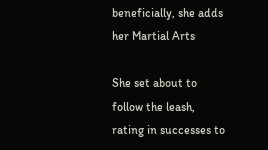beneficially, she adds her Martial Arts

She set about to follow the leash,
rating in successes to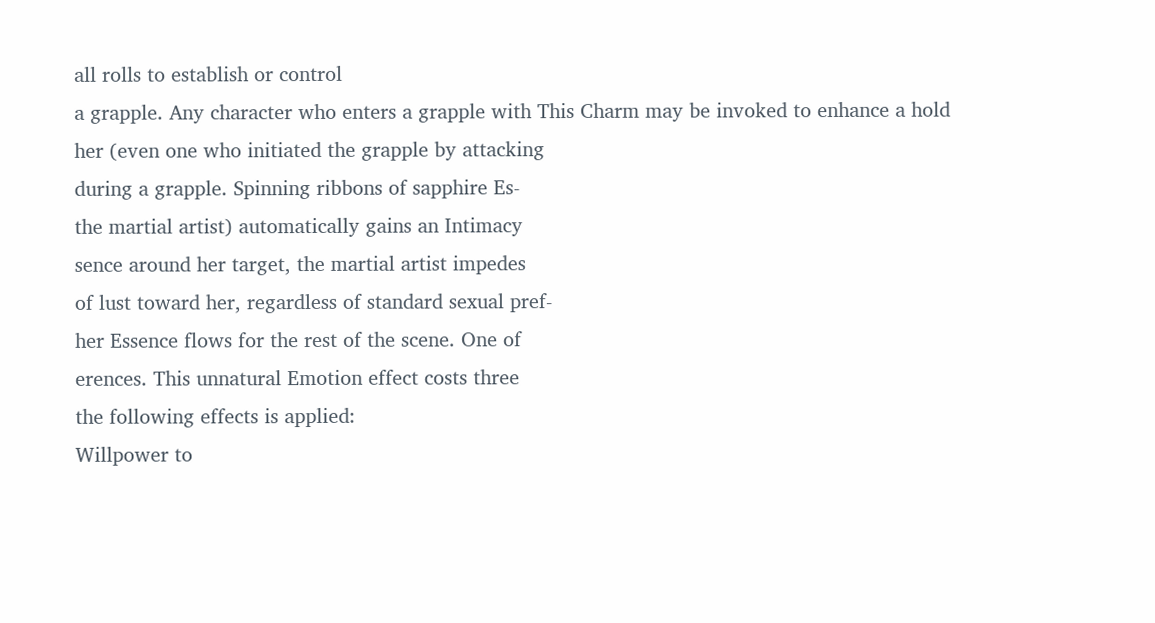all rolls to establish or control
a grapple. Any character who enters a grapple with This Charm may be invoked to enhance a hold
her (even one who initiated the grapple by attacking
during a grapple. Spinning ribbons of sapphire Es-
the martial artist) automatically gains an Intimacy
sence around her target, the martial artist impedes
of lust toward her, regardless of standard sexual pref-
her Essence flows for the rest of the scene. One of
erences. This unnatural Emotion effect costs three
the following effects is applied:
Willpower to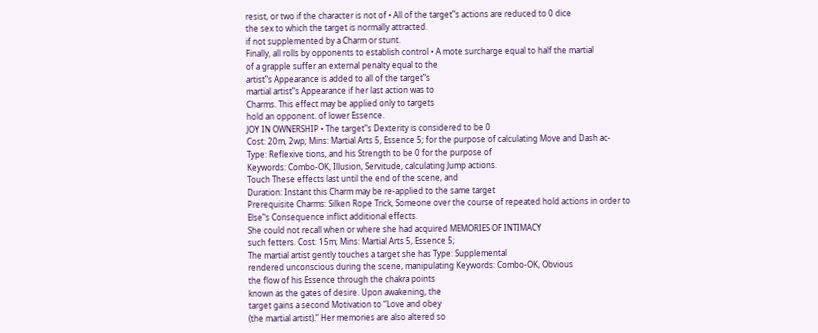resist, or two if the character is not of • All of the target‟s actions are reduced to 0 dice
the sex to which the target is normally attracted.
if not supplemented by a Charm or stunt.
Finally, all rolls by opponents to establish control • A mote surcharge equal to half the martial
of a grapple suffer an external penalty equal to the
artist‟s Appearance is added to all of the target‟s
martial artist‟s Appearance if her last action was to
Charms. This effect may be applied only to targets
hold an opponent. of lower Essence.
JOY IN OWNERSHIP • The target‟s Dexterity is considered to be 0
Cost: 20m, 2wp; Mins: Martial Arts 5, Essence 5; for the purpose of calculating Move and Dash ac-
Type: Reflexive tions, and his Strength to be 0 for the purpose of
Keywords: Combo-OK, Illusion, Servitude, calculating Jump actions.
Touch These effects last until the end of the scene, and
Duration: Instant this Charm may be re-applied to the same target
Prerequisite Charms: Silken Rope Trick, Someone over the course of repeated hold actions in order to
Else‟s Consequence inflict additional effects.
She could not recall when or where she had acquired MEMORIES OF INTIMACY
such fetters. Cost: 15m; Mins: Martial Arts 5, Essence 5;
The martial artist gently touches a target she has Type: Supplemental
rendered unconscious during the scene, manipulating Keywords: Combo-OK, Obvious
the flow of his Essence through the chakra points
known as the gates of desire. Upon awakening, the
target gains a second Motivation to “Love and obey
(the martial artist).” Her memories are also altered so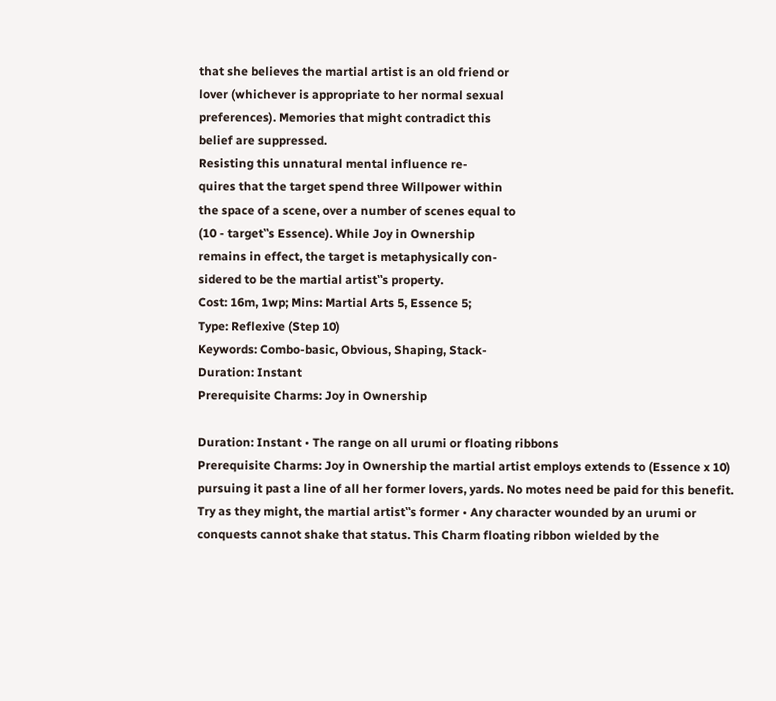that she believes the martial artist is an old friend or
lover (whichever is appropriate to her normal sexual
preferences). Memories that might contradict this
belief are suppressed.
Resisting this unnatural mental influence re-
quires that the target spend three Willpower within
the space of a scene, over a number of scenes equal to
(10 - target‟s Essence). While Joy in Ownership
remains in effect, the target is metaphysically con-
sidered to be the martial artist‟s property.
Cost: 16m, 1wp; Mins: Martial Arts 5, Essence 5;
Type: Reflexive (Step 10)
Keywords: Combo-basic, Obvious, Shaping, Stack-
Duration: Instant
Prerequisite Charms: Joy in Ownership

Duration: Instant • The range on all urumi or floating ribbons
Prerequisite Charms: Joy in Ownership the martial artist employs extends to (Essence x 10)
pursuing it past a line of all her former lovers, yards. No motes need be paid for this benefit.
Try as they might, the martial artist‟s former • Any character wounded by an urumi or
conquests cannot shake that status. This Charm floating ribbon wielded by the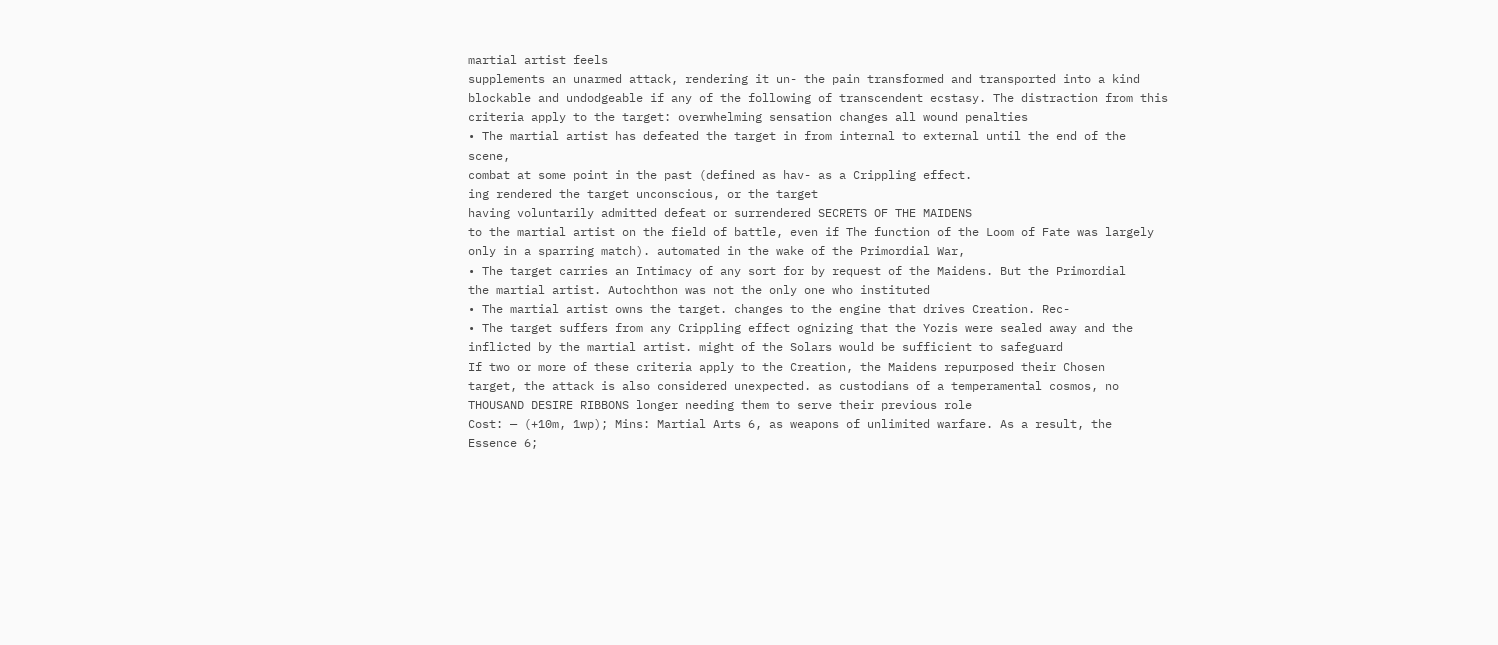martial artist feels
supplements an unarmed attack, rendering it un- the pain transformed and transported into a kind
blockable and undodgeable if any of the following of transcendent ecstasy. The distraction from this
criteria apply to the target: overwhelming sensation changes all wound penalties
• The martial artist has defeated the target in from internal to external until the end of the scene,
combat at some point in the past (defined as hav- as a Crippling effect.
ing rendered the target unconscious, or the target
having voluntarily admitted defeat or surrendered SECRETS OF THE MAIDENS
to the martial artist on the field of battle, even if The function of the Loom of Fate was largely
only in a sparring match). automated in the wake of the Primordial War,
• The target carries an Intimacy of any sort for by request of the Maidens. But the Primordial
the martial artist. Autochthon was not the only one who instituted
• The martial artist owns the target. changes to the engine that drives Creation. Rec-
• The target suffers from any Crippling effect ognizing that the Yozis were sealed away and the
inflicted by the martial artist. might of the Solars would be sufficient to safeguard
If two or more of these criteria apply to the Creation, the Maidens repurposed their Chosen
target, the attack is also considered unexpected. as custodians of a temperamental cosmos, no
THOUSAND DESIRE RIBBONS longer needing them to serve their previous role
Cost: — (+10m, 1wp); Mins: Martial Arts 6, as weapons of unlimited warfare. As a result, the
Essence 6;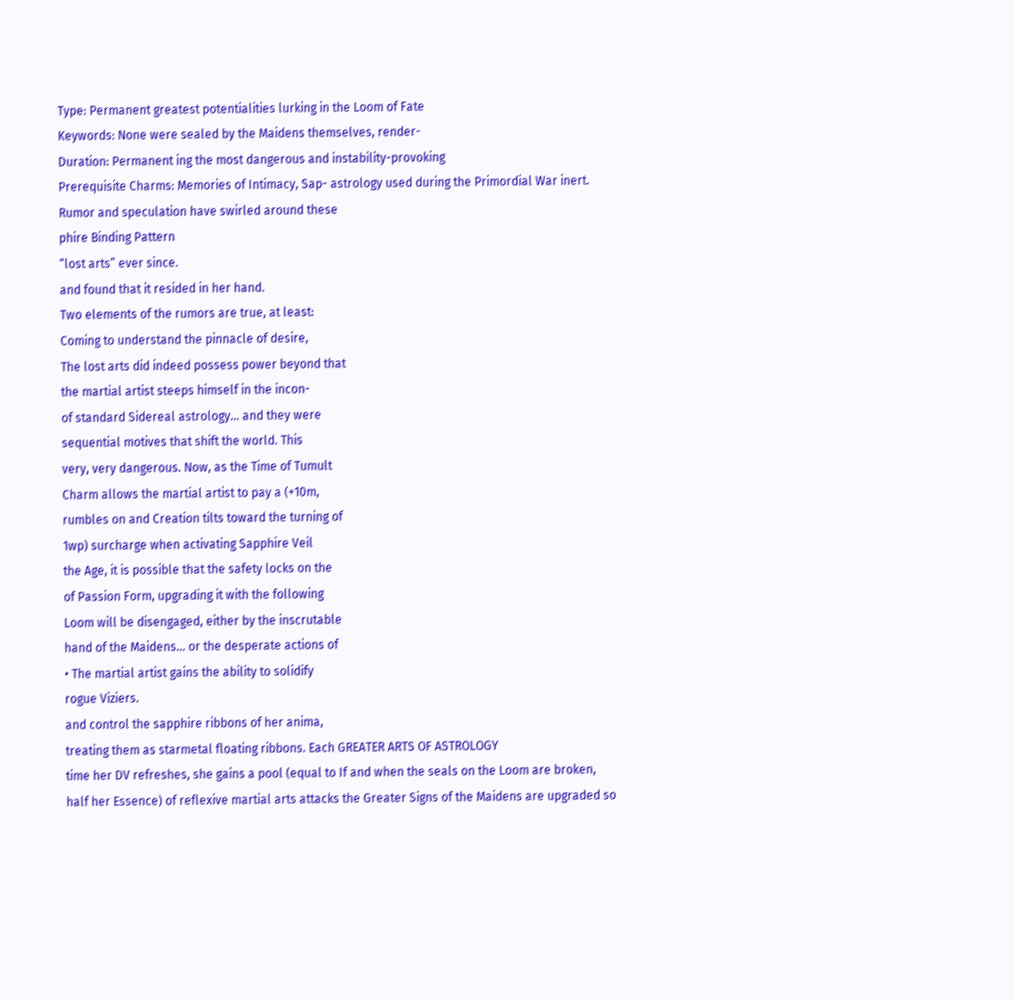Type: Permanent greatest potentialities lurking in the Loom of Fate
Keywords: None were sealed by the Maidens themselves, render-
Duration: Permanent ing the most dangerous and instability-provoking
Prerequisite Charms: Memories of Intimacy, Sap- astrology used during the Primordial War inert.
Rumor and speculation have swirled around these
phire Binding Pattern
“lost arts” ever since.
and found that it resided in her hand.
Two elements of the rumors are true, at least:
Coming to understand the pinnacle of desire,
The lost arts did indeed possess power beyond that
the martial artist steeps himself in the incon-
of standard Sidereal astrology… and they were
sequential motives that shift the world. This
very, very dangerous. Now, as the Time of Tumult
Charm allows the martial artist to pay a (+10m,
rumbles on and Creation tilts toward the turning of
1wp) surcharge when activating Sapphire Veil
the Age, it is possible that the safety locks on the
of Passion Form, upgrading it with the following
Loom will be disengaged, either by the inscrutable
hand of the Maidens… or the desperate actions of
• The martial artist gains the ability to solidify
rogue Viziers.
and control the sapphire ribbons of her anima,
treating them as starmetal floating ribbons. Each GREATER ARTS OF ASTROLOGY
time her DV refreshes, she gains a pool (equal to If and when the seals on the Loom are broken,
half her Essence) of reflexive martial arts attacks the Greater Signs of the Maidens are upgraded so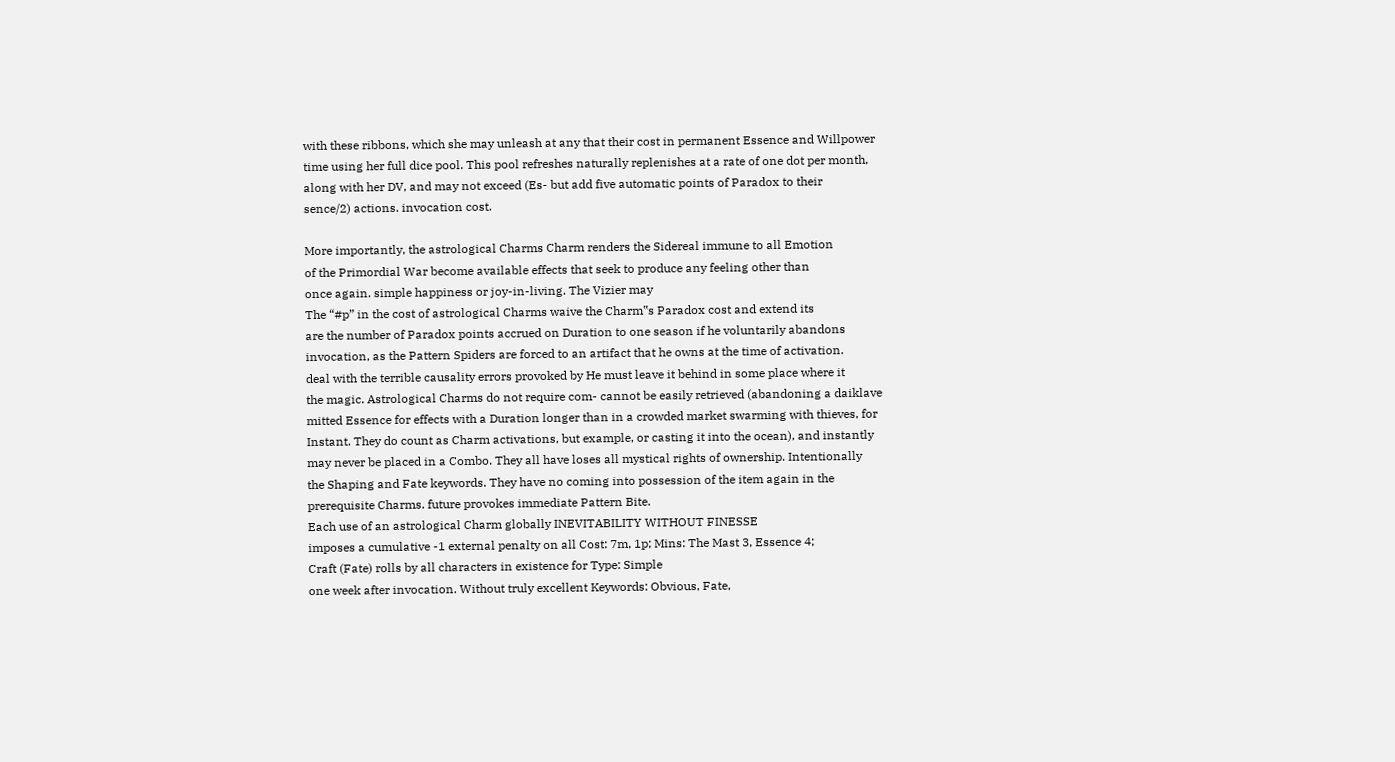with these ribbons, which she may unleash at any that their cost in permanent Essence and Willpower
time using her full dice pool. This pool refreshes naturally replenishes at a rate of one dot per month,
along with her DV, and may not exceed (Es- but add five automatic points of Paradox to their
sence/2) actions. invocation cost.

More importantly, the astrological Charms Charm renders the Sidereal immune to all Emotion
of the Primordial War become available effects that seek to produce any feeling other than
once again. simple happiness or joy-in-living. The Vizier may
The “#p” in the cost of astrological Charms waive the Charm‟s Paradox cost and extend its
are the number of Paradox points accrued on Duration to one season if he voluntarily abandons
invocation, as the Pattern Spiders are forced to an artifact that he owns at the time of activation.
deal with the terrible causality errors provoked by He must leave it behind in some place where it
the magic. Astrological Charms do not require com- cannot be easily retrieved (abandoning a daiklave
mitted Essence for effects with a Duration longer than in a crowded market swarming with thieves, for
Instant. They do count as Charm activations, but example, or casting it into the ocean), and instantly
may never be placed in a Combo. They all have loses all mystical rights of ownership. Intentionally
the Shaping and Fate keywords. They have no coming into possession of the item again in the
prerequisite Charms. future provokes immediate Pattern Bite.
Each use of an astrological Charm globally INEVITABILITY WITHOUT FINESSE
imposes a cumulative -1 external penalty on all Cost: 7m, 1p; Mins: The Mast 3, Essence 4;
Craft (Fate) rolls by all characters in existence for Type: Simple
one week after invocation. Without truly excellent Keywords: Obvious, Fate,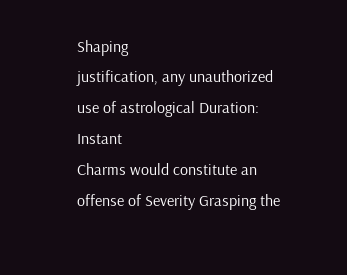Shaping
justification, any unauthorized use of astrological Duration: Instant
Charms would constitute an offense of Severity Grasping the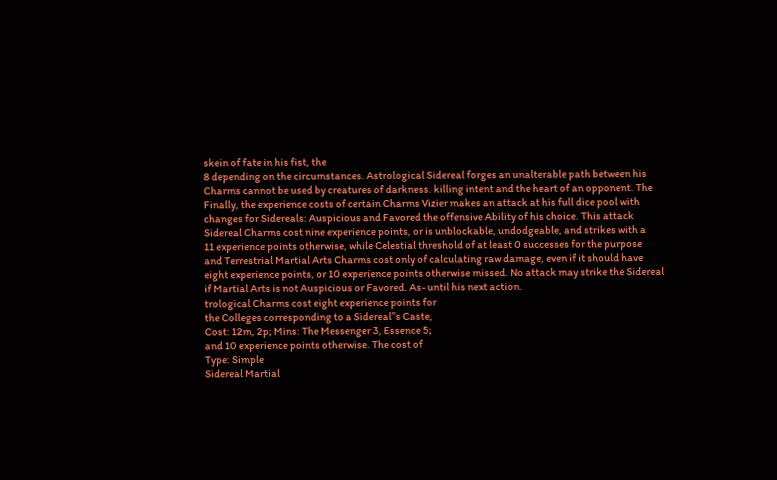skein of fate in his fist, the
8 depending on the circumstances. Astrological Sidereal forges an unalterable path between his
Charms cannot be used by creatures of darkness. killing intent and the heart of an opponent. The
Finally, the experience costs of certain Charms Vizier makes an attack at his full dice pool with
changes for Sidereals: Auspicious and Favored the offensive Ability of his choice. This attack
Sidereal Charms cost nine experience points, or is unblockable, undodgeable, and strikes with a
11 experience points otherwise, while Celestial threshold of at least 0 successes for the purpose
and Terrestrial Martial Arts Charms cost only of calculating raw damage, even if it should have
eight experience points, or 10 experience points otherwise missed. No attack may strike the Sidereal
if Martial Arts is not Auspicious or Favored. As- until his next action.
trological Charms cost eight experience points for
the Colleges corresponding to a Sidereal‟s Caste,
Cost: 12m, 2p; Mins: The Messenger 3, Essence 5;
and 10 experience points otherwise. The cost of
Type: Simple
Sidereal Martial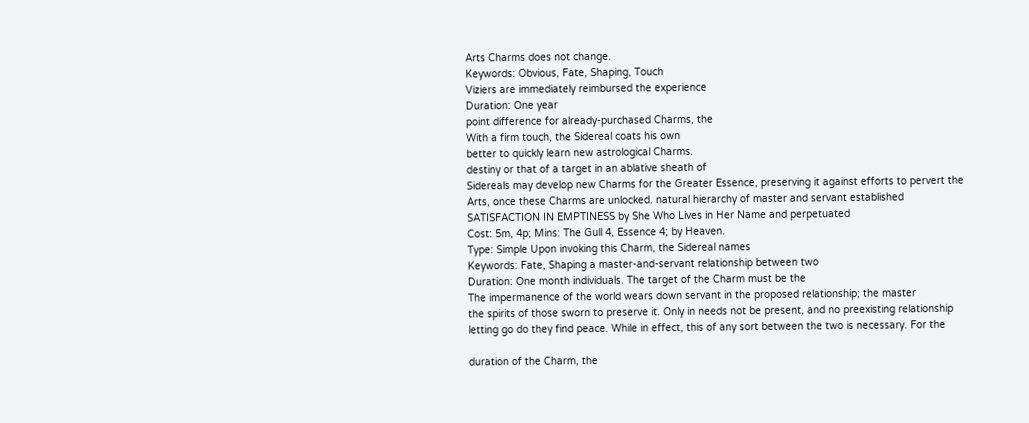Arts Charms does not change.
Keywords: Obvious, Fate, Shaping, Touch
Viziers are immediately reimbursed the experience
Duration: One year
point difference for already-purchased Charms, the
With a firm touch, the Sidereal coats his own
better to quickly learn new astrological Charms.
destiny or that of a target in an ablative sheath of
Sidereals may develop new Charms for the Greater Essence, preserving it against efforts to pervert the
Arts, once these Charms are unlocked. natural hierarchy of master and servant established
SATISFACTION IN EMPTINESS by She Who Lives in Her Name and perpetuated
Cost: 5m, 4p; Mins: The Gull 4, Essence 4; by Heaven.
Type: Simple Upon invoking this Charm, the Sidereal names
Keywords: Fate, Shaping a master-and-servant relationship between two
Duration: One month individuals. The target of the Charm must be the
The impermanence of the world wears down servant in the proposed relationship; the master
the spirits of those sworn to preserve it. Only in needs not be present, and no preexisting relationship
letting go do they find peace. While in effect, this of any sort between the two is necessary. For the

duration of the Charm, the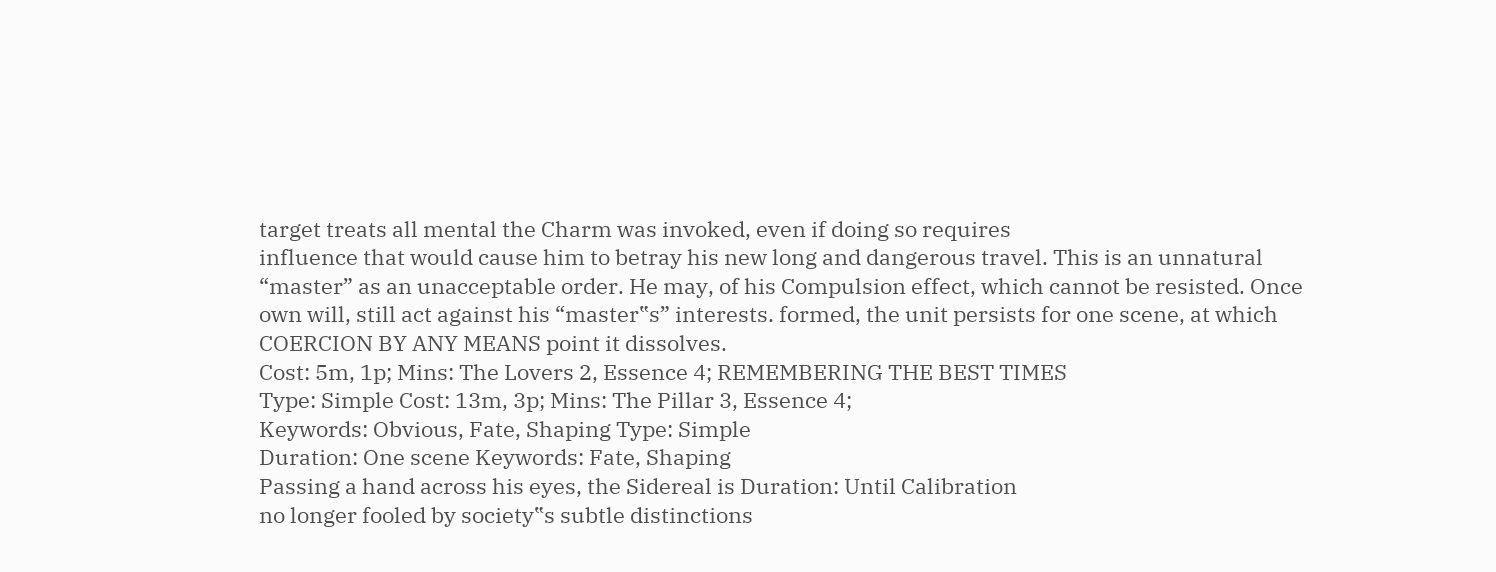target treats all mental the Charm was invoked, even if doing so requires
influence that would cause him to betray his new long and dangerous travel. This is an unnatural
“master” as an unacceptable order. He may, of his Compulsion effect, which cannot be resisted. Once
own will, still act against his “master‟s” interests. formed, the unit persists for one scene, at which
COERCION BY ANY MEANS point it dissolves.
Cost: 5m, 1p; Mins: The Lovers 2, Essence 4; REMEMBERING THE BEST TIMES
Type: Simple Cost: 13m, 3p; Mins: The Pillar 3, Essence 4;
Keywords: Obvious, Fate, Shaping Type: Simple
Duration: One scene Keywords: Fate, Shaping
Passing a hand across his eyes, the Sidereal is Duration: Until Calibration
no longer fooled by society‟s subtle distinctions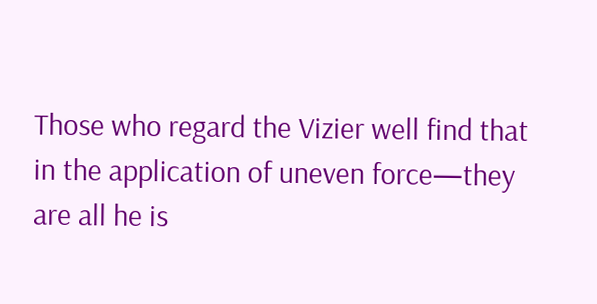Those who regard the Vizier well find that
in the application of uneven force—they are all he is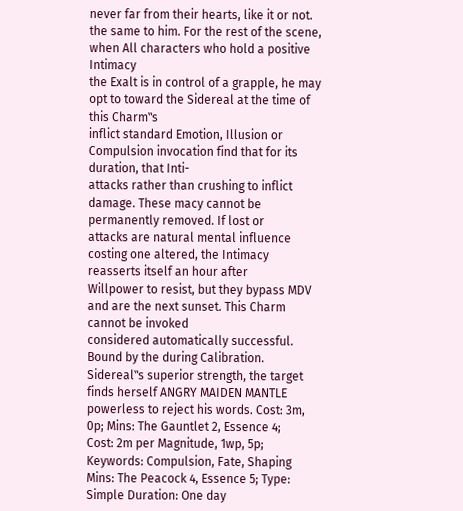never far from their hearts, like it or not.
the same to him. For the rest of the scene, when All characters who hold a positive Intimacy
the Exalt is in control of a grapple, he may opt to toward the Sidereal at the time of this Charm‟s
inflict standard Emotion, Illusion or Compulsion invocation find that for its duration, that Inti-
attacks rather than crushing to inflict damage. These macy cannot be permanently removed. If lost or
attacks are natural mental influence costing one altered, the Intimacy reasserts itself an hour after
Willpower to resist, but they bypass MDV and are the next sunset. This Charm cannot be invoked
considered automatically successful. Bound by the during Calibration.
Sidereal‟s superior strength, the target finds herself ANGRY MAIDEN MANTLE
powerless to reject his words. Cost: 3m, 0p; Mins: The Gauntlet 2, Essence 4;
Cost: 2m per Magnitude, 1wp, 5p; Keywords: Compulsion, Fate, Shaping
Mins: The Peacock 4, Essence 5; Type: Simple Duration: One day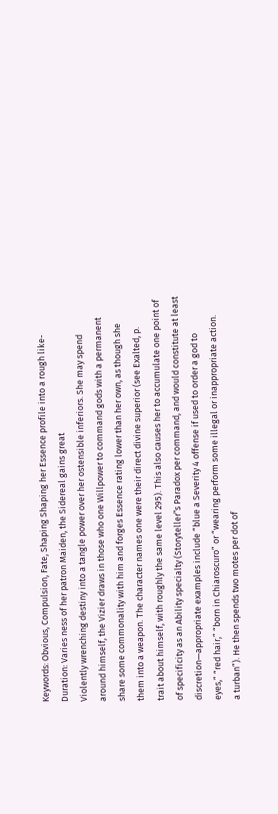Keywords: Obvious, Compulsion, Fate, Shaping Shaping her Essence profile into a rough like-
Duration: Varies ness of her patron Maiden, the Sidereal gains great
Violently wrenching destiny into a tangle power over her ostensible inferiors. She may spend
around himself, the Vizier draws in those who one Willpower to command gods with a permanent
share some commonality with him and forges Essence rating lower than her own, as though she
them into a weapon. The character names one were their direct divine superior (see Exalted, p.
trait about himself, with roughly the same level 295). This also causes her to accumulate one point of
of specificity as an Ability specialty (Storyteller‟s Paradox per command, and would constitute at least
discretion—appropriate examples include “blue a Severity 4 offense if used to order a god to
eyes,” “red hair,” “born in Chiaroscuro” or “wearing perform some illegal or inappropriate action.
a turban”). He then spends two motes per dot of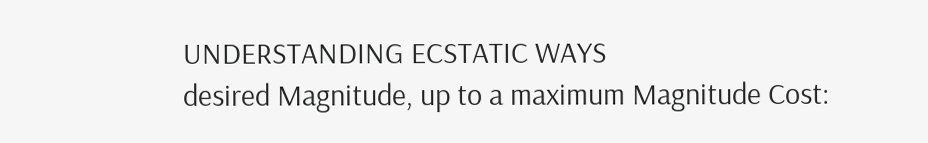UNDERSTANDING ECSTATIC WAYS
desired Magnitude, up to a maximum Magnitude Cost: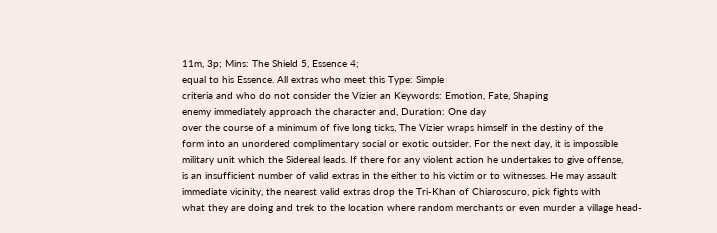11m, 3p; Mins: The Shield 5, Essence 4;
equal to his Essence. All extras who meet this Type: Simple
criteria and who do not consider the Vizier an Keywords: Emotion, Fate, Shaping
enemy immediately approach the character and, Duration: One day
over the course of a minimum of five long ticks, The Vizier wraps himself in the destiny of the
form into an unordered complimentary social or exotic outsider. For the next day, it is impossible
military unit which the Sidereal leads. If there for any violent action he undertakes to give offense,
is an insufficient number of valid extras in the either to his victim or to witnesses. He may assault
immediate vicinity, the nearest valid extras drop the Tri-Khan of Chiaroscuro, pick fights with
what they are doing and trek to the location where random merchants or even murder a village head-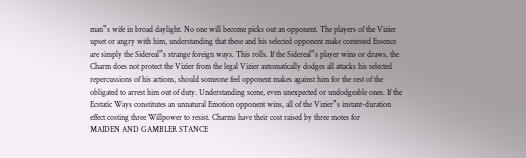man‟s wife in broad daylight. No one will become picks out an opponent. The players of the Vizier
upset or angry with him, understanding that these and his selected opponent make contested Essence
are simply the Sidereal‟s strange foreign ways. This rolls. If the Sidereal‟s player wins or draws, the
Charm does not protect the Vizier from the legal Vizier automatically dodges all attacks his selected
repercussions of his actions, should someone feel opponent makes against him for the rest of the
obligated to arrest him out of duty. Understanding scene, even unexpected or undodgeable ones. If the
Ecstatic Ways constitutes an unnatural Emotion opponent wins, all of the Vizier‟s instant-duration
effect costing three Willpower to resist. Charms have their cost raised by three motes for
MAIDEN AND GAMBLER STANCE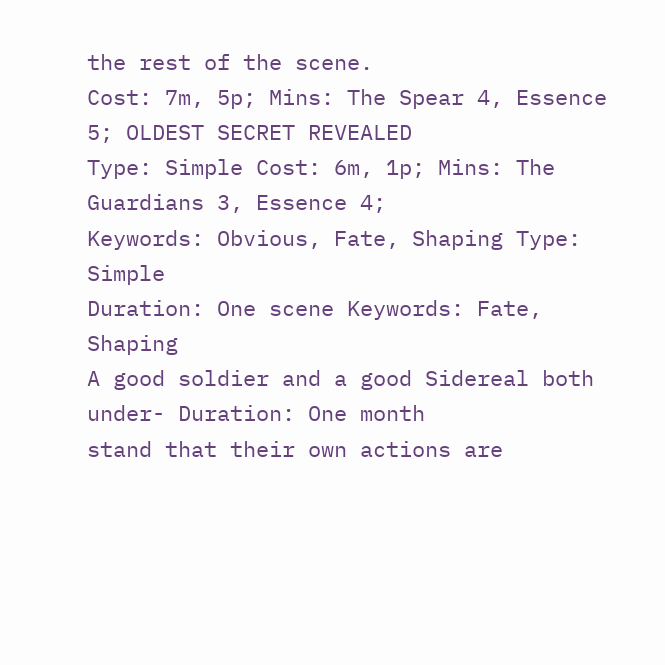the rest of the scene.
Cost: 7m, 5p; Mins: The Spear 4, Essence 5; OLDEST SECRET REVEALED
Type: Simple Cost: 6m, 1p; Mins: The Guardians 3, Essence 4;
Keywords: Obvious, Fate, Shaping Type: Simple
Duration: One scene Keywords: Fate, Shaping
A good soldier and a good Sidereal both under- Duration: One month
stand that their own actions are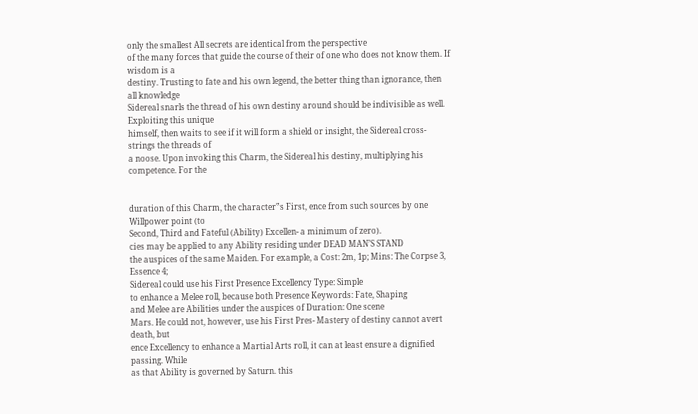only the smallest All secrets are identical from the perspective
of the many forces that guide the course of their of one who does not know them. If wisdom is a
destiny. Trusting to fate and his own legend, the better thing than ignorance, then all knowledge
Sidereal snarls the thread of his own destiny around should be indivisible as well. Exploiting this unique
himself, then waits to see if it will form a shield or insight, the Sidereal cross-strings the threads of
a noose. Upon invoking this Charm, the Sidereal his destiny, multiplying his competence. For the


duration of this Charm, the character‟s First, ence from such sources by one Willpower point (to
Second, Third and Fateful (Ability) Excellen- a minimum of zero).
cies may be applied to any Ability residing under DEAD MAN’S STAND
the auspices of the same Maiden. For example, a Cost: 2m, 1p; Mins: The Corpse 3, Essence 4;
Sidereal could use his First Presence Excellency Type: Simple
to enhance a Melee roll, because both Presence Keywords: Fate, Shaping
and Melee are Abilities under the auspices of Duration: One scene
Mars. He could not, however, use his First Pres- Mastery of destiny cannot avert death, but
ence Excellency to enhance a Martial Arts roll, it can at least ensure a dignified passing. While
as that Ability is governed by Saturn. this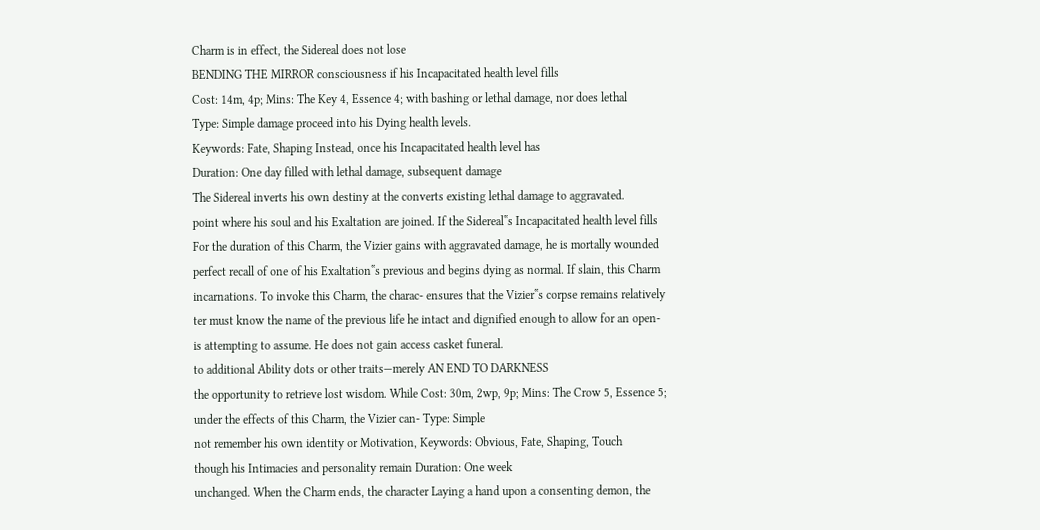Charm is in effect, the Sidereal does not lose
BENDING THE MIRROR consciousness if his Incapacitated health level fills
Cost: 14m, 4p; Mins: The Key 4, Essence 4; with bashing or lethal damage, nor does lethal
Type: Simple damage proceed into his Dying health levels.
Keywords: Fate, Shaping Instead, once his Incapacitated health level has
Duration: One day filled with lethal damage, subsequent damage
The Sidereal inverts his own destiny at the converts existing lethal damage to aggravated.
point where his soul and his Exaltation are joined. If the Sidereal‟s Incapacitated health level fills
For the duration of this Charm, the Vizier gains with aggravated damage, he is mortally wounded
perfect recall of one of his Exaltation‟s previous and begins dying as normal. If slain, this Charm
incarnations. To invoke this Charm, the charac- ensures that the Vizier‟s corpse remains relatively
ter must know the name of the previous life he intact and dignified enough to allow for an open-
is attempting to assume. He does not gain access casket funeral.
to additional Ability dots or other traits—merely AN END TO DARKNESS
the opportunity to retrieve lost wisdom. While Cost: 30m, 2wp, 9p; Mins: The Crow 5, Essence 5;
under the effects of this Charm, the Vizier can- Type: Simple
not remember his own identity or Motivation, Keywords: Obvious, Fate, Shaping, Touch
though his Intimacies and personality remain Duration: One week
unchanged. When the Charm ends, the character Laying a hand upon a consenting demon, the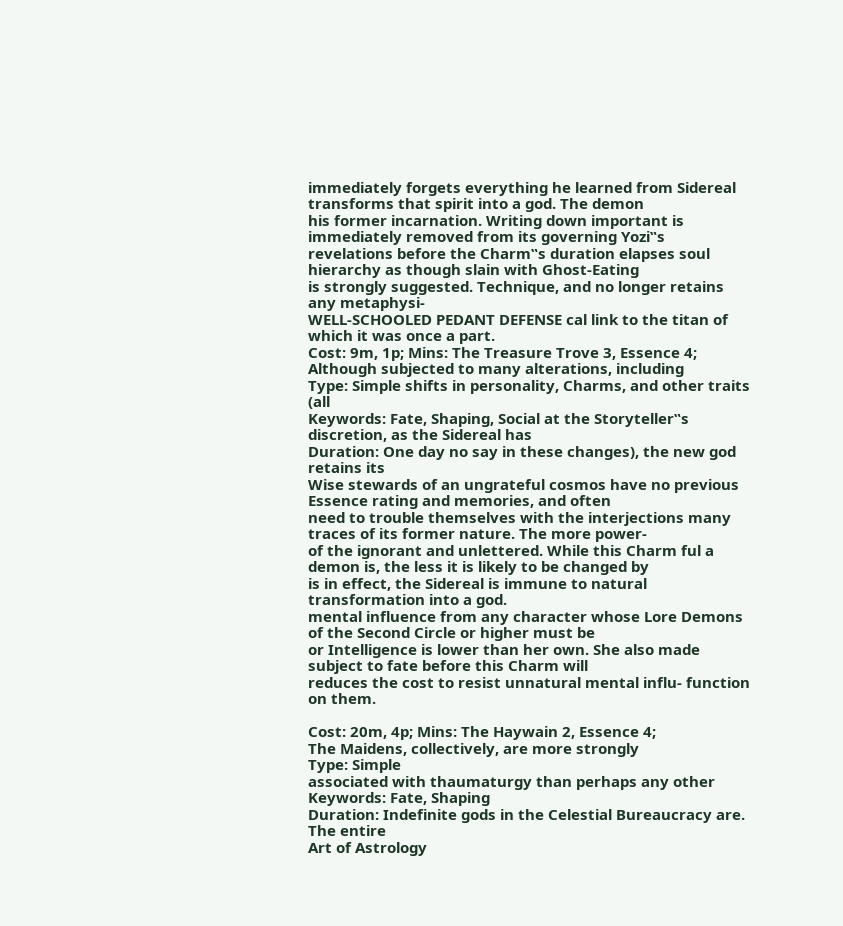immediately forgets everything he learned from Sidereal transforms that spirit into a god. The demon
his former incarnation. Writing down important is immediately removed from its governing Yozi‟s
revelations before the Charm‟s duration elapses soul hierarchy as though slain with Ghost-Eating
is strongly suggested. Technique, and no longer retains any metaphysi-
WELL-SCHOOLED PEDANT DEFENSE cal link to the titan of which it was once a part.
Cost: 9m, 1p; Mins: The Treasure Trove 3, Essence 4; Although subjected to many alterations, including
Type: Simple shifts in personality, Charms, and other traits (all
Keywords: Fate, Shaping, Social at the Storyteller‟s discretion, as the Sidereal has
Duration: One day no say in these changes), the new god retains its
Wise stewards of an ungrateful cosmos have no previous Essence rating and memories, and often
need to trouble themselves with the interjections many traces of its former nature. The more power-
of the ignorant and unlettered. While this Charm ful a demon is, the less it is likely to be changed by
is in effect, the Sidereal is immune to natural transformation into a god.
mental influence from any character whose Lore Demons of the Second Circle or higher must be
or Intelligence is lower than her own. She also made subject to fate before this Charm will
reduces the cost to resist unnatural mental influ- function on them.

Cost: 20m, 4p; Mins: The Haywain 2, Essence 4;
The Maidens, collectively, are more strongly
Type: Simple
associated with thaumaturgy than perhaps any other
Keywords: Fate, Shaping
Duration: Indefinite gods in the Celestial Bureaucracy are. The entire
Art of Astrology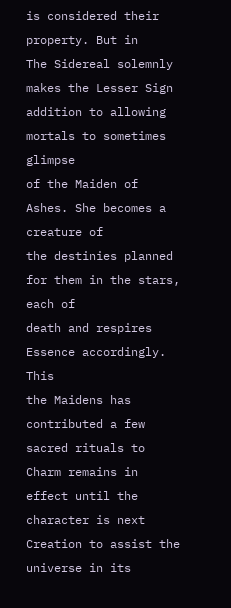is considered their property. But in
The Sidereal solemnly makes the Lesser Sign
addition to allowing mortals to sometimes glimpse
of the Maiden of Ashes. She becomes a creature of
the destinies planned for them in the stars, each of
death and respires Essence accordingly. This
the Maidens has contributed a few sacred rituals to
Charm remains in effect until the character is next
Creation to assist the universe in its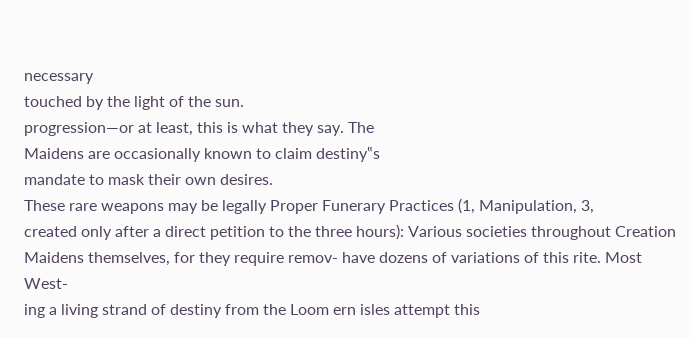necessary
touched by the light of the sun.
progression—or at least, this is what they say. The
Maidens are occasionally known to claim destiny‟s
mandate to mask their own desires.
These rare weapons may be legally Proper Funerary Practices (1, Manipulation, 3,
created only after a direct petition to the three hours): Various societies throughout Creation
Maidens themselves, for they require remov- have dozens of variations of this rite. Most West-
ing a living strand of destiny from the Loom ern isles attempt this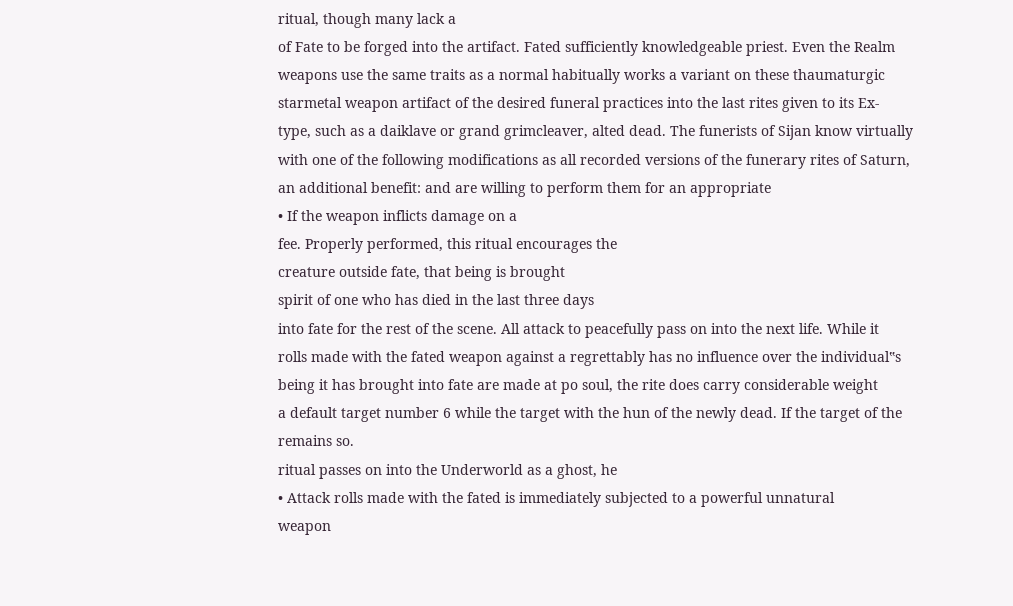ritual, though many lack a
of Fate to be forged into the artifact. Fated sufficiently knowledgeable priest. Even the Realm
weapons use the same traits as a normal habitually works a variant on these thaumaturgic
starmetal weapon artifact of the desired funeral practices into the last rites given to its Ex-
type, such as a daiklave or grand grimcleaver, alted dead. The funerists of Sijan know virtually
with one of the following modifications as all recorded versions of the funerary rites of Saturn,
an additional benefit: and are willing to perform them for an appropriate
• If the weapon inflicts damage on a
fee. Properly performed, this ritual encourages the
creature outside fate, that being is brought
spirit of one who has died in the last three days
into fate for the rest of the scene. All attack to peacefully pass on into the next life. While it
rolls made with the fated weapon against a regrettably has no influence over the individual‟s
being it has brought into fate are made at po soul, the rite does carry considerable weight
a default target number 6 while the target with the hun of the newly dead. If the target of the
remains so.
ritual passes on into the Underworld as a ghost, he
• Attack rolls made with the fated is immediately subjected to a powerful unnatural
weapon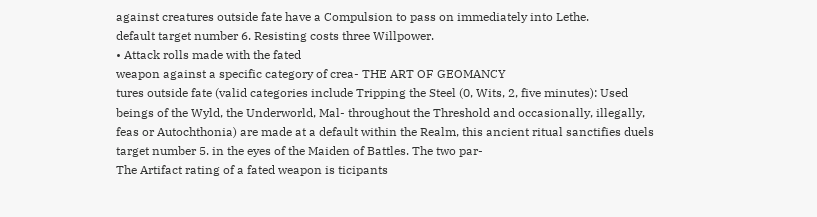against creatures outside fate have a Compulsion to pass on immediately into Lethe.
default target number 6. Resisting costs three Willpower.
• Attack rolls made with the fated
weapon against a specific category of crea- THE ART OF GEOMANCY
tures outside fate (valid categories include Tripping the Steel (0, Wits, 2, five minutes): Used
beings of the Wyld, the Underworld, Mal- throughout the Threshold and occasionally, illegally,
feas or Autochthonia) are made at a default within the Realm, this ancient ritual sanctifies duels
target number 5. in the eyes of the Maiden of Battles. The two par-
The Artifact rating of a fated weapon is ticipants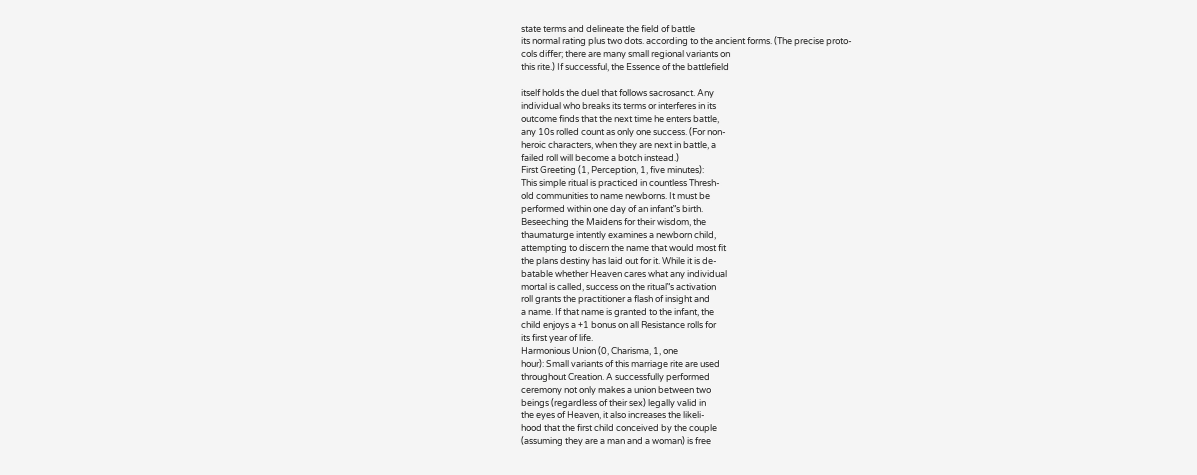state terms and delineate the field of battle
its normal rating plus two dots. according to the ancient forms. (The precise proto-
cols differ; there are many small regional variants on
this rite.) If successful, the Essence of the battlefield

itself holds the duel that follows sacrosanct. Any
individual who breaks its terms or interferes in its
outcome finds that the next time he enters battle,
any 10s rolled count as only one success. (For non-
heroic characters, when they are next in battle, a
failed roll will become a botch instead.)
First Greeting (1, Perception, 1, five minutes):
This simple ritual is practiced in countless Thresh-
old communities to name newborns. It must be
performed within one day of an infant‟s birth.
Beseeching the Maidens for their wisdom, the
thaumaturge intently examines a newborn child,
attempting to discern the name that would most fit
the plans destiny has laid out for it. While it is de-
batable whether Heaven cares what any individual
mortal is called, success on the ritual‟s activation
roll grants the practitioner a flash of insight and
a name. If that name is granted to the infant, the
child enjoys a +1 bonus on all Resistance rolls for
its first year of life.
Harmonious Union (0, Charisma, 1, one
hour): Small variants of this marriage rite are used
throughout Creation. A successfully performed
ceremony not only makes a union between two
beings (regardless of their sex) legally valid in
the eyes of Heaven, it also increases the likeli-
hood that the first child conceived by the couple
(assuming they are a man and a woman) is free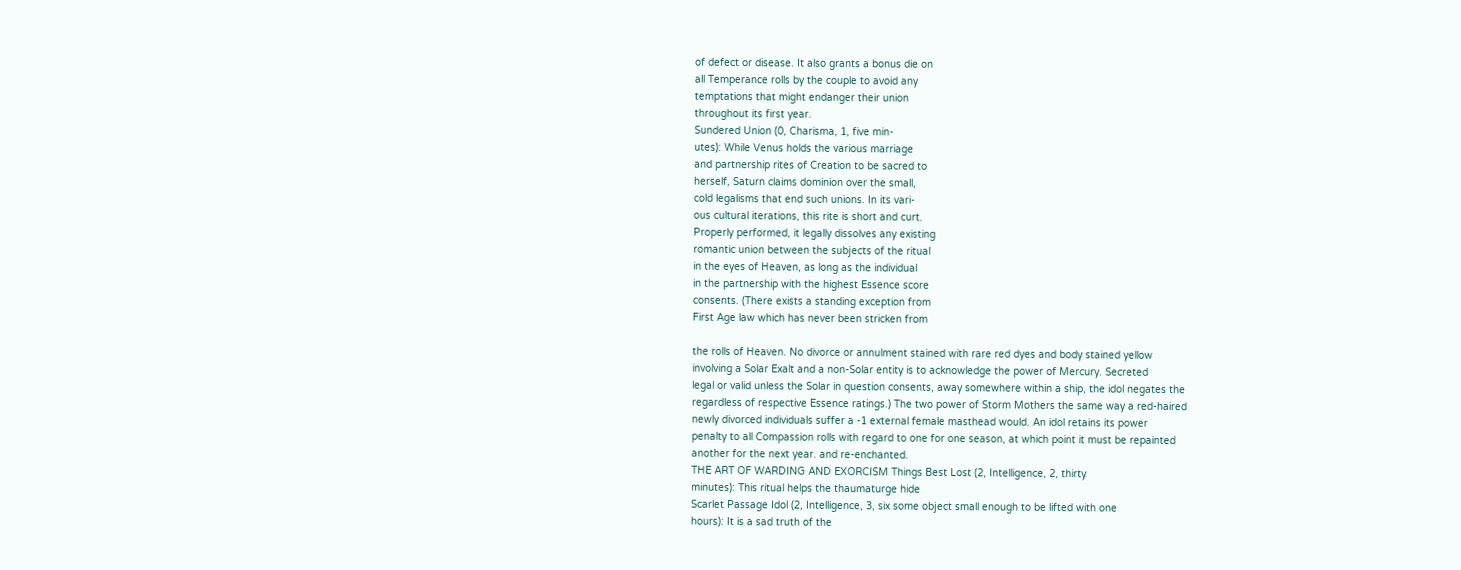of defect or disease. It also grants a bonus die on
all Temperance rolls by the couple to avoid any
temptations that might endanger their union
throughout its first year.
Sundered Union (0, Charisma, 1, five min-
utes): While Venus holds the various marriage
and partnership rites of Creation to be sacred to
herself, Saturn claims dominion over the small,
cold legalisms that end such unions. In its vari-
ous cultural iterations, this rite is short and curt.
Properly performed, it legally dissolves any existing
romantic union between the subjects of the ritual
in the eyes of Heaven, as long as the individual
in the partnership with the highest Essence score
consents. (There exists a standing exception from
First Age law which has never been stricken from

the rolls of Heaven. No divorce or annulment stained with rare red dyes and body stained yellow
involving a Solar Exalt and a non-Solar entity is to acknowledge the power of Mercury. Secreted
legal or valid unless the Solar in question consents, away somewhere within a ship, the idol negates the
regardless of respective Essence ratings.) The two power of Storm Mothers the same way a red-haired
newly divorced individuals suffer a -1 external female masthead would. An idol retains its power
penalty to all Compassion rolls with regard to one for one season, at which point it must be repainted
another for the next year. and re-enchanted.
THE ART OF WARDING AND EXORCISM Things Best Lost (2, Intelligence, 2, thirty
minutes): This ritual helps the thaumaturge hide
Scarlet Passage Idol (2, Intelligence, 3, six some object small enough to be lifted with one
hours): It is a sad truth of the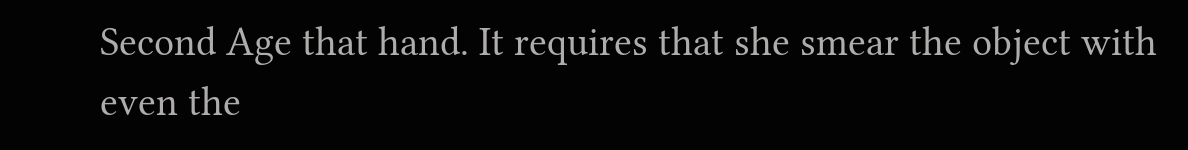Second Age that hand. It requires that she smear the object with
even the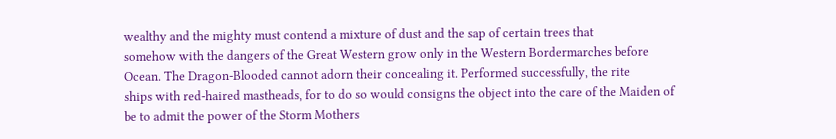wealthy and the mighty must contend a mixture of dust and the sap of certain trees that
somehow with the dangers of the Great Western grow only in the Western Bordermarches before
Ocean. The Dragon-Blooded cannot adorn their concealing it. Performed successfully, the rite
ships with red-haired mastheads, for to do so would consigns the object into the care of the Maiden of
be to admit the power of the Storm Mothers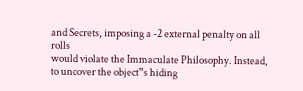and Secrets, imposing a -2 external penalty on all rolls
would violate the Immaculate Philosophy. Instead, to uncover the object‟s hiding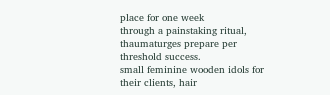place for one week
through a painstaking ritual, thaumaturges prepare per threshold success.
small feminine wooden idols for their clients, hair